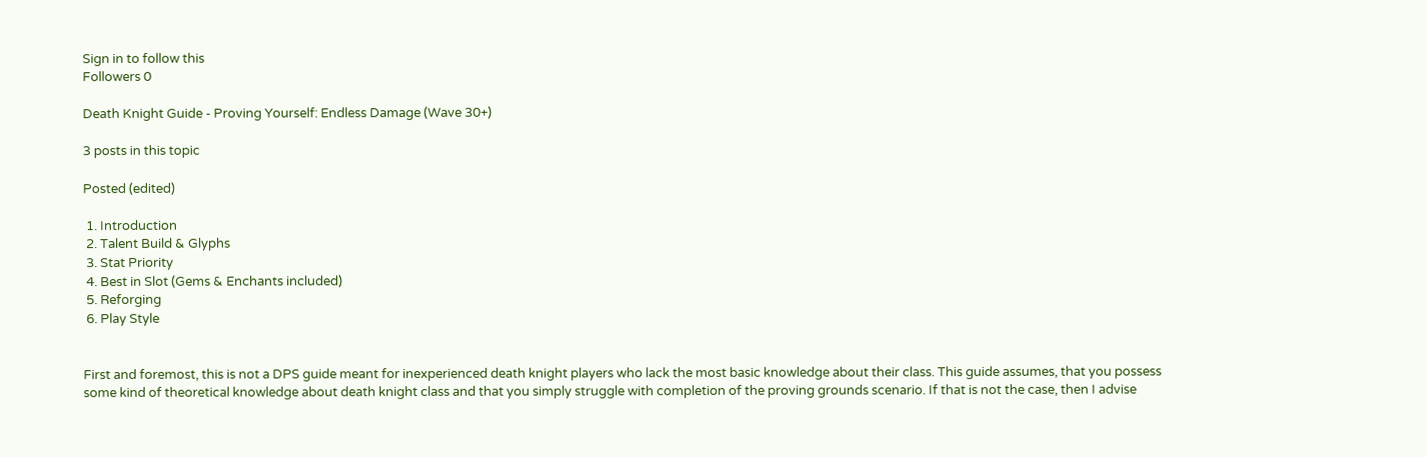Sign in to follow this
Followers 0

Death Knight Guide - Proving Yourself: Endless Damage (Wave 30+)

3 posts in this topic

Posted (edited)

 1. Introduction
 2. Talent Build & Glyphs
 3. Stat Priority
 4. Best in Slot (Gems & Enchants included)
 5. Reforging
 6. Play Style


First and foremost, this is not a DPS guide meant for inexperienced death knight players who lack the most basic knowledge about their class. This guide assumes, that you possess some kind of theoretical knowledge about death knight class and that you simply struggle with completion of the proving grounds scenario. If that is not the case, then I advise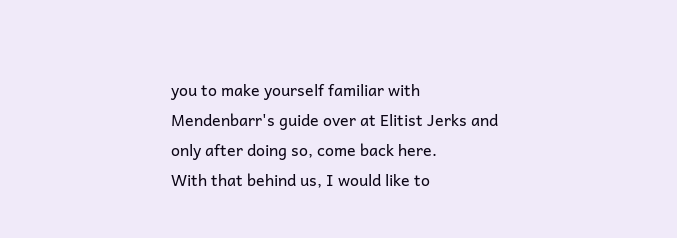you to make yourself familiar with Mendenbarr's guide over at Elitist Jerks and only after doing so, come back here.
With that behind us, I would like to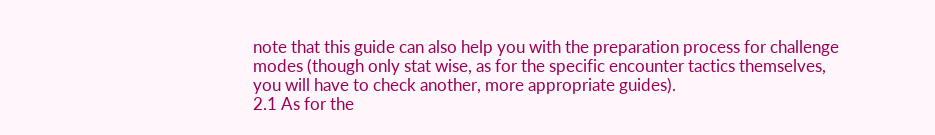note that this guide can also help you with the preparation process for challenge modes (though only stat wise, as for the specific encounter tactics themselves, you will have to check another, more appropriate guides).
2.1 As for the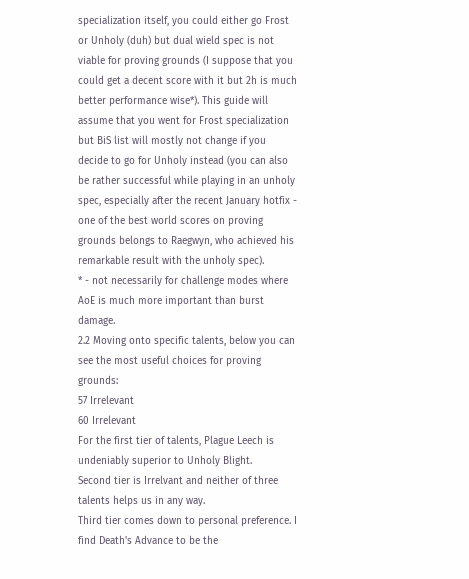specialization itself, you could either go Frost or Unholy (duh) but dual wield spec is not viable for proving grounds (I suppose that you could get a decent score with it but 2h is much better performance wise*). This guide will assume that you went for Frost specialization but BiS list will mostly not change if you decide to go for Unholy instead (you can also be rather successful while playing in an unholy spec, especially after the recent January hotfix - one of the best world scores on proving grounds belongs to Raegwyn, who achieved his remarkable result with the unholy spec).
* - not necessarily for challenge modes where AoE is much more important than burst damage.
2.2 Moving onto specific talents, below you can see the most useful choices for proving grounds:
57 Irrelevant
60 Irrelevant
For the first tier of talents, Plague Leech is undeniably superior to Unholy Blight.
Second tier is Irrelvant and neither of three talents helps us in any way.
Third tier comes down to personal preference. I find Death's Advance to be the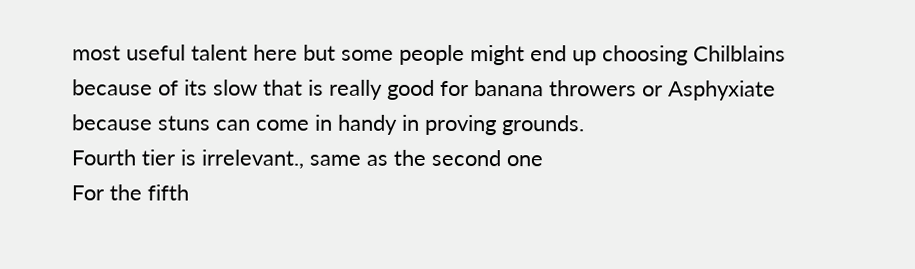most useful talent here but some people might end up choosing Chilblains because of its slow that is really good for banana throwers or Asphyxiate because stuns can come in handy in proving grounds.
Fourth tier is irrelevant., same as the second one
For the fifth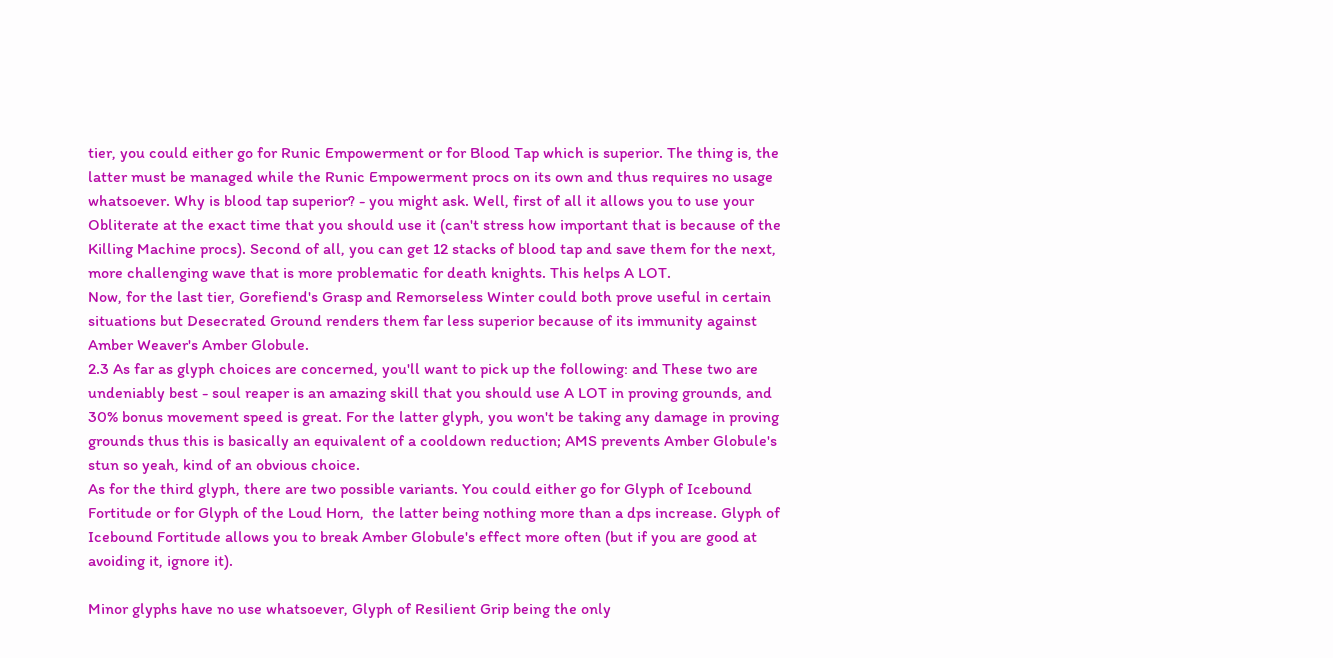tier, you could either go for Runic Empowerment or for Blood Tap which is superior. The thing is, the latter must be managed while the Runic Empowerment procs on its own and thus requires no usage whatsoever. Why is blood tap superior? - you might ask. Well, first of all it allows you to use your Obliterate at the exact time that you should use it (can't stress how important that is because of the Killing Machine procs). Second of all, you can get 12 stacks of blood tap and save them for the next, more challenging wave that is more problematic for death knights. This helps A LOT.
Now, for the last tier, Gorefiend's Grasp and Remorseless Winter could both prove useful in certain situations but Desecrated Ground renders them far less superior because of its immunity against Amber Weaver's Amber Globule.
2.3 As far as glyph choices are concerned, you'll want to pick up the following: and These two are undeniably best - soul reaper is an amazing skill that you should use A LOT in proving grounds, and 30% bonus movement speed is great. For the latter glyph, you won't be taking any damage in proving grounds thus this is basically an equivalent of a cooldown reduction; AMS prevents Amber Globule's stun so yeah, kind of an obvious choice.
As for the third glyph, there are two possible variants. You could either go for Glyph of Icebound Fortitude or for Glyph of the Loud Horn,  the latter being nothing more than a dps increase. Glyph of Icebound Fortitude allows you to break Amber Globule's effect more often (but if you are good at avoiding it, ignore it).

Minor glyphs have no use whatsoever, Glyph of Resilient Grip being the only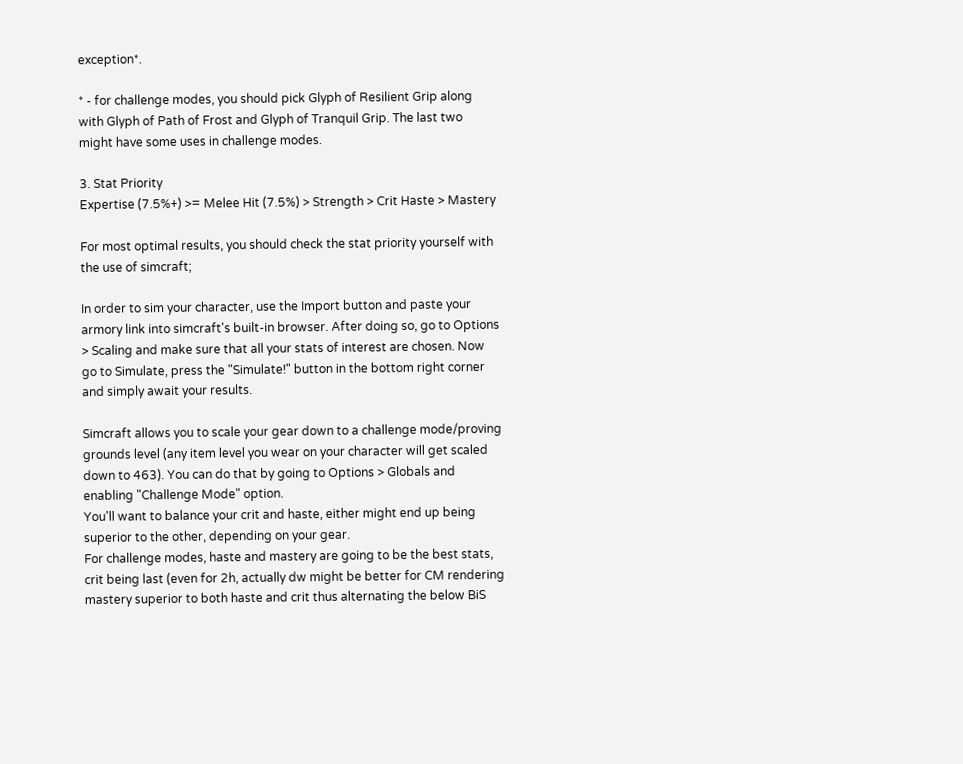exception*.

* - for challenge modes, you should pick Glyph of Resilient Grip along with Glyph of Path of Frost and Glyph of Tranquil Grip. The last two might have some uses in challenge modes.

3. Stat Priority
Expertise (7.5%+) >= Melee Hit (7.5%) > Strength > Crit Haste > Mastery

For most optimal results, you should check the stat priority yourself with the use of simcraft;

In order to sim your character, use the Import button and paste your armory link into simcraft's built-in browser. After doing so, go to Options > Scaling and make sure that all your stats of interest are chosen. Now go to Simulate, press the "Simulate!" button in the bottom right corner and simply await your results.

Simcraft allows you to scale your gear down to a challenge mode/proving grounds level (any item level you wear on your character will get scaled down to 463). You can do that by going to Options > Globals and enabling "Challenge Mode" option.
You'll want to balance your crit and haste, either might end up being superior to the other, depending on your gear.
For challenge modes, haste and mastery are going to be the best stats, crit being last (even for 2h, actually dw might be better for CM rendering mastery superior to both haste and crit thus alternating the below BiS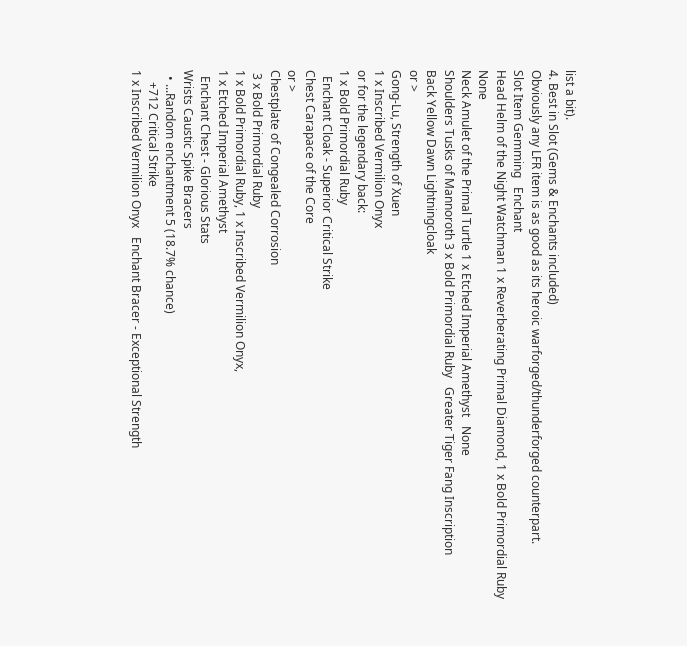list a bit).
4. Best in Slot (Gems & Enchants included)
Obviously any LFR item is as good as its heroic warforged/thunderforged counterpart.
Slot Item Gemming   Enchant
Head Helm of the Night Watchman 1 x Reverberating Primal Diamond, 1 x Bold Primordial Ruby   None
Neck Amulet of the Primal Turtle 1 x Etched Imperial Amethyst   None
Shoulders Tusks of Mannoroth 3 x Bold Primordial Ruby   Greater Tiger Fang Inscription
Back Yellow Dawn Lightningcloak
or >
Gong-Lu, Strength of Xuen
1 x Inscribed Vermilion Onyx
or for the legendary back:
1 x Bold Primordial Ruby
  Enchant Cloak - Superior Critical Strike
Chest Carapace of the Core
or >
Chestplate of Congealed Corrosion
 3 x Bold Primordial Ruby
1 x Bold Primordial Ruby, 1 x Inscribed Vermilion Onyx,
1 x Etched Imperial Amethyst
  Enchant Chest - Glorious Stats
Wrists Caustic Spike Bracers
  • ...Random enchantment 5 (18.7% chance)
    +712 Critical Strike
1 x Inscribed Vermilion Onyx   Enchant Bracer - Exceptional Strength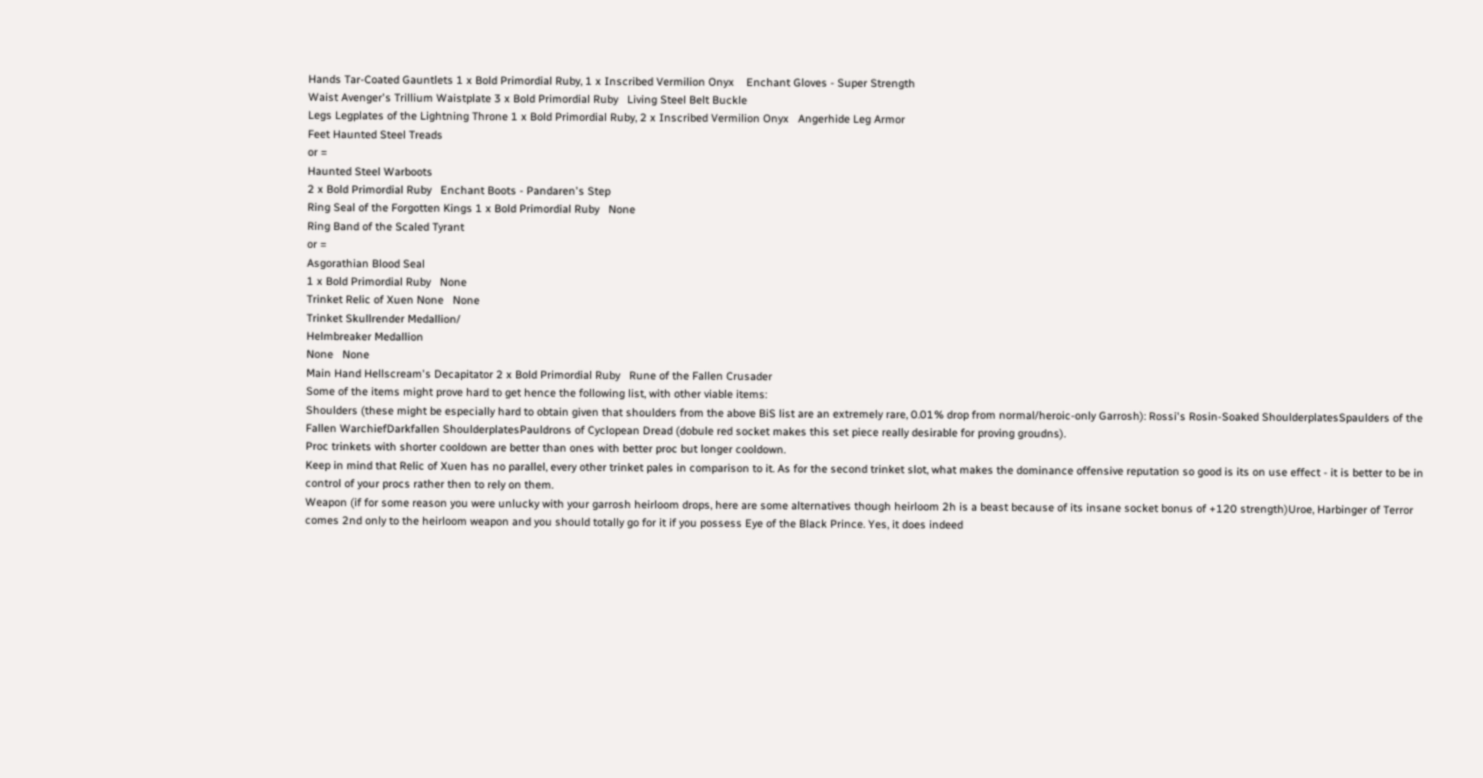Hands Tar-Coated Gauntlets 1 x Bold Primordial Ruby, 1 x Inscribed Vermilion Onyx    Enchant Gloves - Super Strength
Waist Avenger's Trillium Waistplate 3 x Bold Primordial Ruby   Living Steel Belt Buckle
Legs Legplates of the Lightning Throne 1 x Bold Primordial Ruby, 2 x Inscribed Vermilion Onyx   Angerhide Leg Armor
Feet Haunted Steel Treads
or =
Haunted Steel Warboots
2 x Bold Primordial Ruby   Enchant Boots - Pandaren's Step
Ring Seal of the Forgotten Kings 1 x Bold Primordial Ruby   None
Ring Band of the Scaled Tyrant
or =
Asgorathian Blood Seal
1 x Bold Primordial Ruby   None
Trinket Relic of Xuen None   None
Trinket Skullrender Medallion/
Helmbreaker Medallion
None   None
Main Hand Hellscream's Decapitator 2 x Bold Primordial Ruby   Rune of the Fallen Crusader
Some of the items might prove hard to get hence the following list, with other viable items:
Shoulders (these might be especially hard to obtain given that shoulders from the above BiS list are an extremely rare, 0.01% drop from normal/heroic-only Garrosh): Rossi's Rosin-Soaked ShoulderplatesSpaulders of the Fallen WarchiefDarkfallen ShoulderplatesPauldrons of Cyclopean Dread (dobule red socket makes this set piece really desirable for proving groudns).
Proc trinkets with shorter cooldown are better than ones with better proc but longer cooldown.
Keep in mind that Relic of Xuen has no parallel, every other trinket pales in comparison to it. As for the second trinket slot, what makes the dominance offensive reputation so good is its on use effect - it is better to be in control of your procs rather then to rely on them.
Weapon (if for some reason you were unlucky with your garrosh heirloom drops, here are some alternatives though heirloom 2h is a beast because of its insane socket bonus of +120 strength)Uroe, Harbinger of Terror comes 2nd only to the heirloom weapon and you should totally go for it if you possess Eye of the Black Prince. Yes, it does indeed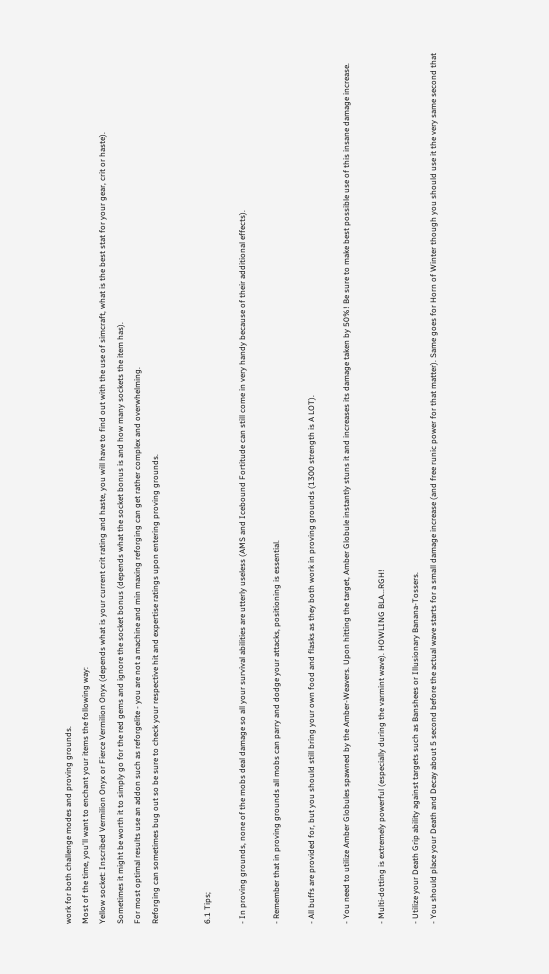work for both challenge modes and proving grounds.
Most of the time, you'll want to enchant your items the following way:
Yellow socket: Inscribed Vermilion Onyx or Fierce Vermilion Onyx (depends what is your current crit rating and haste, you will have to find out with the use of simcraft, what is the best stat for your gear, crit or haste).
Sometimes it might be worth it to simply go for the red gems and ignore the socket bonus (depends what the socket bonus is and how many sockets the item has).
For most optimal results use an addon such as reforgelite - you are not a machine and min maxing reforging can get rather complex and overwhelming.
Reforging can sometimes bug out so be sure to check your respective hit and expertise ratings upon entering proving grounds.


6.1 Tips;

- In proving grounds, none of the mobs deal damage so all your survival abilities are utterly useless (AMS and Icebound Fortitude can still come in very handy because of their additional effects).

- Remember that in proving grounds all mobs can parry and dodge your attacks, positioning is essential.

- All buffs are provided for, but you should still bring your own food and flasks as they both work in proving grounds (1300 strength is A LOT).

- You need to utilize Amber Globules spawned by the Amber-Weavers. Upon hitting the target, Amber Globule instantly stuns it and increases its damage taken by 50%! Be sure to make best possible use of this insane damage increase.

- Multi-dotting is extremely powerful (especially during the varmint wave). HOWLING BLA...RGH!

- Utilize your Death Grip ability against targets such as Banshees or Illusionary Banana-Tossers.
- You should place your Death and Decay about 5 second before the actual wave starts for a small damage increase (and free runic power for that matter). Same goes for Horn of Winter though you should use it the very same second that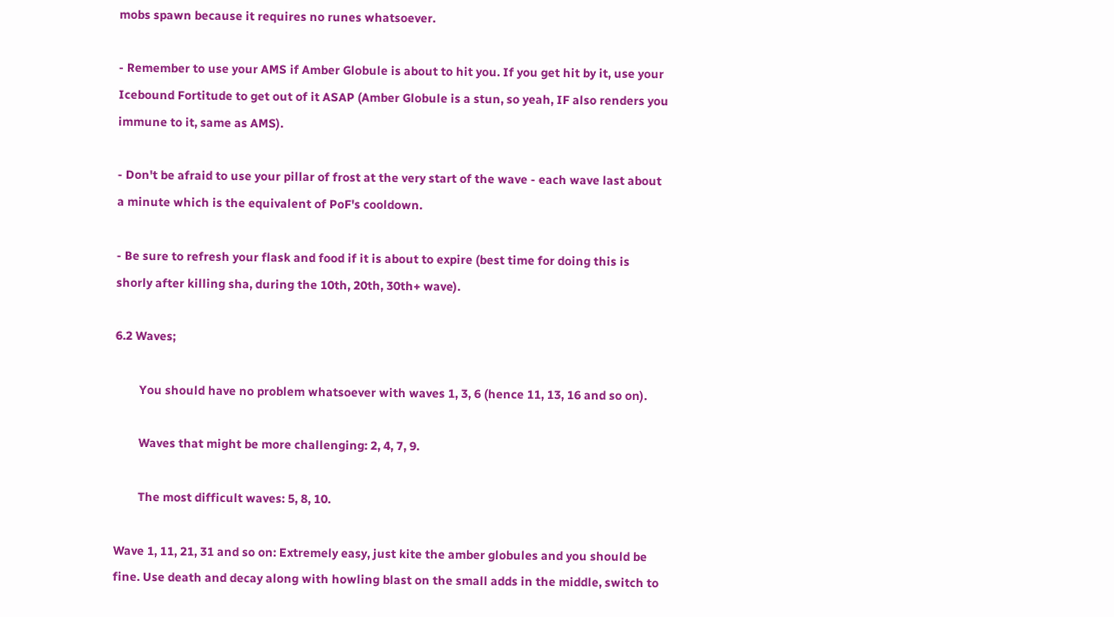mobs spawn because it requires no runes whatsoever.

- Remember to use your AMS if Amber Globule is about to hit you. If you get hit by it, use your Icebound Fortitude to get out of it ASAP (Amber Globule is a stun, so yeah, IF also renders you immune to it, same as AMS).

- Don't be afraid to use your pillar of frost at the very start of the wave - each wave last about a minute which is the equivalent of PoF's cooldown.

- Be sure to refresh your flask and food if it is about to expire (best time for doing this is shorly after killing sha, during the 10th, 20th, 30th+ wave).

6.2 Waves;

        You should have no problem whatsoever with waves 1, 3, 6 (hence 11, 13, 16 and so on).

        Waves that might be more challenging: 2, 4, 7, 9.

        The most difficult waves: 5, 8, 10.

Wave 1, 11, 21, 31 and so on: Extremely easy, just kite the amber globules and you should be fine. Use death and decay along with howling blast on the small adds in the middle, switch to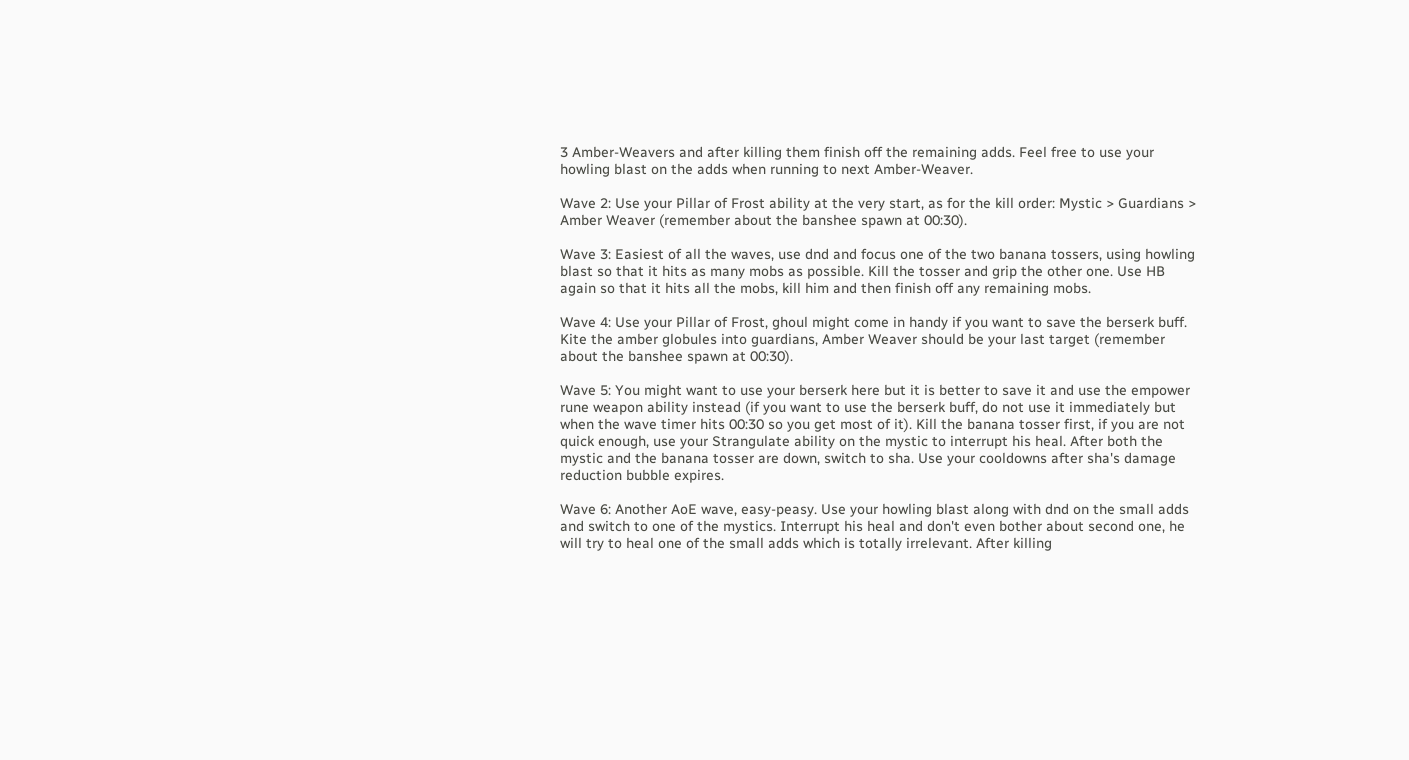3 Amber-Weavers and after killing them finish off the remaining adds. Feel free to use your howling blast on the adds when running to next Amber-Weaver.

Wave 2: Use your Pillar of Frost ability at the very start, as for the kill order: Mystic > Guardians > Amber Weaver (remember about the banshee spawn at 00:30).

Wave 3: Easiest of all the waves, use dnd and focus one of the two banana tossers, using howling blast so that it hits as many mobs as possible. Kill the tosser and grip the other one. Use HB again so that it hits all the mobs, kill him and then finish off any remaining mobs.

Wave 4: Use your Pillar of Frost, ghoul might come in handy if you want to save the berserk buff. Kite the amber globules into guardians, Amber Weaver should be your last target (remember about the banshee spawn at 00:30).

Wave 5: You might want to use your berserk here but it is better to save it and use the empower rune weapon ability instead (if you want to use the berserk buff, do not use it immediately but when the wave timer hits 00:30 so you get most of it). Kill the banana tosser first, if you are not quick enough, use your Strangulate ability on the mystic to interrupt his heal. After both the mystic and the banana tosser are down, switch to sha. Use your cooldowns after sha's damage reduction bubble expires.

Wave 6: Another AoE wave, easy-peasy. Use your howling blast along with dnd on the small adds and switch to one of the mystics. Interrupt his heal and don't even bother about second one, he will try to heal one of the small adds which is totally irrelevant. After killing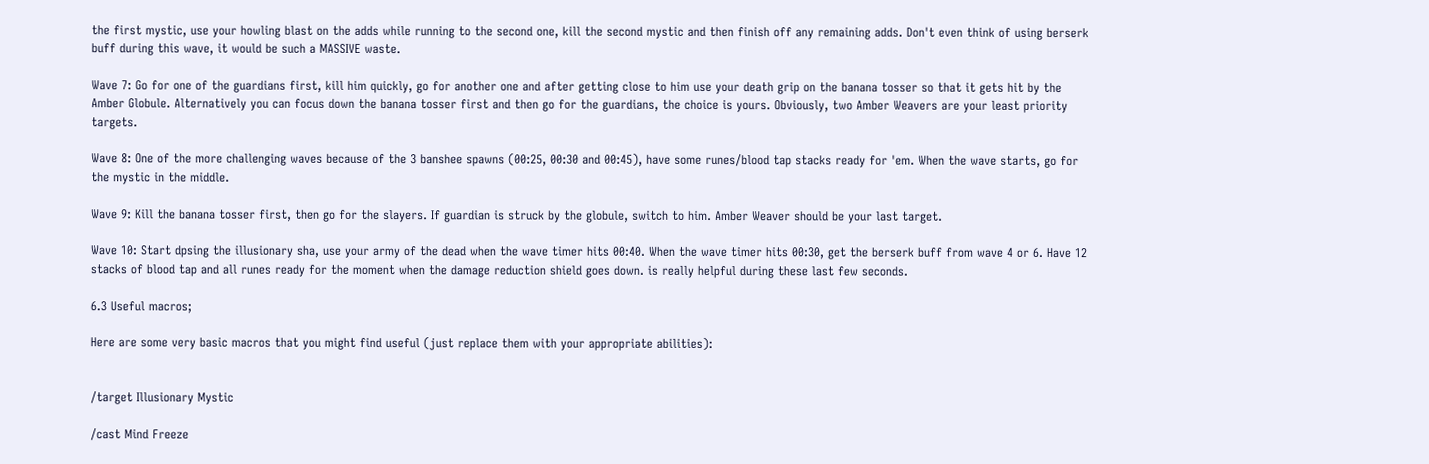the first mystic, use your howling blast on the adds while running to the second one, kill the second mystic and then finish off any remaining adds. Don't even think of using berserk buff during this wave, it would be such a MASSIVE waste.

Wave 7: Go for one of the guardians first, kill him quickly, go for another one and after getting close to him use your death grip on the banana tosser so that it gets hit by the Amber Globule. Alternatively you can focus down the banana tosser first and then go for the guardians, the choice is yours. Obviously, two Amber Weavers are your least priority targets.

Wave 8: One of the more challenging waves because of the 3 banshee spawns (00:25, 00:30 and 00:45), have some runes/blood tap stacks ready for 'em. When the wave starts, go for the mystic in the middle.

Wave 9: Kill the banana tosser first, then go for the slayers. If guardian is struck by the globule, switch to him. Amber Weaver should be your last target.

Wave 10: Start dpsing the illusionary sha, use your army of the dead when the wave timer hits 00:40. When the wave timer hits 00:30, get the berserk buff from wave 4 or 6. Have 12 stacks of blood tap and all runes ready for the moment when the damage reduction shield goes down. is really helpful during these last few seconds.

6.3 Useful macros;

Here are some very basic macros that you might find useful (just replace them with your appropriate abilities):


/target Illusionary Mystic

/cast Mind Freeze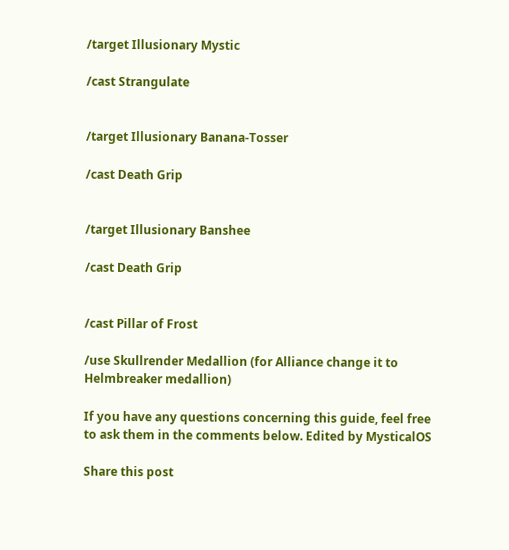/target Illusionary Mystic

/cast Strangulate


/target Illusionary Banana-Tosser

/cast Death Grip


/target Illusionary Banshee

/cast Death Grip


/cast Pillar of Frost

/use Skullrender Medallion (for Alliance change it to Helmbreaker medallion)

If you have any questions concerning this guide, feel free to ask them in the comments below. Edited by MysticalOS

Share this post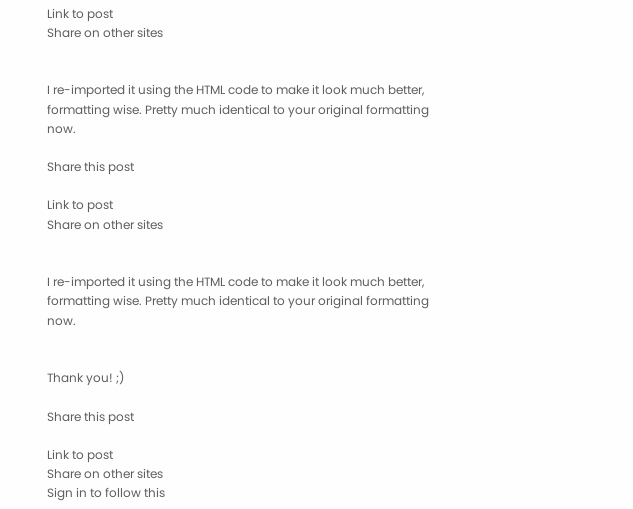Link to post
Share on other sites


I re-imported it using the HTML code to make it look much better, formatting wise. Pretty much identical to your original formatting now.

Share this post

Link to post
Share on other sites


I re-imported it using the HTML code to make it look much better, formatting wise. Pretty much identical to your original formatting now.


Thank you! ;)

Share this post

Link to post
Share on other sites
Sign in to follow this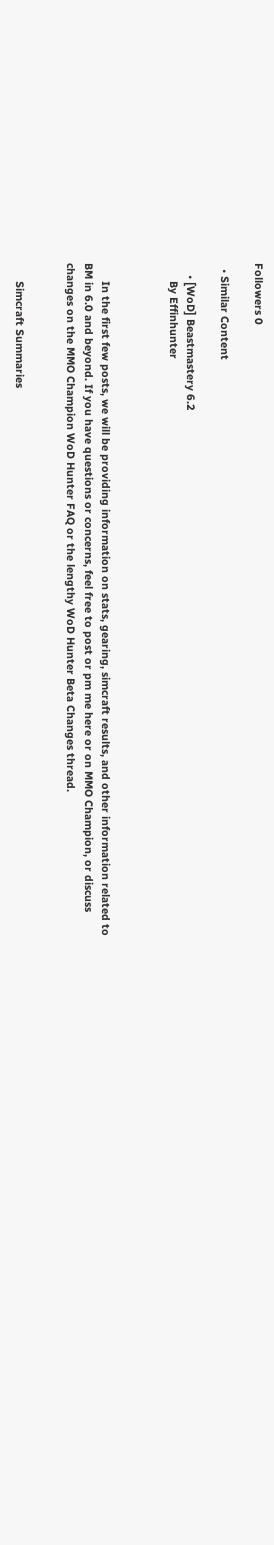Followers 0

  • Similar Content

    • [WoD] Beastmastery 6.2
      By Effinhunter



      In the first few posts, we will be providing information on stats, gearing, simcraft results, and other information related to BM in 6.0 and beyond. If you have questions or concerns, feel free to post or pm me here or on MMO Champion, or discuss changes on the MMO Champion WoD Hunter FAQ or the lengthy WoD Hunter Beta Changes thread.


      Simcraft Summaries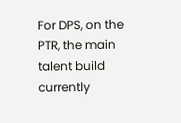For DPS, on the PTR, the main talent build currently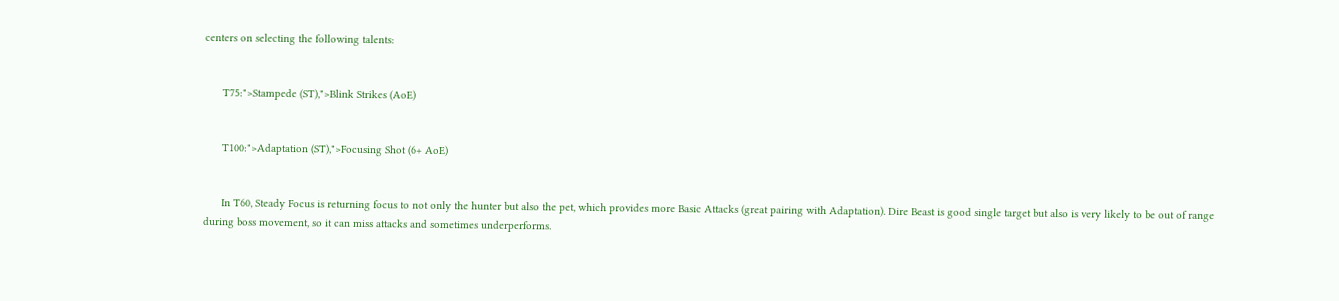centers on selecting the following talents:


      T75:">Stampede (ST),">Blink Strikes (AoE)


      T100:">Adaptation (ST),">Focusing Shot (6+ AoE)


      In T60, Steady Focus is returning focus to not only the hunter but also the pet, which provides more Basic Attacks (great pairing with Adaptation). Dire Beast is good single target but also is very likely to be out of range during boss movement, so it can miss attacks and sometimes underperforms.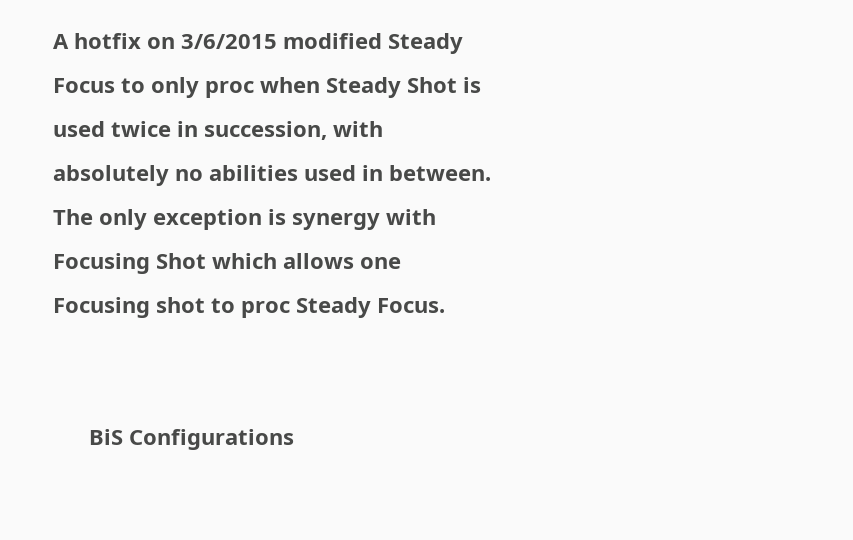A hotfix on 3/6/2015 modified Steady Focus to only proc when Steady Shot is used twice in succession, with absolutely no abilities used in between. The only exception is synergy with Focusing Shot which allows one Focusing shot to proc Steady Focus.


      BiS Configurations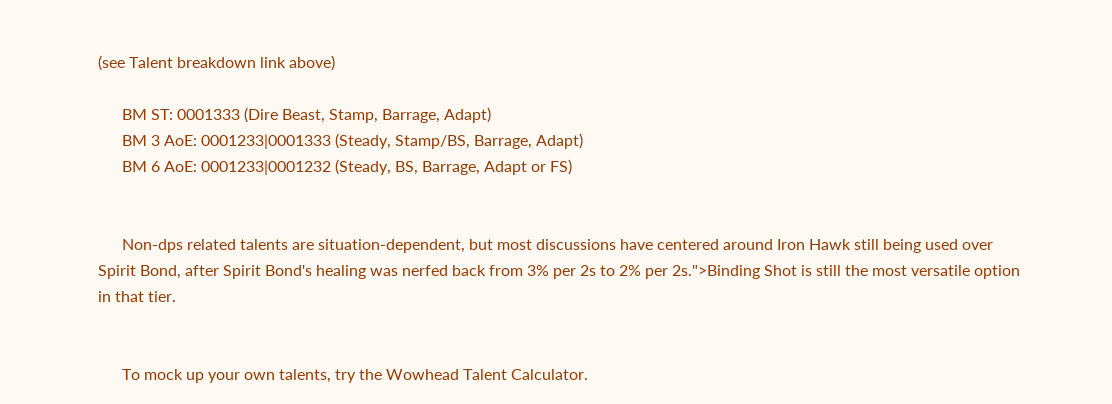(see Talent breakdown link above)

      BM ST: 0001333 (Dire Beast, Stamp, Barrage, Adapt)
      BM 3 AoE: 0001233|0001333 (Steady, Stamp/BS, Barrage, Adapt)
      BM 6 AoE: 0001233|0001232 (Steady, BS, Barrage, Adapt or FS)


      Non-dps related talents are situation-dependent, but most discussions have centered around Iron Hawk still being used over Spirit Bond, after Spirit Bond's healing was nerfed back from 3% per 2s to 2% per 2s.">Binding Shot is still the most versatile option in that tier.


      To mock up your own talents, try the Wowhead Talent Calculator.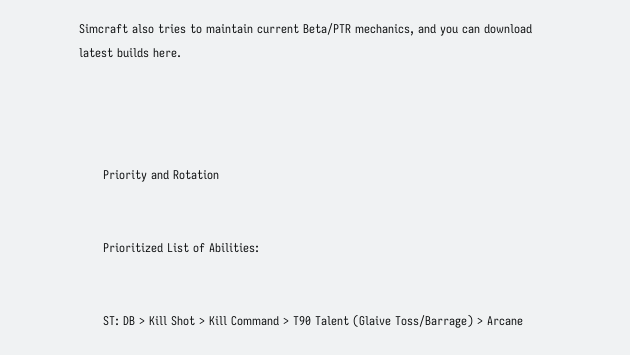Simcraft also tries to maintain current Beta/PTR mechanics, and you can download latest builds here.




      Priority and Rotation


      Prioritized List of Abilities:


      ST: DB > Kill Shot > Kill Command > T90 Talent (Glaive Toss/Barrage) > Arcane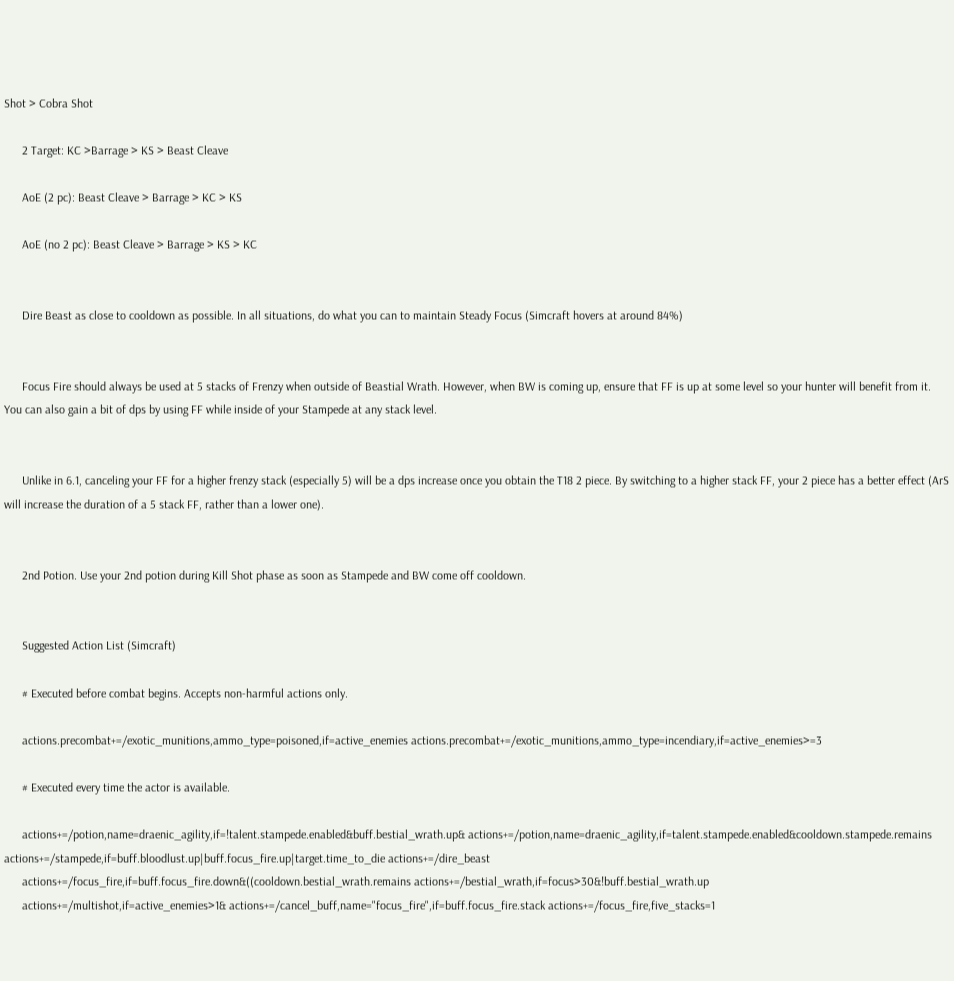Shot > Cobra Shot

      2 Target: KC >Barrage > KS > Beast Cleave

      AoE (2 pc): Beast Cleave > Barrage > KC > KS

      AoE (no 2 pc): Beast Cleave > Barrage > KS > KC


      Dire Beast as close to cooldown as possible. In all situations, do what you can to maintain Steady Focus (Simcraft hovers at around 84%)


      Focus Fire should always be used at 5 stacks of Frenzy when outside of Beastial Wrath. However, when BW is coming up, ensure that FF is up at some level so your hunter will benefit from it. You can also gain a bit of dps by using FF while inside of your Stampede at any stack level.


      Unlike in 6.1, canceling your FF for a higher frenzy stack (especially 5) will be a dps increase once you obtain the T18 2 piece. By switching to a higher stack FF, your 2 piece has a better effect (ArS will increase the duration of a 5 stack FF, rather than a lower one).


      2nd Potion. Use your 2nd potion during Kill Shot phase as soon as Stampede and BW come off cooldown.


      Suggested Action List (Simcraft)

      # Executed before combat begins. Accepts non-harmful actions only.

      actions.precombat+=/exotic_munitions,ammo_type=poisoned,if=active_enemies actions.precombat+=/exotic_munitions,ammo_type=incendiary,if=active_enemies>=3

      # Executed every time the actor is available.

      actions+=/potion,name=draenic_agility,if=!talent.stampede.enabled&buff.bestial_wrath.up& actions+=/potion,name=draenic_agility,if=talent.stampede.enabled&cooldown.stampede.remains actions+=/stampede,if=buff.bloodlust.up|buff.focus_fire.up|target.time_to_die actions+=/dire_beast
      actions+=/focus_fire,if=buff.focus_fire.down&((cooldown.bestial_wrath.remains actions+=/bestial_wrath,if=focus>30&!buff.bestial_wrath.up
      actions+=/multishot,if=active_enemies>1& actions+=/cancel_buff,name="focus_fire",if=buff.focus_fire.stack actions+=/focus_fire,five_stacks=1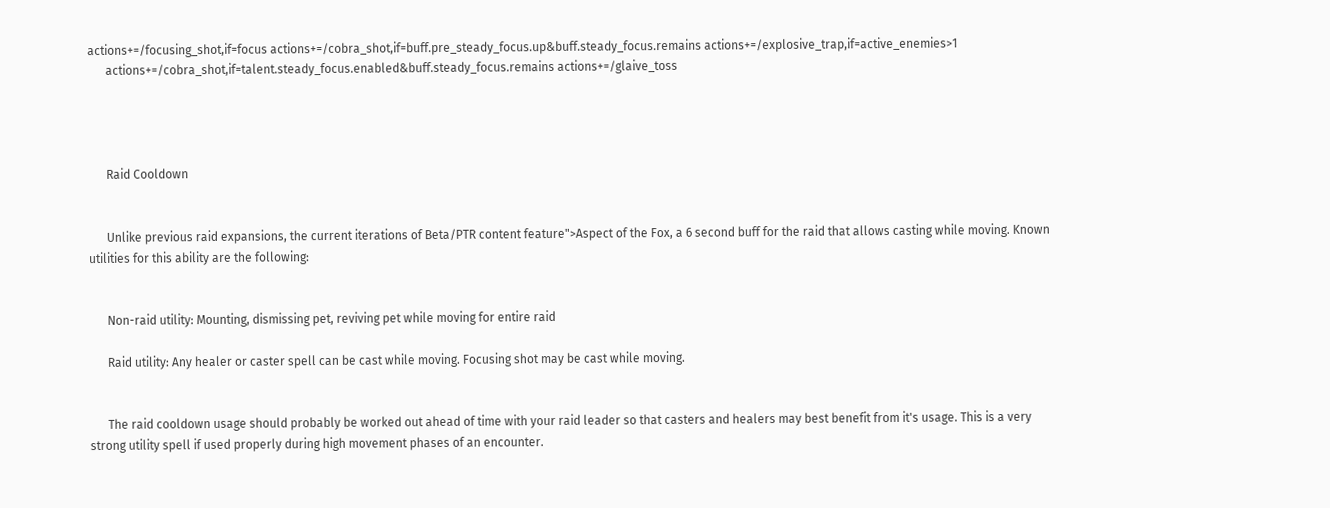actions+=/focusing_shot,if=focus actions+=/cobra_shot,if=buff.pre_steady_focus.up&buff.steady_focus.remains actions+=/explosive_trap,if=active_enemies>1
      actions+=/cobra_shot,if=talent.steady_focus.enabled&buff.steady_focus.remains actions+=/glaive_toss




      Raid Cooldown


      Unlike previous raid expansions, the current iterations of Beta/PTR content feature">Aspect of the Fox, a 6 second buff for the raid that allows casting while moving. Known utilities for this ability are the following:


      Non-raid utility: Mounting, dismissing pet, reviving pet while moving for entire raid

      Raid utility: Any healer or caster spell can be cast while moving. Focusing shot may be cast while moving.


      The raid cooldown usage should probably be worked out ahead of time with your raid leader so that casters and healers may best benefit from it's usage. This is a very strong utility spell if used properly during high movement phases of an encounter.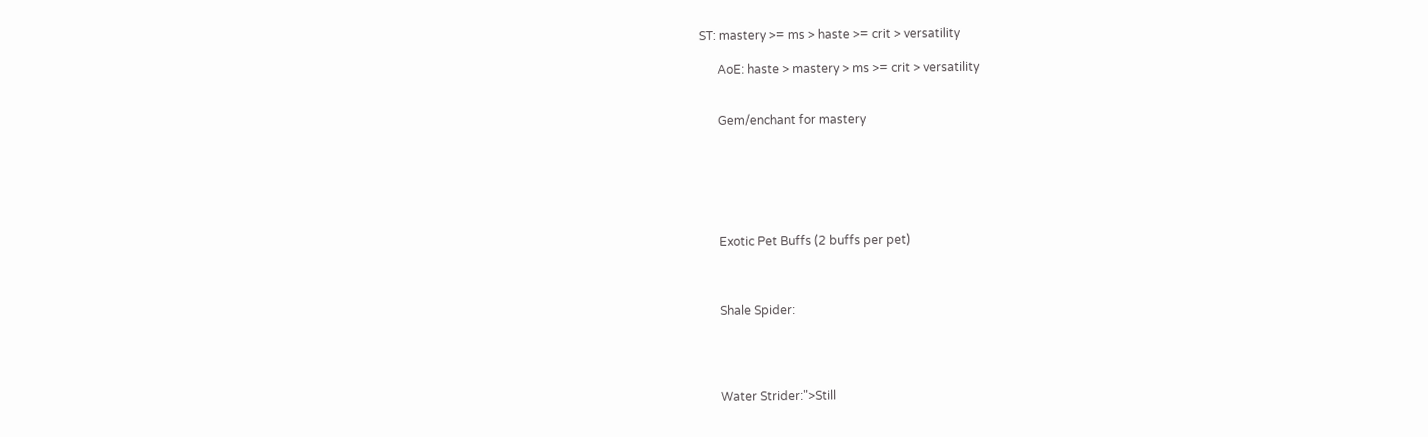ST: mastery >= ms > haste >= crit > versatility

      AoE: haste > mastery > ms >= crit > versatility


      Gem/enchant for mastery






      Exotic Pet Buffs (2 buffs per pet)



      Shale Spider:




      Water Strider:">Still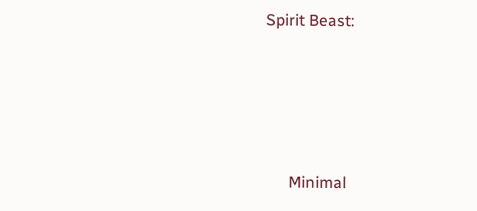Spirit Beast:




      Minimal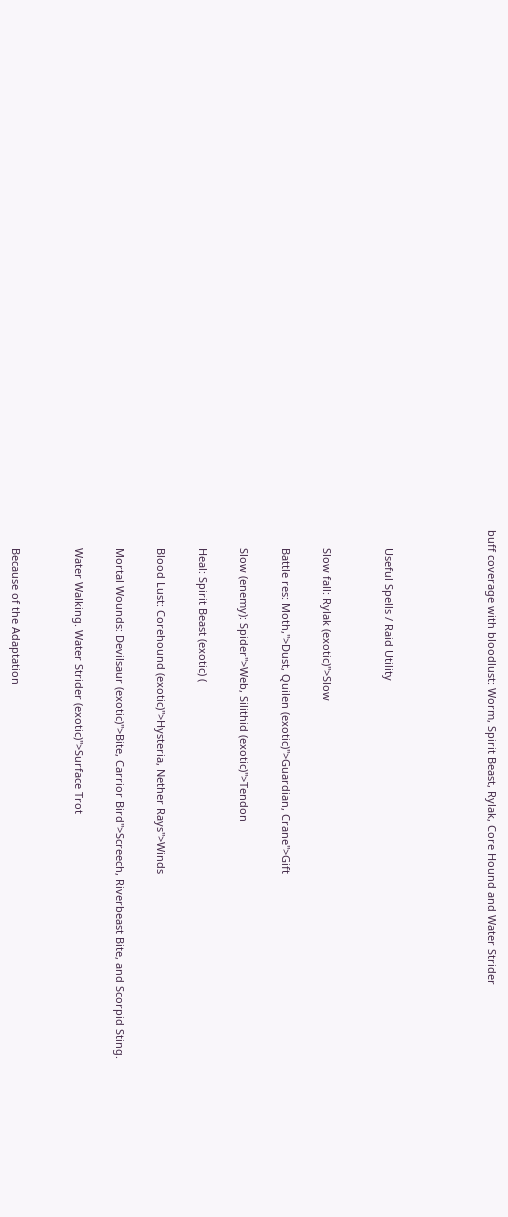buff coverage with bloodlust: Worm, Spirit Beast, Rylak, Core Hound and Water Strider




      Useful Spells / Raid Utility


      Slow fall: Rylak (exotic)">Slow

      Battle res: Moth,">Dust, Quilen (exotic)">Guardian, Crane">Gift

      Slow (enemy): Spider">Web, Silithid (exotic)">Tendon

      Heal: Spirit Beast (exotic) (

      Blood Lust: Corehound (exotic)">Hysteria, Nether Rays">Winds

      Mortal Wounds: Devilsaur (exotic)">Bite, Carrior Bird">Screech, Riverbeast Bite, and Scorpid Sting.

      Water Walking. Water Strider (exotic)">Surface Trot


      Because of the Adaptation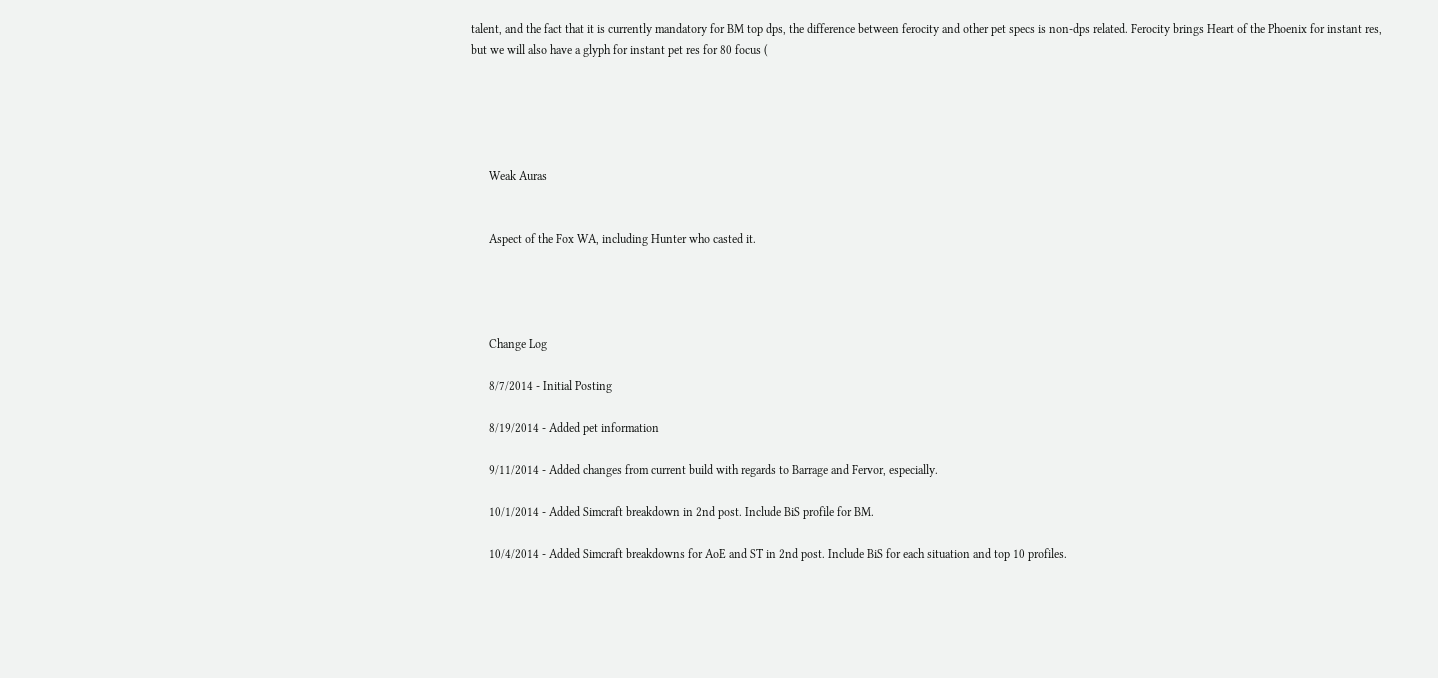talent, and the fact that it is currently mandatory for BM top dps, the difference between ferocity and other pet specs is non-dps related. Ferocity brings Heart of the Phoenix for instant res, but we will also have a glyph for instant pet res for 80 focus (





      Weak Auras


      Aspect of the Fox WA, including Hunter who casted it.




      Change Log

      8/7/2014 - Initial Posting

      8/19/2014 - Added pet information

      9/11/2014 - Added changes from current build with regards to Barrage and Fervor, especially.

      10/1/2014 - Added Simcraft breakdown in 2nd post. Include BiS profile for BM.

      10/4/2014 - Added Simcraft breakdowns for AoE and ST in 2nd post. Include BiS for each situation and top 10 profiles.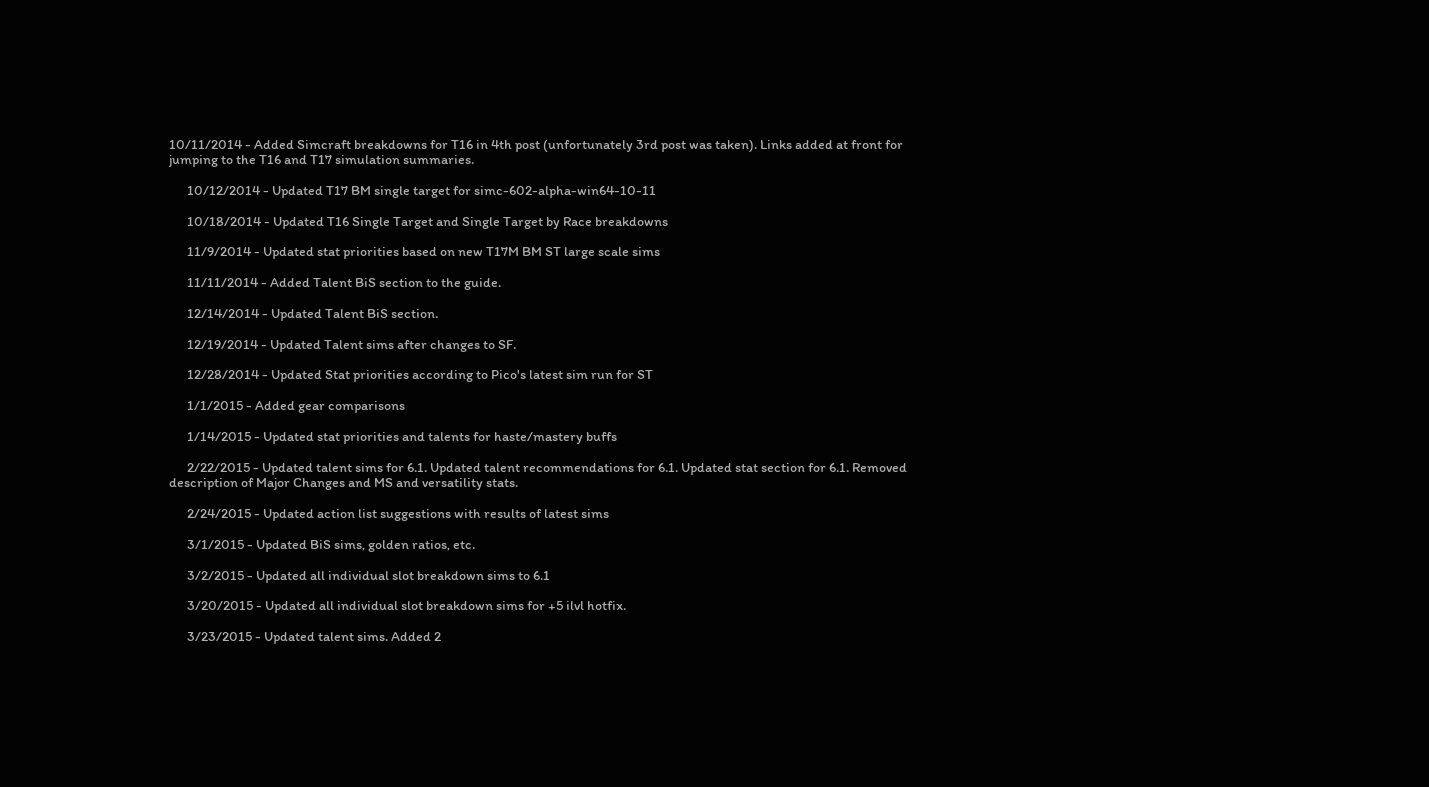10/11/2014 - Added Simcraft breakdowns for T16 in 4th post (unfortunately 3rd post was taken). Links added at front for jumping to the T16 and T17 simulation summaries.

      10/12/2014 - Updated T17 BM single target for simc-602-alpha-win64-10-11

      10/18/2014 - Updated T16 Single Target and Single Target by Race breakdowns

      11/9/2014 - Updated stat priorities based on new T17M BM ST large scale sims

      11/11/2014 - Added Talent BiS section to the guide.

      12/14/2014 - Updated Talent BiS section.

      12/19/2014 - Updated Talent sims after changes to SF.

      12/28/2014 - Updated Stat priorities according to Pico's latest sim run for ST

      1/1/2015 - Added gear comparisons

      1/14/2015 - Updated stat priorities and talents for haste/mastery buffs

      2/22/2015 - Updated talent sims for 6.1. Updated talent recommendations for 6.1. Updated stat section for 6.1. Removed description of Major Changes and MS and versatility stats.

      2/24/2015 - Updated action list suggestions with results of latest sims

      3/1/2015 - Updated BiS sims, golden ratios, etc.

      3/2/2015 - Updated all individual slot breakdown sims to 6.1

      3/20/2015 - Updated all individual slot breakdown sims for +5 ilvl hotfix.

      3/23/2015 - Updated talent sims. Added 2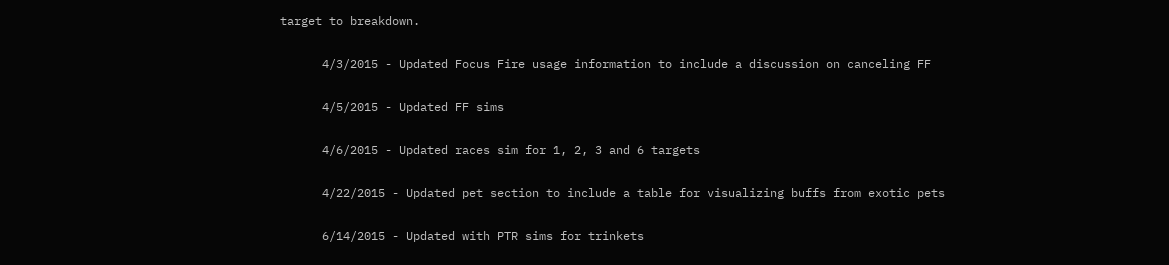target to breakdown.

      4/3/2015 - Updated Focus Fire usage information to include a discussion on canceling FF

      4/5/2015 - Updated FF sims

      4/6/2015 - Updated races sim for 1, 2, 3 and 6 targets

      4/22/2015 - Updated pet section to include a table for visualizing buffs from exotic pets

      6/14/2015 - Updated with PTR sims for trinkets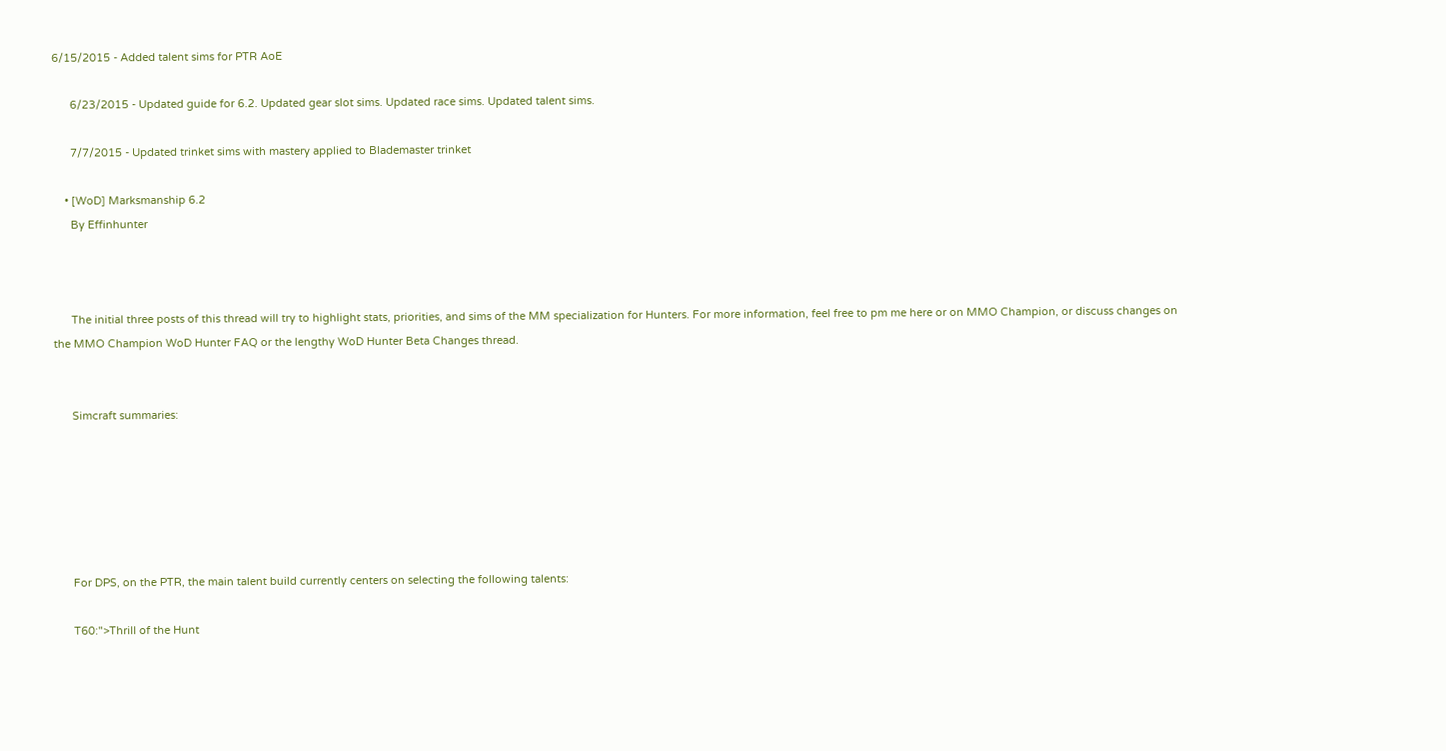6/15/2015 - Added talent sims for PTR AoE

      6/23/2015 - Updated guide for 6.2. Updated gear slot sims. Updated race sims. Updated talent sims.

      7/7/2015 - Updated trinket sims with mastery applied to Blademaster trinket

    • [WoD] Marksmanship 6.2
      By Effinhunter



      The initial three posts of this thread will try to highlight stats, priorities, and sims of the MM specialization for Hunters. For more information, feel free to pm me here or on MMO Champion, or discuss changes on the MMO Champion WoD Hunter FAQ or the lengthy WoD Hunter Beta Changes thread.


      Simcraft summaries:






      For DPS, on the PTR, the main talent build currently centers on selecting the following talents:

      T60:">Thrill of the Hunt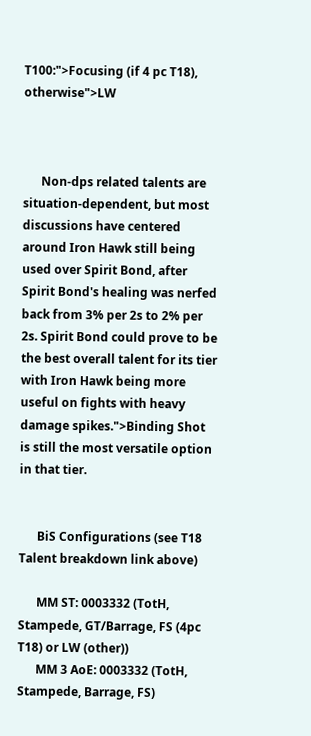T100:">Focusing (if 4 pc T18), otherwise">LW



      Non-dps related talents are situation-dependent, but most discussions have centered around Iron Hawk still being used over Spirit Bond, after Spirit Bond's healing was nerfed back from 3% per 2s to 2% per 2s. Spirit Bond could prove to be the best overall talent for its tier with Iron Hawk being more useful on fights with heavy damage spikes.">Binding Shot is still the most versatile option in that tier.


      BiS Configurations (see T18 Talent breakdown link above)

      MM ST: 0003332 (TotH, Stampede, GT/Barrage, FS (4pc T18) or LW (other))
      MM 3 AoE: 0003332 (TotH, Stampede, Barrage, FS)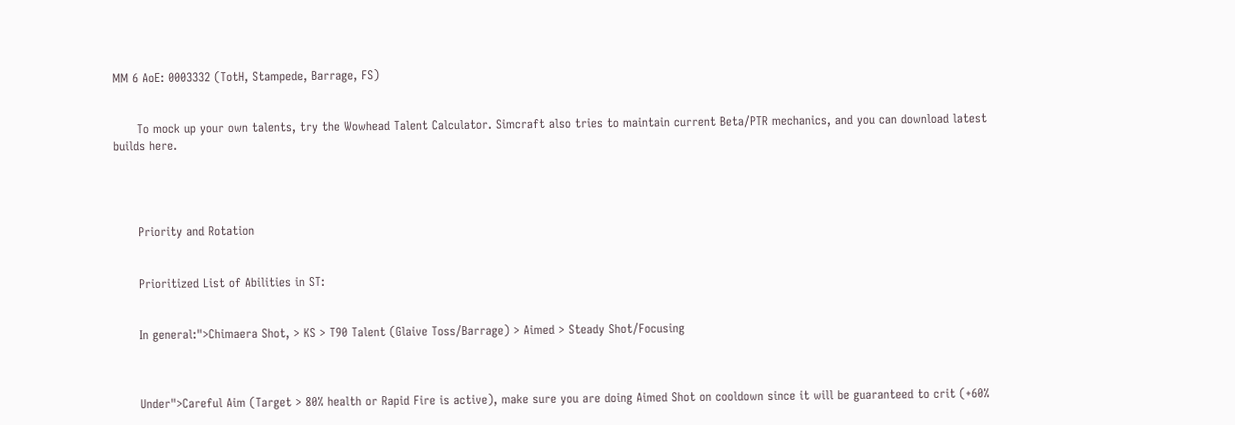MM 6 AoE: 0003332 (TotH, Stampede, Barrage, FS)


      To mock up your own talents, try the Wowhead Talent Calculator. Simcraft also tries to maintain current Beta/PTR mechanics, and you can download latest builds here.




      Priority and Rotation


      Prioritized List of Abilities in ST:


      In general:">Chimaera Shot, > KS > T90 Talent (Glaive Toss/Barrage) > Aimed > Steady Shot/Focusing



      Under">Careful Aim (Target > 80% health or Rapid Fire is active), make sure you are doing Aimed Shot on cooldown since it will be guaranteed to crit (+60%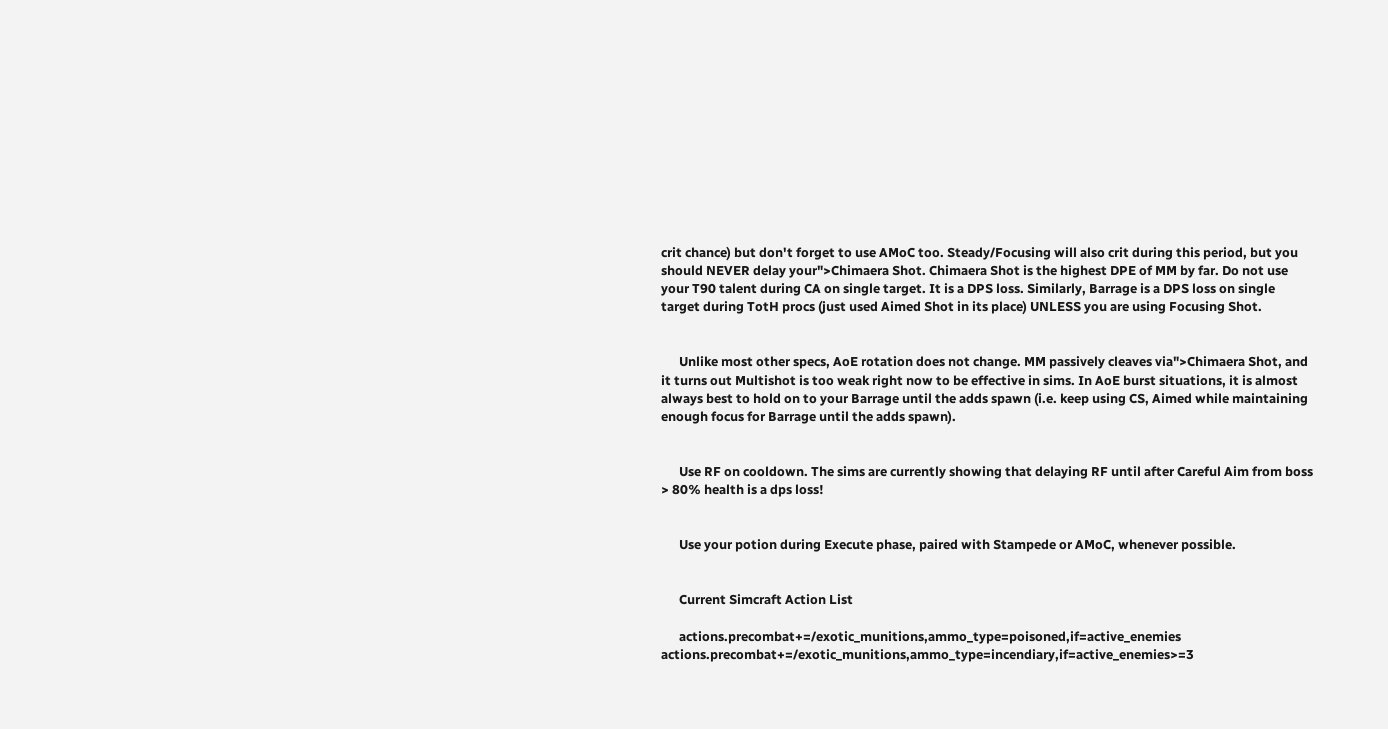crit chance) but don't forget to use AMoC too. Steady/Focusing will also crit during this period, but you should NEVER delay your">Chimaera Shot. Chimaera Shot is the highest DPE of MM by far. Do not use your T90 talent during CA on single target. It is a DPS loss. Similarly, Barrage is a DPS loss on single target during TotH procs (just used Aimed Shot in its place) UNLESS you are using Focusing Shot.


      Unlike most other specs, AoE rotation does not change. MM passively cleaves via">Chimaera Shot, and it turns out Multishot is too weak right now to be effective in sims. In AoE burst situations, it is almost always best to hold on to your Barrage until the adds spawn (i.e. keep using CS, Aimed while maintaining enough focus for Barrage until the adds spawn).


      Use RF on cooldown. The sims are currently showing that delaying RF until after Careful Aim from boss > 80% health is a dps loss!


      Use your potion during Execute phase, paired with Stampede or AMoC, whenever possible.


      Current Simcraft Action List

      actions.precombat+=/exotic_munitions,ammo_type=poisoned,if=active_enemies actions.precombat+=/exotic_munitions,ammo_type=incendiary,if=active_enemies>=3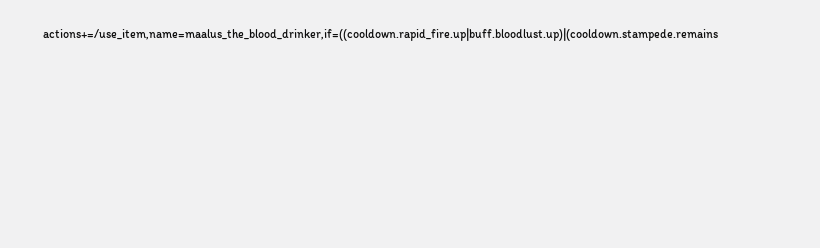actions+=/use_item,name=maalus_the_blood_drinker,if=((cooldown.rapid_fire.up|buff.bloodlust.up)|(cooldown.stampede.remains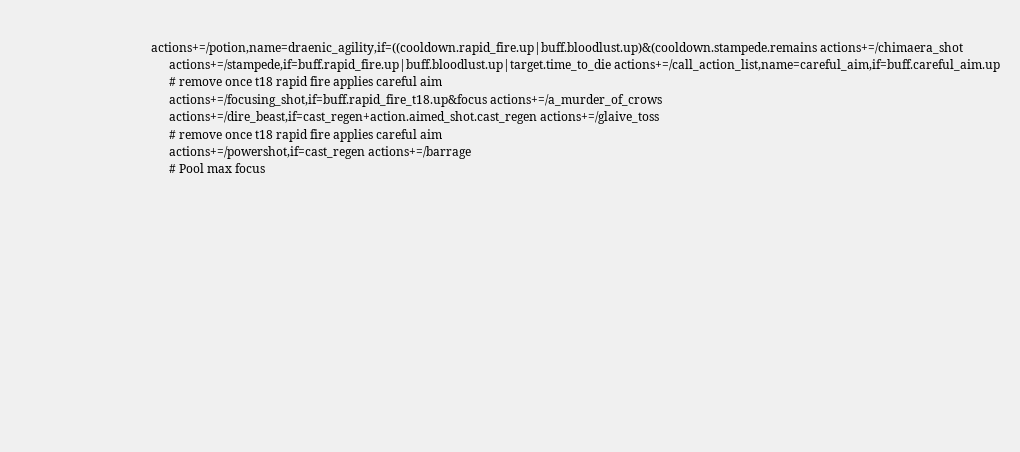actions+=/potion,name=draenic_agility,if=((cooldown.rapid_fire.up|buff.bloodlust.up)&(cooldown.stampede.remains actions+=/chimaera_shot
      actions+=/stampede,if=buff.rapid_fire.up|buff.bloodlust.up|target.time_to_die actions+=/call_action_list,name=careful_aim,if=buff.careful_aim.up
      # remove once t18 rapid fire applies careful aim
      actions+=/focusing_shot,if=buff.rapid_fire_t18.up&focus actions+=/a_murder_of_crows
      actions+=/dire_beast,if=cast_regen+action.aimed_shot.cast_regen actions+=/glaive_toss
      # remove once t18 rapid fire applies careful aim
      actions+=/powershot,if=cast_regen actions+=/barrage
      # Pool max focus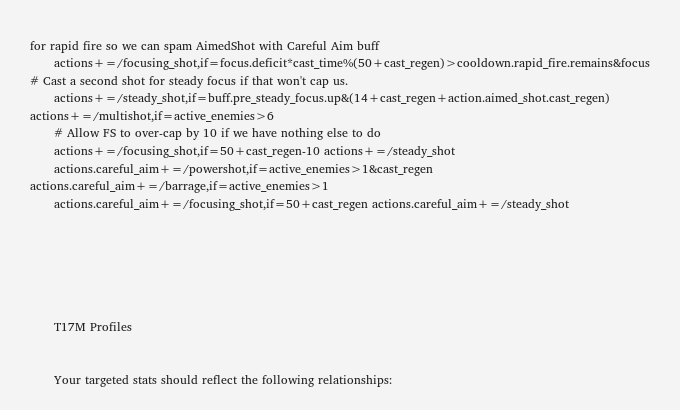for rapid fire so we can spam AimedShot with Careful Aim buff
      actions+=/focusing_shot,if=focus.deficit*cast_time%(50+cast_regen)>cooldown.rapid_fire.remains&focus # Cast a second shot for steady focus if that won't cap us.
      actions+=/steady_shot,if=buff.pre_steady_focus.up&(14+cast_regen+action.aimed_shot.cast_regen) actions+=/multishot,if=active_enemies>6
      # Allow FS to over-cap by 10 if we have nothing else to do
      actions+=/focusing_shot,if=50+cast_regen-10 actions+=/steady_shot
      actions.careful_aim+=/powershot,if=active_enemies>1&cast_regen actions.careful_aim+=/barrage,if=active_enemies>1
      actions.careful_aim+=/focusing_shot,if=50+cast_regen actions.careful_aim+=/steady_shot






      T17M Profiles


      Your targeted stats should reflect the following relationships: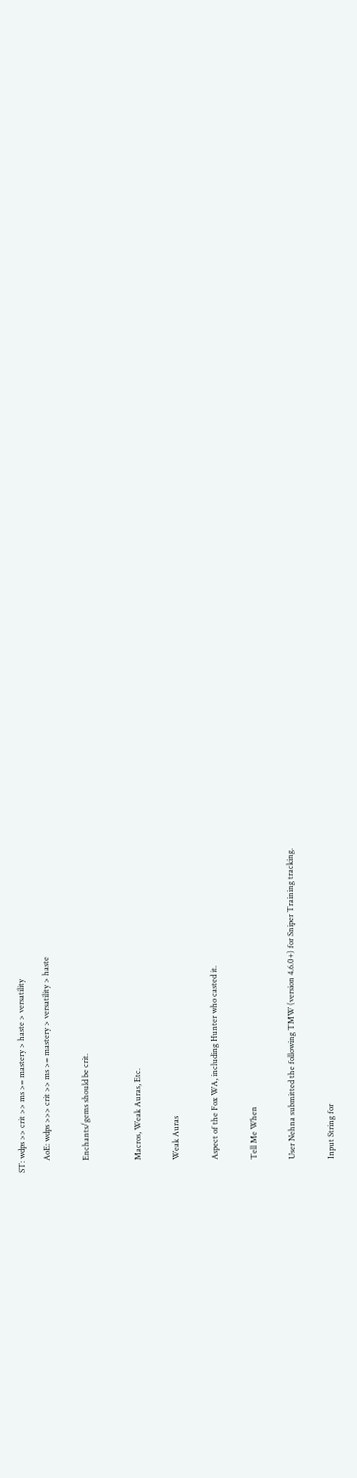ST: wdps >> crit >> ms >= mastery > haste > versatility

      AoE: wdps >>> crit >> ms >= mastery > versatility > haste


      Enchants/gems should be crit.



      Macros, Weak Auras, Etc.


      Weak Auras


      Aspect of the Fox WA, including Hunter who casted it.


      Tell Me When


      User Nehna submitted the following TMW (version 4.6.0+) for Sniper Training tracking.


      Input String for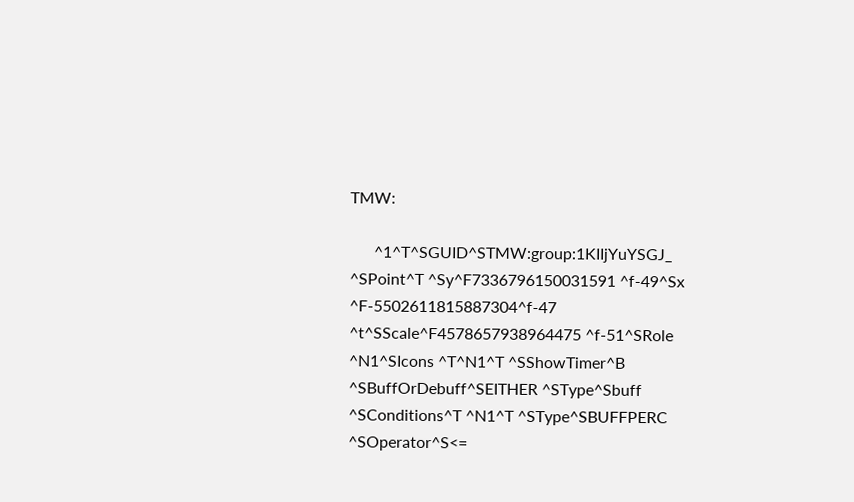TMW:

      ^1^T^SGUID^STMW:group:1KIIjYuYSGJ_ ^SPoint^T ^Sy^F7336796150031591 ^f-49^Sx ^F-5502611815887304^f-47 ^t^SScale^F4578657938964475 ^f-51^SRole ^N1^SIcons ^T^N1^T ^SShowTimer^B ^SBuffOrDebuff^SEITHER ^SType^Sbuff ^SConditions^T ^N1^T ^SType^SBUFFPERC ^SOperator^S<=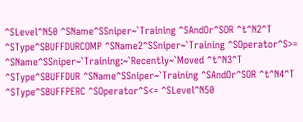^SLevel^N50 ^SName^SSniper~`Training ^SAndOr^SOR ^t^N2^T ^SType^SBUFFDURCOMP ^SName2^SSniper~`Training ^SOperator^S>= ^SName^SSniper~`Training:~`Recently~`Moved ^t^N3^T ^SType^SBUFFDUR ^SName^SSniper~`Training ^SAndOr^SOR ^t^N4^T ^SType^SBUFFPERC ^SOperator^S<= ^SLevel^N50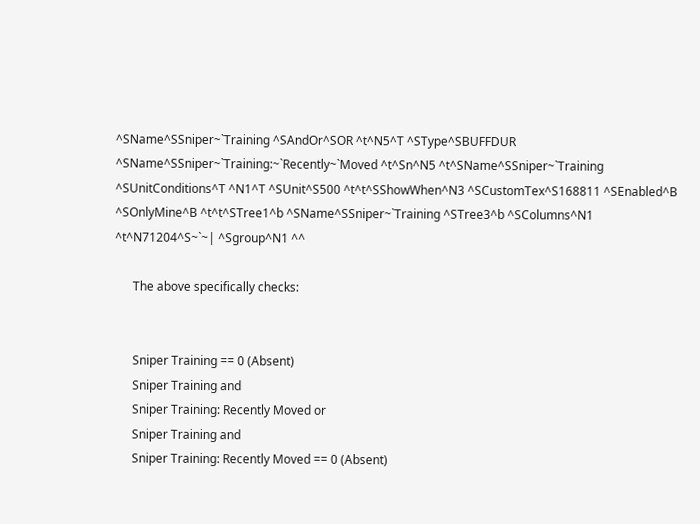^SName^SSniper~`Training ^SAndOr^SOR ^t^N5^T ^SType^SBUFFDUR ^SName^SSniper~`Training:~`Recently~`Moved ^t^Sn^N5 ^t^SName^SSniper~`Training ^SUnitConditions^T ^N1^T ^SUnit^S500 ^t^t^SShowWhen^N3 ^SCustomTex^S168811 ^SEnabled^B ^SOnlyMine^B ^t^t^STree1^b ^SName^SSniper~`Training ^STree3^b ^SColumns^N1 ^t^N71204^S~`~| ^Sgroup^N1 ^^

      The above specifically checks:


      Sniper Training == 0 (Absent)
      Sniper Training and
      Sniper Training: Recently Moved or
      Sniper Training and
      Sniper Training: Recently Moved == 0 (Absent)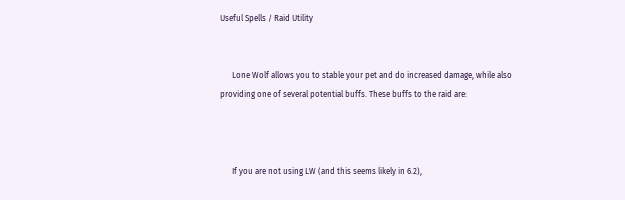Useful Spells / Raid Utility


      Lone Wolf allows you to stable your pet and do increased damage, while also providing one of several potential buffs. These buffs to the raid are:



      If you are not using LW (and this seems likely in 6.2),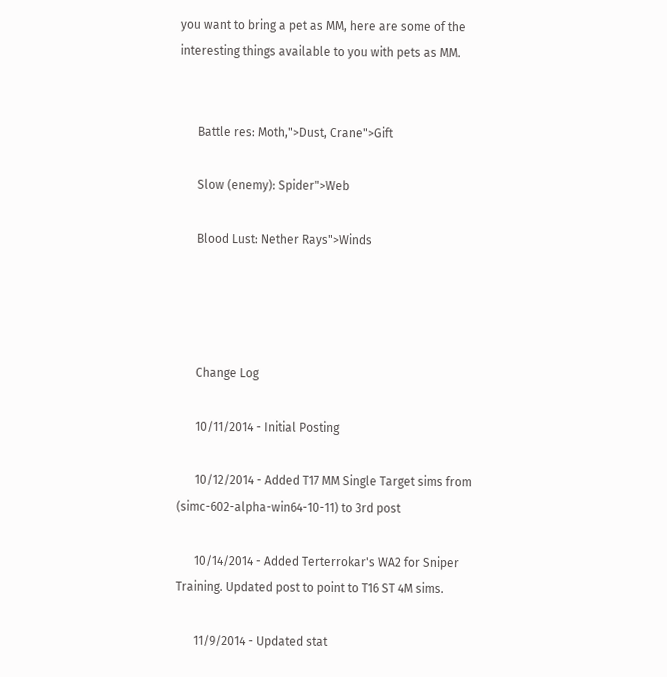you want to bring a pet as MM, here are some of the interesting things available to you with pets as MM.


      Battle res: Moth,">Dust, Crane">Gift

      Slow (enemy): Spider">Web

      Blood Lust: Nether Rays">Winds




      Change Log

      10/11/2014 - Initial Posting

      10/12/2014 - Added T17 MM Single Target sims from (simc-602-alpha-win64-10-11) to 3rd post

      10/14/2014 - Added Terterrokar's WA2 for Sniper Training. Updated post to point to T16 ST 4M sims.

      11/9/2014 - Updated stat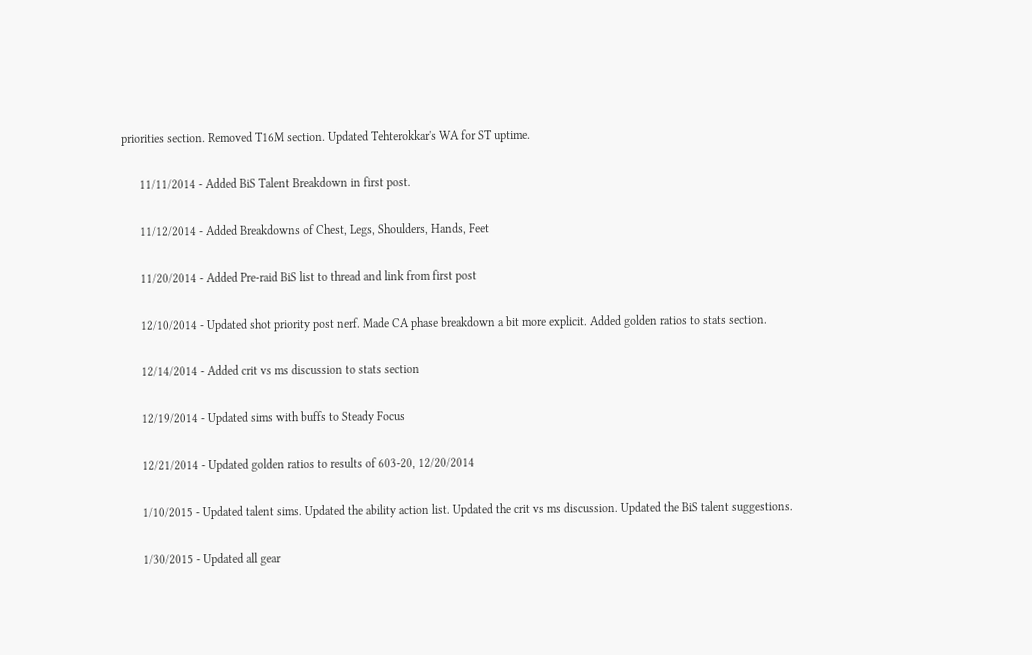priorities section. Removed T16M section. Updated Tehterokkar's WA for ST uptime.

      11/11/2014 - Added BiS Talent Breakdown in first post.

      11/12/2014 - Added Breakdowns of Chest, Legs, Shoulders, Hands, Feet

      11/20/2014 - Added Pre-raid BiS list to thread and link from first post

      12/10/2014 - Updated shot priority post nerf. Made CA phase breakdown a bit more explicit. Added golden ratios to stats section.

      12/14/2014 - Added crit vs ms discussion to stats section

      12/19/2014 - Updated sims with buffs to Steady Focus

      12/21/2014 - Updated golden ratios to results of 603-20, 12/20/2014

      1/10/2015 - Updated talent sims. Updated the ability action list. Updated the crit vs ms discussion. Updated the BiS talent suggestions.

      1/30/2015 - Updated all gear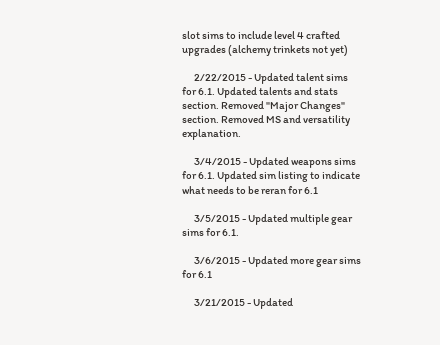slot sims to include level 4 crafted upgrades (alchemy trinkets not yet)

      2/22/2015 - Updated talent sims for 6.1. Updated talents and stats section. Removed "Major Changes" section. Removed MS and versatility explanation.

      3/4/2015 - Updated weapons sims for 6.1. Updated sim listing to indicate what needs to be reran for 6.1

      3/5/2015 - Updated multiple gear sims for 6.1.

      3/6/2015 - Updated more gear sims for 6.1

      3/21/2015 - Updated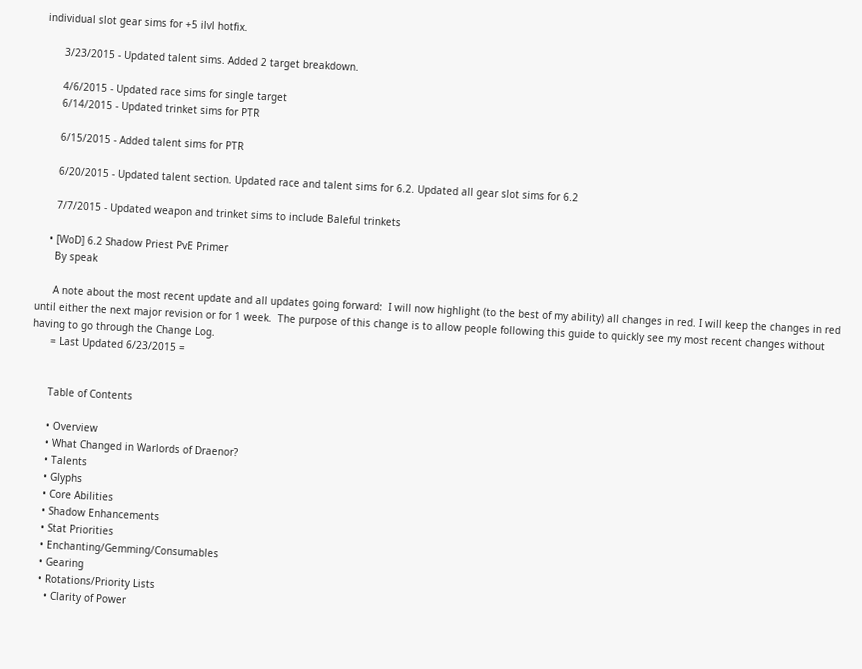individual slot gear sims for +5 ilvl hotfix.

      3/23/2015 - Updated talent sims. Added 2 target breakdown.

      4/6/2015 - Updated race sims for single target
      6/14/2015 - Updated trinket sims for PTR

      6/15/2015 - Added talent sims for PTR

      6/20/2015 - Updated talent section. Updated race and talent sims for 6.2. Updated all gear slot sims for 6.2

      7/7/2015 - Updated weapon and trinket sims to include Baleful trinkets

    • [WoD] 6.2 Shadow Priest PvE Primer
      By speak

      A note about the most recent update and all updates going forward:  I will now highlight (to the best of my ability) all changes in red. I will keep the changes in red until either the next major revision or for 1 week.  The purpose of this change is to allow people following this guide to quickly see my most recent changes without having to go through the Change Log.
      = Last Updated 6/23/2015 =


      Table of Contents

      • Overview
      • What Changed in Warlords of Draenor?
      • Talents
      • Glyphs
      • Core Abilities
      • Shadow Enhancements
      • Stat Priorities
      • Enchanting/Gemming/Consumables
      • Gearing
      • Rotations/Priority Lists
        • Clarity of Power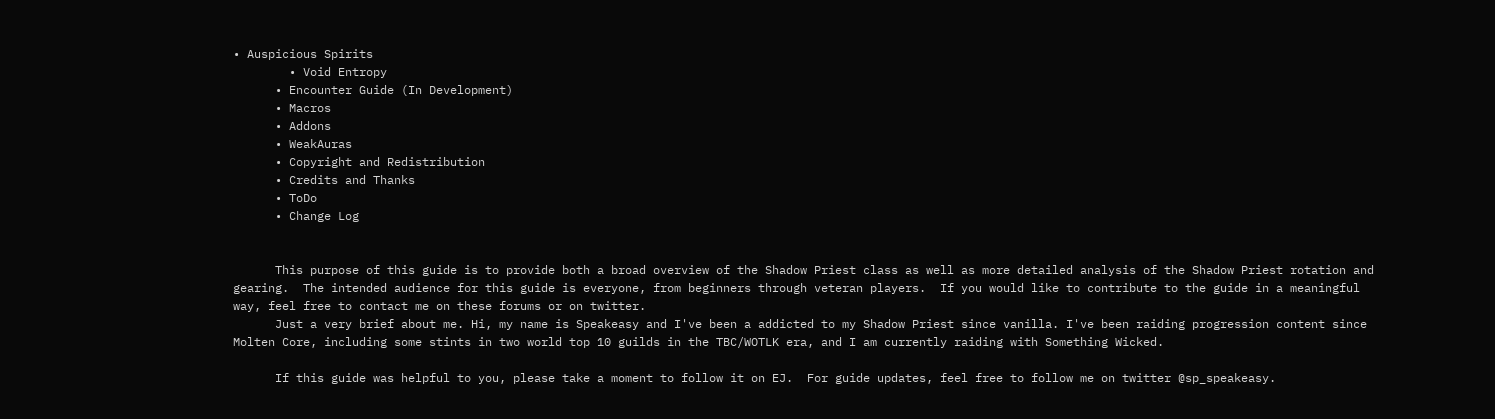• Auspicious Spirits
        • Void Entropy
      • Encounter Guide (In Development)
      • Macros
      • Addons
      • WeakAuras
      • Copyright and Redistribution
      • Credits and Thanks
      • ToDo
      • Change Log


      This purpose of this guide is to provide both a broad overview of the Shadow Priest class as well as more detailed analysis of the Shadow Priest rotation and gearing.  The intended audience for this guide is everyone, from beginners through veteran players.  If you would like to contribute to the guide in a meaningful way, feel free to contact me on these forums or on twitter.
      Just a very brief about me. Hi, my name is Speakeasy and I've been a addicted to my Shadow Priest since vanilla. I've been raiding progression content since Molten Core, including some stints in two world top 10 guilds in the TBC/WOTLK era, and I am currently raiding with Something Wicked.

      If this guide was helpful to you, please take a moment to follow it on EJ.  For guide updates, feel free to follow me on twitter @sp_speakeasy.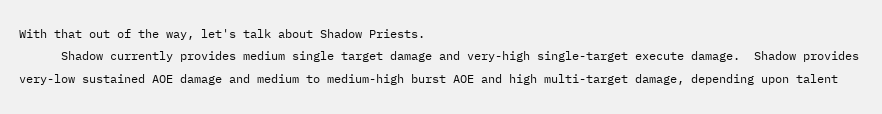With that out of the way, let's talk about Shadow Priests.
      Shadow currently provides medium single target damage and very-high single-target execute damage.  Shadow provides very-low sustained AOE damage and medium to medium-high burst AOE and high multi-target damage, depending upon talent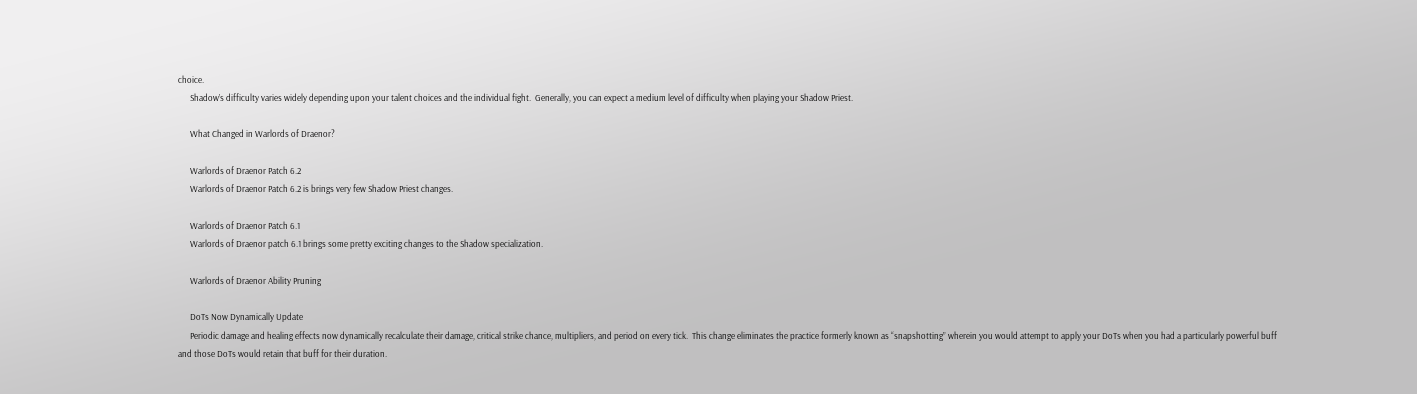choice.
      Shadow’s difficulty varies widely depending upon your talent choices and the individual fight.  Generally, you can expect a medium level of difficulty when playing your Shadow Priest.

      What Changed in Warlords of Draenor?

      Warlords of Draenor Patch 6.2
      Warlords of Draenor Patch 6.2 is brings very few Shadow Priest changes.

      Warlords of Draenor Patch 6.1
      Warlords of Draenor patch 6.1 brings some pretty exciting changes to the Shadow specialization.

      Warlords of Draenor Ability Pruning

      DoTs Now Dynamically Update
      Periodic damage and healing effects now dynamically recalculate their damage, critical strike chance, multipliers, and period on every tick.  This change eliminates the practice formerly known as “snapshotting” wherein you would attempt to apply your DoTs when you had a particularly powerful buff and those DoTs would retain that buff for their duration.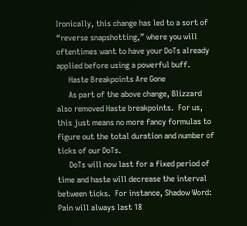Ironically, this change has led to a sort of “reverse snapshotting,” where you will oftentimes want to have your DoTs already applied before using a powerful buff.
      Haste Breakpoints Are Gone
      As part of the above change, Blizzard also removed Haste breakpoints.  For us, this just means no more fancy formulas to figure out the total duration and number of ticks of our DoTs.
      DoTs will now last for a fixed period of time and haste will decrease the interval between ticks.  For instance, Shadow Word: Pain will always last 18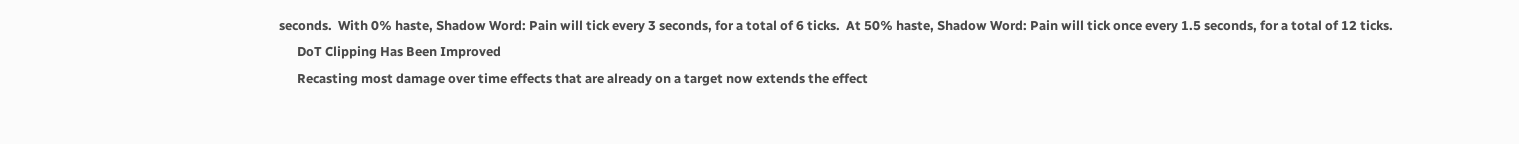seconds.  With 0% haste, Shadow Word: Pain will tick every 3 seconds, for a total of 6 ticks.  At 50% haste, Shadow Word: Pain will tick once every 1.5 seconds, for a total of 12 ticks.
      DoT Clipping Has Been Improved
      Recasting most damage over time effects that are already on a target now extends the effect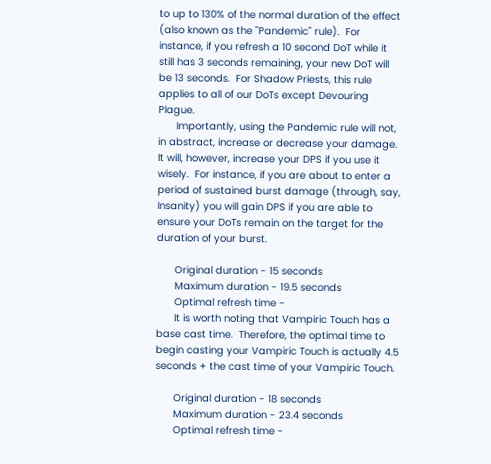to up to 130% of the normal duration of the effect (also known as the "Pandemic" rule).  For instance, if you refresh a 10 second DoT while it still has 3 seconds remaining, your new DoT will be 13 seconds.  For Shadow Priests, this rule applies to all of our DoTs except Devouring Plague.
      Importantly, using the Pandemic rule will not, in abstract, increase or decrease your damage.  It will, however, increase your DPS if you use it wisely.  For instance, if you are about to enter a period of sustained burst damage (through, say, Insanity) you will gain DPS if you are able to ensure your DoTs remain on the target for the duration of your burst.

      Original duration - 15 seconds
      Maximum duration - 19.5 seconds
      Optimal refresh time -
      It is worth noting that Vampiric Touch has a base cast time.  Therefore, the optimal time to begin casting your Vampiric Touch is actually 4.5 seconds + the cast time of your Vampiric Touch.

      Original duration - 18 seconds
      Maximum duration - 23.4 seconds
      Optimal refresh time -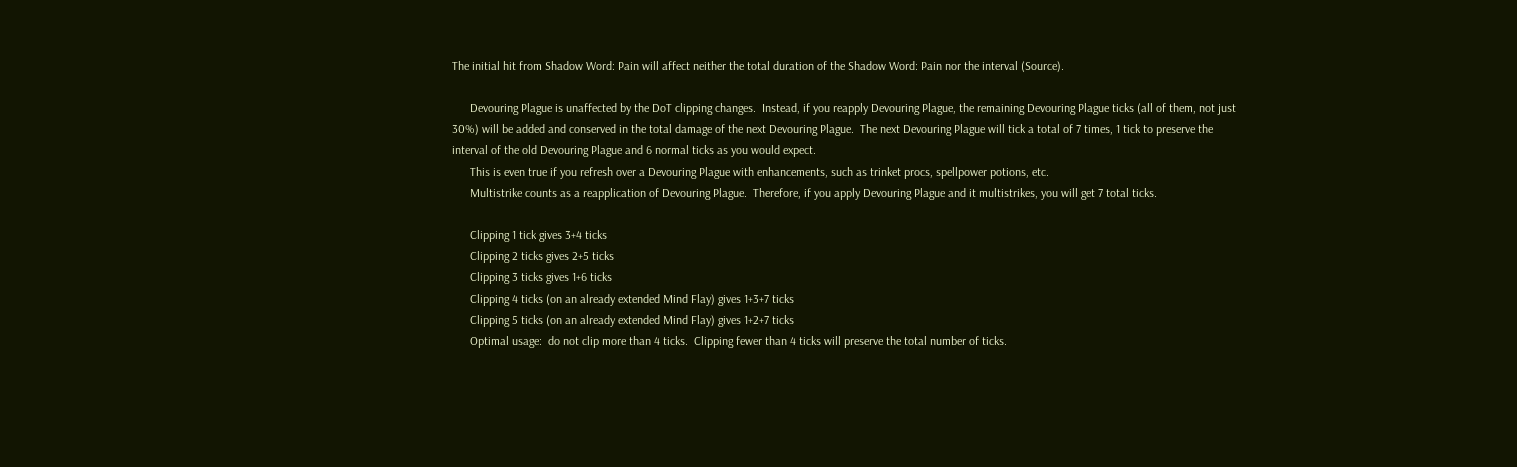The initial hit from Shadow Word: Pain will affect neither the total duration of the Shadow Word: Pain nor the interval (Source).

      Devouring Plague is unaffected by the DoT clipping changes.  Instead, if you reapply Devouring Plague, the remaining Devouring Plague ticks (all of them, not just 30%) will be added and conserved in the total damage of the next Devouring Plague.  The next Devouring Plague will tick a total of 7 times, 1 tick to preserve the interval of the old Devouring Plague and 6 normal ticks as you would expect.
      This is even true if you refresh over a Devouring Plague with enhancements, such as trinket procs, spellpower potions, etc.
      Multistrike counts as a reapplication of Devouring Plague.  Therefore, if you apply Devouring Plague and it multistrikes, you will get 7 total ticks.

      Clipping 1 tick gives 3+4 ticks
      Clipping 2 ticks gives 2+5 ticks
      Clipping 3 ticks gives 1+6 ticks
      Clipping 4 ticks (on an already extended Mind Flay) gives 1+3+7 ticks
      Clipping 5 ticks (on an already extended Mind Flay) gives 1+2+7 ticks
      Optimal usage:  do not clip more than 4 ticks.  Clipping fewer than 4 ticks will preserve the total number of ticks.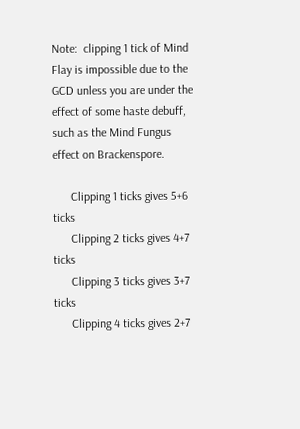Note:  clipping 1 tick of Mind Flay is impossible due to the GCD unless you are under the effect of some haste debuff, such as the Mind Fungus effect on Brackenspore.

      Clipping 1 ticks gives 5+6 ticks
      Clipping 2 ticks gives 4+7 ticks
      Clipping 3 ticks gives 3+7 ticks
      Clipping 4 ticks gives 2+7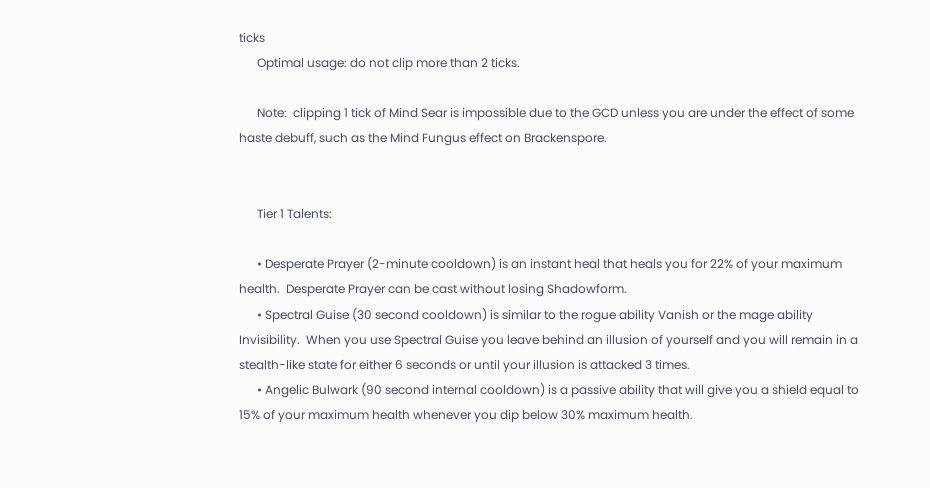ticks
      Optimal usage: do not clip more than 2 ticks.

      Note:  clipping 1 tick of Mind Sear is impossible due to the GCD unless you are under the effect of some haste debuff, such as the Mind Fungus effect on Brackenspore.


      Tier 1 Talents:

      • Desperate Prayer (2-minute cooldown) is an instant heal that heals you for 22% of your maximum health.  Desperate Prayer can be cast without losing Shadowform.
      • Spectral Guise (30 second cooldown) is similar to the rogue ability Vanish or the mage ability Invisibility.  When you use Spectral Guise you leave behind an illusion of yourself and you will remain in a stealth-like state for either 6 seconds or until your illusion is attacked 3 times.
      • Angelic Bulwark (90 second internal cooldown) is a passive ability that will give you a shield equal to 15% of your maximum health whenever you dip below 30% maximum health.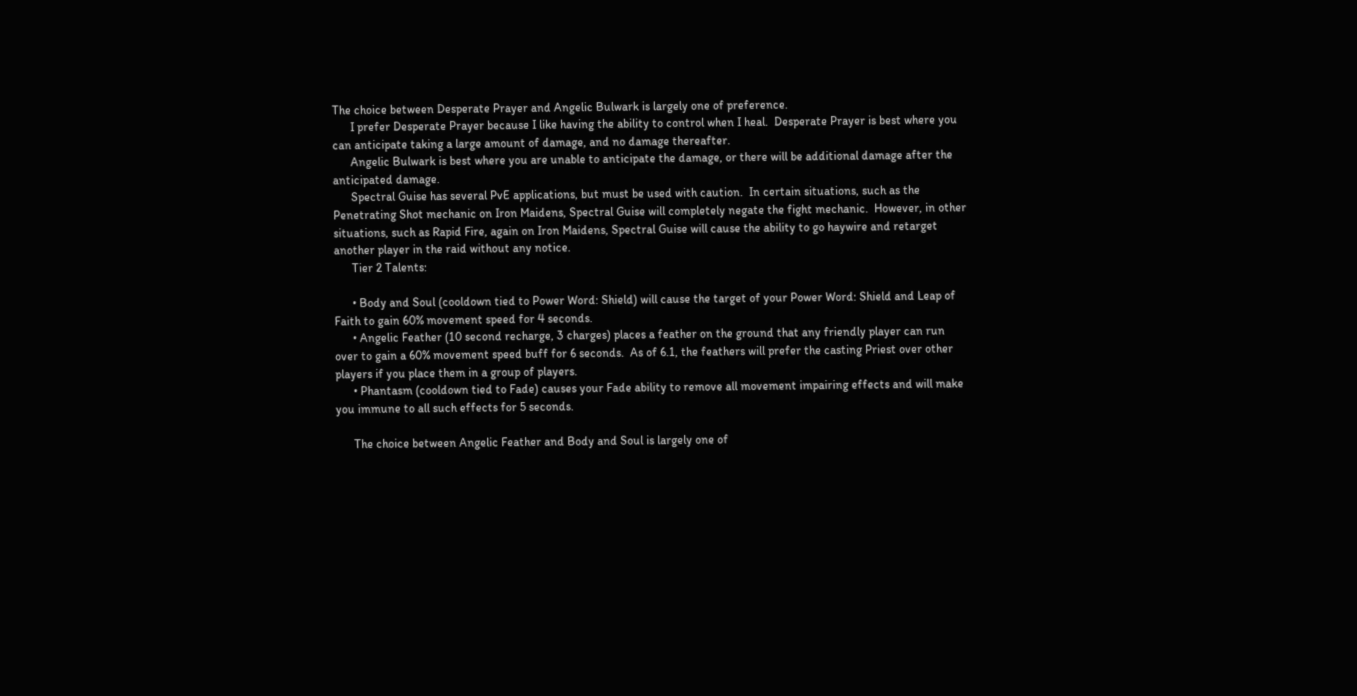The choice between Desperate Prayer and Angelic Bulwark is largely one of preference.
      I prefer Desperate Prayer because I like having the ability to control when I heal.  Desperate Prayer is best where you can anticipate taking a large amount of damage, and no damage thereafter.
      Angelic Bulwark is best where you are unable to anticipate the damage, or there will be additional damage after the anticipated damage.
      Spectral Guise has several PvE applications, but must be used with caution.  In certain situations, such as the Penetrating Shot mechanic on Iron Maidens, Spectral Guise will completely negate the fight mechanic.  However, in other situations, such as Rapid Fire, again on Iron Maidens, Spectral Guise will cause the ability to go haywire and retarget another player in the raid without any notice.
      Tier 2 Talents:

      • Body and Soul (cooldown tied to Power Word: Shield) will cause the target of your Power Word: Shield and Leap of Faith to gain 60% movement speed for 4 seconds.
      • Angelic Feather (10 second recharge, 3 charges) places a feather on the ground that any friendly player can run over to gain a 60% movement speed buff for 6 seconds.  As of 6.1, the feathers will prefer the casting Priest over other players if you place them in a group of players.
      • Phantasm (cooldown tied to Fade) causes your Fade ability to remove all movement impairing effects and will make you immune to all such effects for 5 seconds.

      The choice between Angelic Feather and Body and Soul is largely one of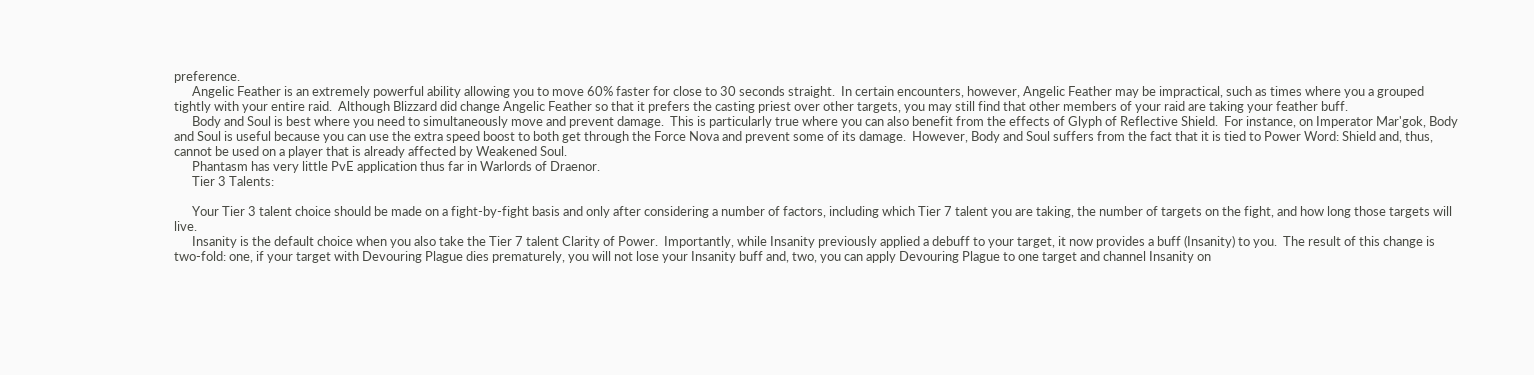preference.
      Angelic Feather is an extremely powerful ability allowing you to move 60% faster for close to 30 seconds straight.  In certain encounters, however, Angelic Feather may be impractical, such as times where you a grouped tightly with your entire raid.  Although Blizzard did change Angelic Feather so that it prefers the casting priest over other targets, you may still find that other members of your raid are taking your feather buff.
      Body and Soul is best where you need to simultaneously move and prevent damage.  This is particularly true where you can also benefit from the effects of Glyph of Reflective Shield.  For instance, on Imperator Mar'gok, Body and Soul is useful because you can use the extra speed boost to both get through the Force Nova and prevent some of its damage.  However, Body and Soul suffers from the fact that it is tied to Power Word: Shield and, thus, cannot be used on a player that is already affected by Weakened Soul.
      Phantasm has very little PvE application thus far in Warlords of Draenor.
      Tier 3 Talents:

      Your Tier 3 talent choice should be made on a fight-by-fight basis and only after considering a number of factors, including which Tier 7 talent you are taking, the number of targets on the fight, and how long those targets will live.
      Insanity is the default choice when you also take the Tier 7 talent Clarity of Power.  Importantly, while Insanity previously applied a debuff to your target, it now provides a buff (Insanity) to you.  The result of this change is two-fold: one, if your target with Devouring Plague dies prematurely, you will not lose your Insanity buff and, two, you can apply Devouring Plague to one target and channel Insanity on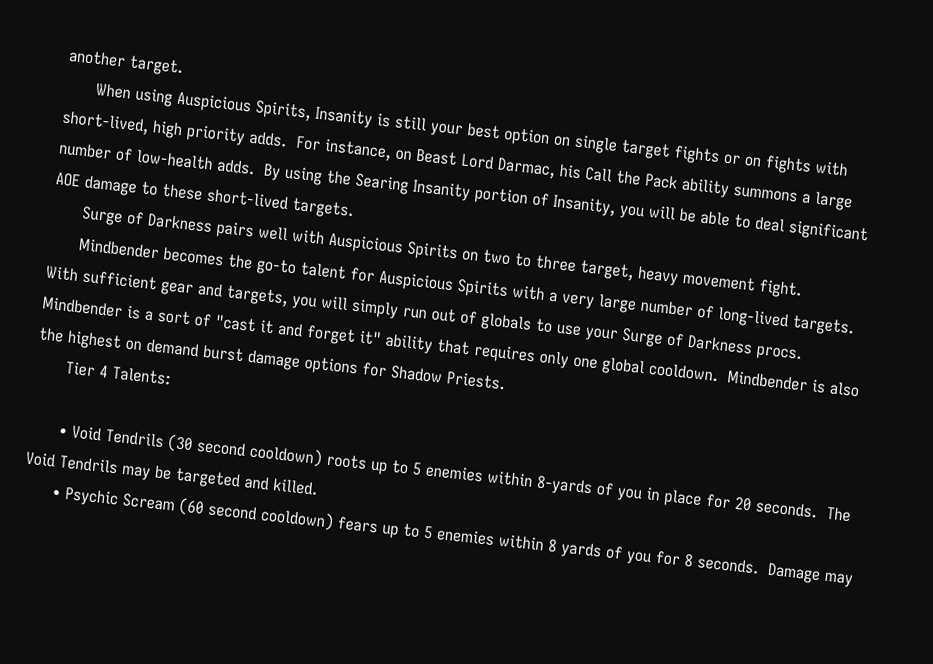another target.
      When using Auspicious Spirits, Insanity is still your best option on single target fights or on fights with short-lived, high priority adds.  For instance, on Beast Lord Darmac, his Call the Pack ability summons a large number of low-health adds.  By using the Searing Insanity portion of Insanity, you will be able to deal significant AOE damage to these short-lived targets.
      Surge of Darkness pairs well with Auspicious Spirits on two to three target, heavy movement fight.
      Mindbender becomes the go-to talent for Auspicious Spirits with a very large number of long-lived targets.  With sufficient gear and targets, you will simply run out of globals to use your Surge of Darkness procs.  Mindbender is a sort of "cast it and forget it" ability that requires only one global cooldown.  Mindbender is also the highest on demand burst damage options for Shadow Priests.
      Tier 4 Talents:

      • Void Tendrils (30 second cooldown) roots up to 5 enemies within 8-yards of you in place for 20 seconds.  The Void Tendrils may be targeted and killed.
      • Psychic Scream (60 second cooldown) fears up to 5 enemies within 8 yards of you for 8 seconds.  Damage may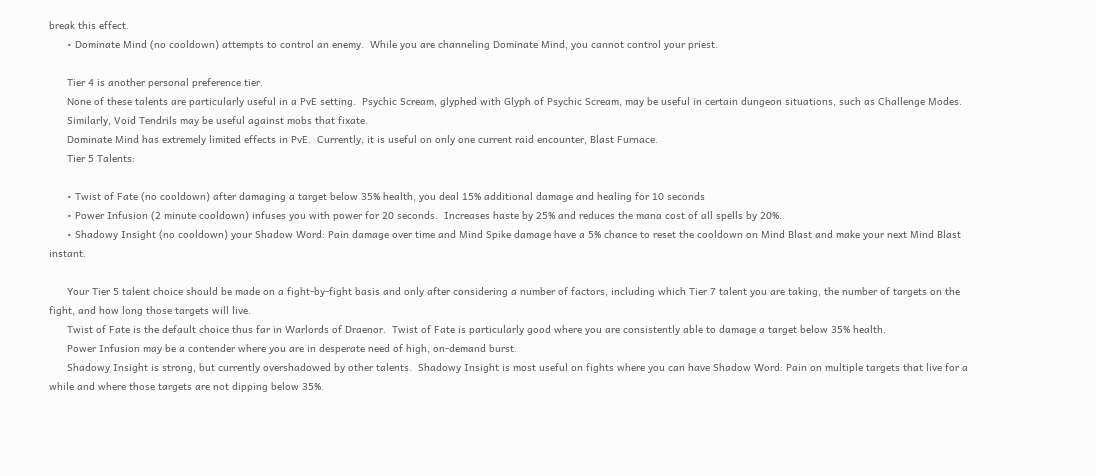break this effect.
      • Dominate Mind (no cooldown) attempts to control an enemy.  While you are channeling Dominate Mind, you cannot control your priest.

      Tier 4 is another personal preference tier.
      None of these talents are particularly useful in a PvE setting.  Psychic Scream, glyphed with Glyph of Psychic Scream, may be useful in certain dungeon situations, such as Challenge Modes.
      Similarly, Void Tendrils may be useful against mobs that fixate.
      Dominate Mind has extremely limited effects in PvE.  Currently, it is useful on only one current raid encounter, Blast Furnace.
      Tier 5 Talents:

      • Twist of Fate (no cooldown) after damaging a target below 35% health, you deal 15% additional damage and healing for 10 seconds
      • Power Infusion (2 minute cooldown) infuses you with power for 20 seconds.  Increases haste by 25% and reduces the mana cost of all spells by 20%.
      • Shadowy Insight (no cooldown) your Shadow Word: Pain damage over time and Mind Spike damage have a 5% chance to reset the cooldown on Mind Blast and make your next Mind Blast instant.

      Your Tier 5 talent choice should be made on a fight-by-fight basis and only after considering a number of factors, including which Tier 7 talent you are taking, the number of targets on the fight, and how long those targets will live.
      Twist of Fate is the default choice thus far in Warlords of Draenor.  Twist of Fate is particularly good where you are consistently able to damage a target below 35% health.
      Power Infusion may be a contender where you are in desperate need of high, on-demand burst.
      Shadowy Insight is strong, but currently overshadowed by other talents.  Shadowy Insight is most useful on fights where you can have Shadow Word: Pain on multiple targets that live for a while and where those targets are not dipping below 35%.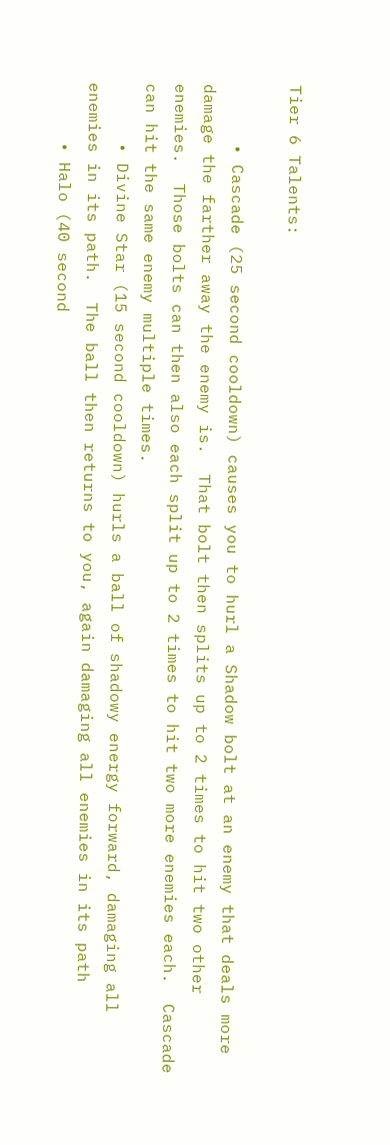Tier 6 Talents:

      • Cascade (25 second cooldown) causes you to hurl a Shadow bolt at an enemy that deals more damage the farther away the enemy is.  That bolt then splits up to 2 times to hit two other enemies.  Those bolts can then also each split up to 2 times to hit two more enemies each.  Cascade can hit the same enemy multiple times.
      • Divine Star (15 second cooldown) hurls a ball of shadowy energy forward, damaging all enemies in its path.  The ball then returns to you, again damaging all enemies in its path
      • Halo (40 second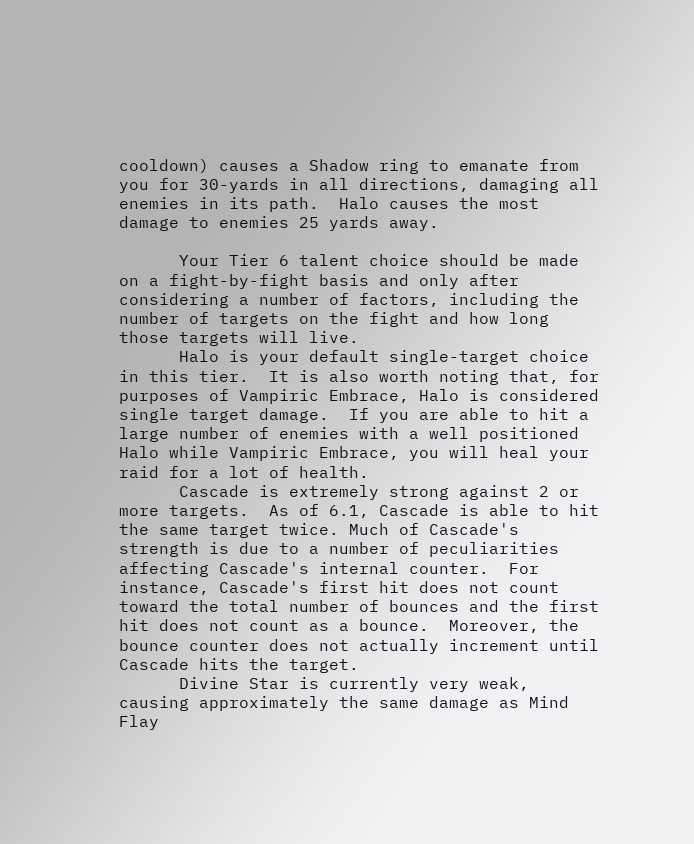cooldown) causes a Shadow ring to emanate from you for 30-yards in all directions, damaging all enemies in its path.  Halo causes the most damage to enemies 25 yards away.

      Your Tier 6 talent choice should be made on a fight-by-fight basis and only after considering a number of factors, including the number of targets on the fight and how long those targets will live.
      Halo is your default single-target choice in this tier.  It is also worth noting that, for purposes of Vampiric Embrace, Halo is considered single target damage.  If you are able to hit a large number of enemies with a well positioned Halo while Vampiric Embrace, you will heal your raid for a lot of health.
      Cascade is extremely strong against 2 or more targets.  As of 6.1, Cascade is able to hit the same target twice. Much of Cascade's strength is due to a number of peculiarities affecting Cascade's internal counter.  For instance, Cascade's first hit does not count toward the total number of bounces and the first hit does not count as a bounce.  Moreover, the bounce counter does not actually increment until Cascade hits the target.
      Divine Star is currently very weak, causing approximately the same damage as Mind Flay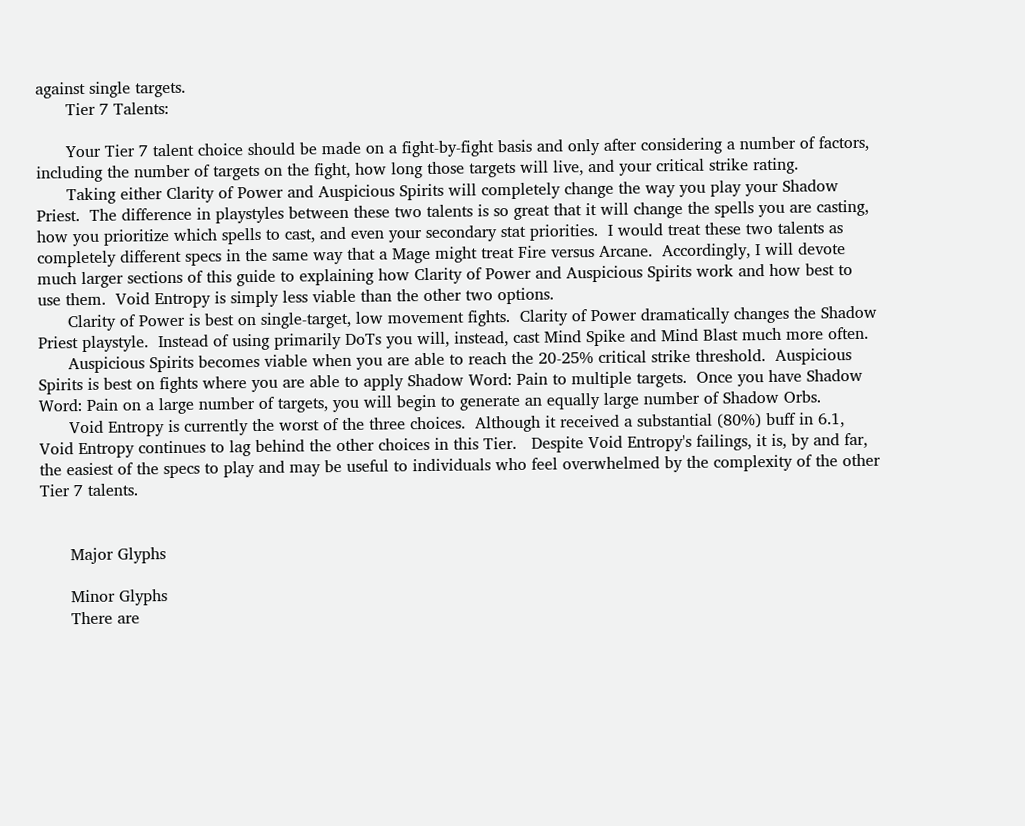against single targets.
      Tier 7 Talents:

      Your Tier 7 talent choice should be made on a fight-by-fight basis and only after considering a number of factors, including the number of targets on the fight, how long those targets will live, and your critical strike rating.
      Taking either Clarity of Power and Auspicious Spirits will completely change the way you play your Shadow Priest.  The difference in playstyles between these two talents is so great that it will change the spells you are casting, how you prioritize which spells to cast, and even your secondary stat priorities.  I would treat these two talents as completely different specs in the same way that a Mage might treat Fire versus Arcane.  Accordingly, I will devote much larger sections of this guide to explaining how Clarity of Power and Auspicious Spirits work and how best to use them.  Void Entropy is simply less viable than the other two options.
      Clarity of Power is best on single-target, low movement fights.  Clarity of Power dramatically changes the Shadow Priest playstyle.  Instead of using primarily DoTs you will, instead, cast Mind Spike and Mind Blast much more often.
      Auspicious Spirits becomes viable when you are able to reach the 20-25% critical strike threshold.  Auspicious Spirits is best on fights where you are able to apply Shadow Word: Pain to multiple targets.  Once you have Shadow Word: Pain on a large number of targets, you will begin to generate an equally large number of Shadow Orbs.
      Void Entropy is currently the worst of the three choices.  Although it received a substantial (80%) buff in 6.1, Void Entropy continues to lag behind the other choices in this Tier.   Despite Void Entropy's failings, it is, by and far, the easiest of the specs to play and may be useful to individuals who feel overwhelmed by the complexity of the other Tier 7 talents.


      Major Glyphs

      Minor Glyphs
      There are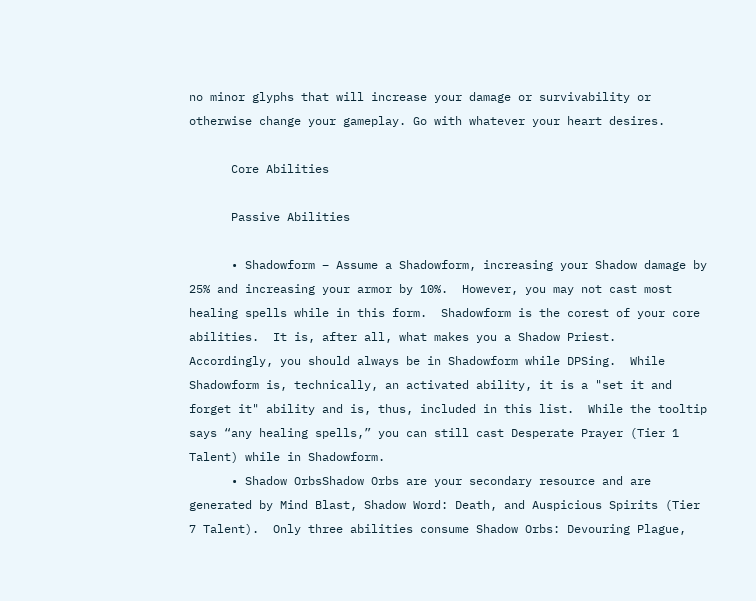no minor glyphs that will increase your damage or survivability or otherwise change your gameplay. Go with whatever your heart desires.

      Core Abilities

      Passive Abilities

      • Shadowform – Assume a Shadowform, increasing your Shadow damage by 25% and increasing your armor by 10%.  However, you may not cast most healing spells while in this form.  Shadowform is the corest of your core abilities.  It is, after all, what makes you a Shadow Priest.  Accordingly, you should always be in Shadowform while DPSing.  While Shadowform is, technically, an activated ability, it is a "set it and forget it" ability and is, thus, included in this list.  While the tooltip says “any healing spells,” you can still cast Desperate Prayer (Tier 1 Talent) while in Shadowform.
      • Shadow OrbsShadow Orbs are your secondary resource and are generated by Mind Blast, Shadow Word: Death, and Auspicious Spirits (Tier 7 Talent).  Only three abilities consume Shadow Orbs: Devouring Plague,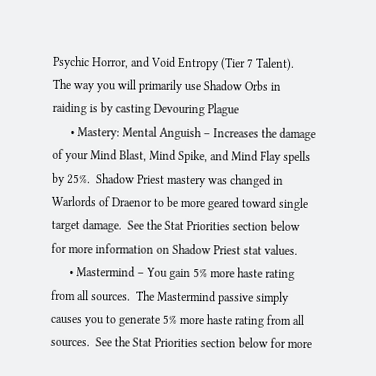Psychic Horror, and Void Entropy (Tier 7 Talent).  The way you will primarily use Shadow Orbs in raiding is by casting Devouring Plague
      • Mastery: Mental Anguish – Increases the damage of your Mind Blast, Mind Spike, and Mind Flay spells by 25%.  Shadow Priest mastery was changed in Warlords of Draenor to be more geared toward single target damage.  See the Stat Priorities section below for more information on Shadow Priest stat values.
      • Mastermind – You gain 5% more haste rating from all sources.  The Mastermind passive simply causes you to generate 5% more haste rating from all sources.  See the Stat Priorities section below for more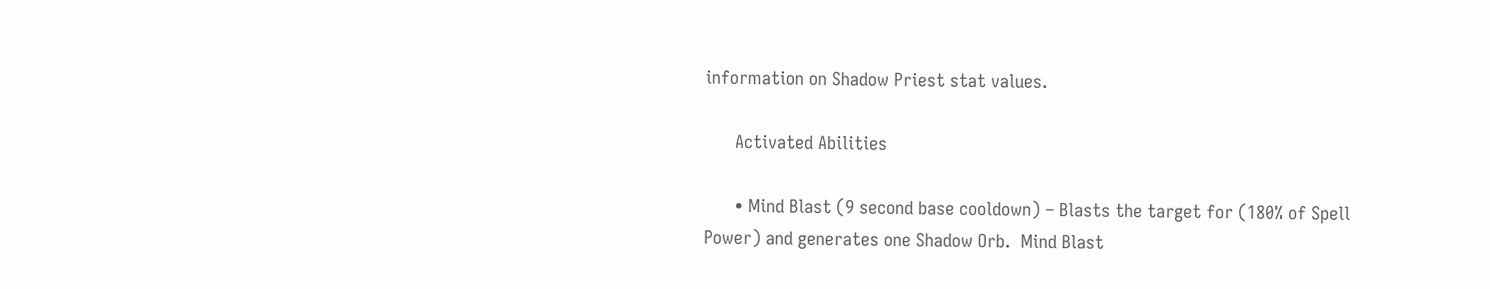information on Shadow Priest stat values.

      Activated Abilities

      • Mind Blast (9 second base cooldown) – Blasts the target for (180% of Spell Power) and generates one Shadow Orb.  Mind Blast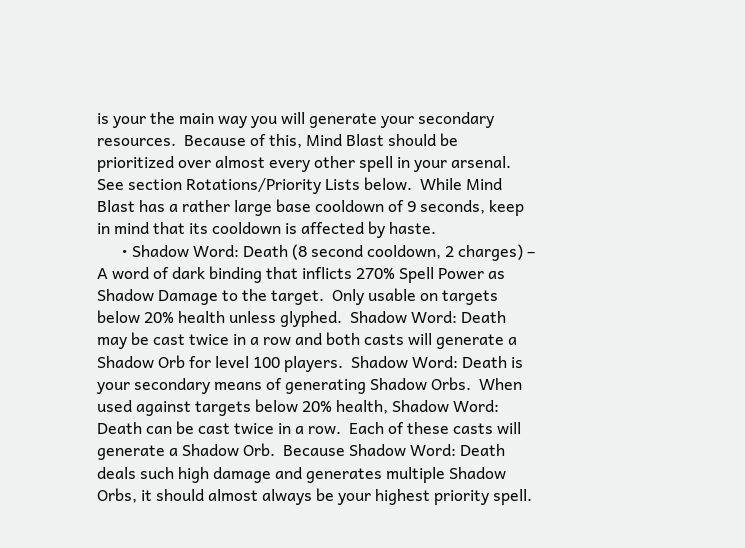is your the main way you will generate your secondary resources.  Because of this, Mind Blast should be prioritized over almost every other spell in your arsenal.  See section Rotations/Priority Lists below.  While Mind Blast has a rather large base cooldown of 9 seconds, keep in mind that its cooldown is affected by haste.
      • Shadow Word: Death (8 second cooldown, 2 charges) – A word of dark binding that inflicts 270% Spell Power as Shadow Damage to the target.  Only usable on targets below 20% health unless glyphed.  Shadow Word: Death may be cast twice in a row and both casts will generate a Shadow Orb for level 100 players.  Shadow Word: Death is your secondary means of generating Shadow Orbs.  When used against targets below 20% health, Shadow Word: Death can be cast twice in a row.  Each of these casts will generate a Shadow Orb.  Because Shadow Word: Death deals such high damage and generates multiple Shadow Orbs, it should almost always be your highest priority spell.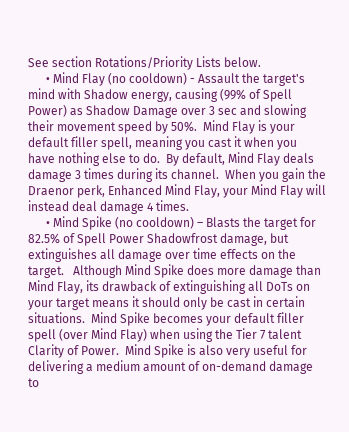See section Rotations/Priority Lists below.
      • Mind Flay (no cooldown) - Assault the target's mind with Shadow energy, causing (99% of Spell Power) as Shadow Damage over 3 sec and slowing their movement speed by 50%.  Mind Flay is your default filler spell, meaning you cast it when you have nothing else to do.  By default, Mind Flay deals damage 3 times during its channel.  When you gain the Draenor perk, Enhanced Mind Flay, your Mind Flay will instead deal damage 4 times.
      • Mind Spike (no cooldown) – Blasts the target for 82.5% of Spell Power Shadowfrost damage, but extinguishes all damage over time effects on the target.   Although Mind Spike does more damage than Mind Flay, its drawback of extinguishing all DoTs on your target means it should only be cast in certain situations.  Mind Spike becomes your default filler spell (over Mind Flay) when using the Tier 7 talent Clarity of Power.  Mind Spike is also very useful for delivering a medium amount of on-demand damage to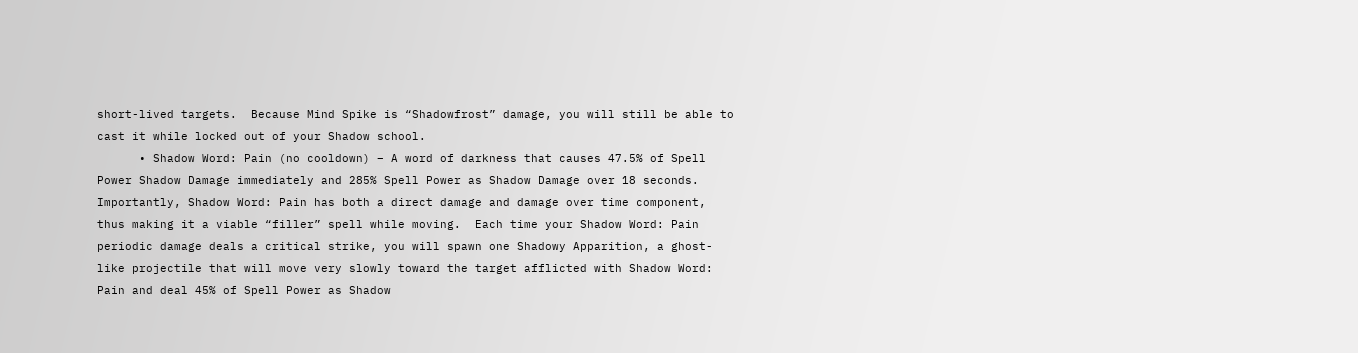short-lived targets.  Because Mind Spike is “Shadowfrost” damage, you will still be able to cast it while locked out of your Shadow school.
      • Shadow Word: Pain (no cooldown) – A word of darkness that causes 47.5% of Spell Power Shadow Damage immediately and 285% Spell Power as Shadow Damage over 18 seconds.  Importantly, Shadow Word: Pain has both a direct damage and damage over time component, thus making it a viable “filler” spell while moving.  Each time your Shadow Word: Pain periodic damage deals a critical strike, you will spawn one Shadowy Apparition, a ghost-like projectile that will move very slowly toward the target afflicted with Shadow Word: Pain and deal 45% of Spell Power as Shadow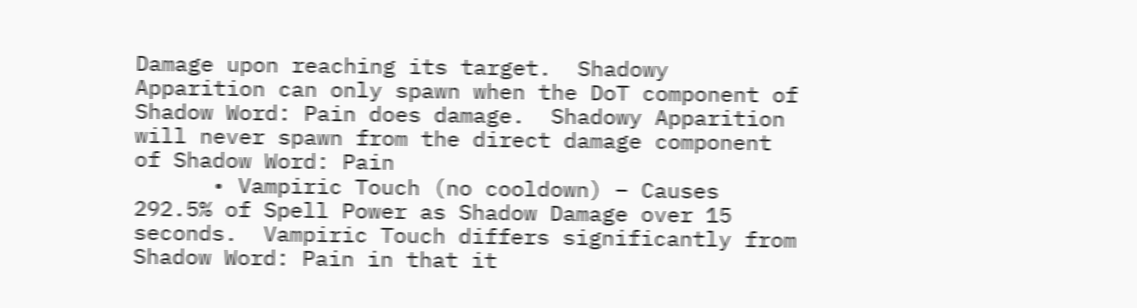Damage upon reaching its target.  Shadowy Apparition can only spawn when the DoT component of Shadow Word: Pain does damage.  Shadowy Apparition will never spawn from the direct damage component of Shadow Word: Pain
      • Vampiric Touch (no cooldown) – Causes 292.5% of Spell Power as Shadow Damage over 15 seconds.  Vampiric Touch differs significantly from Shadow Word: Pain in that it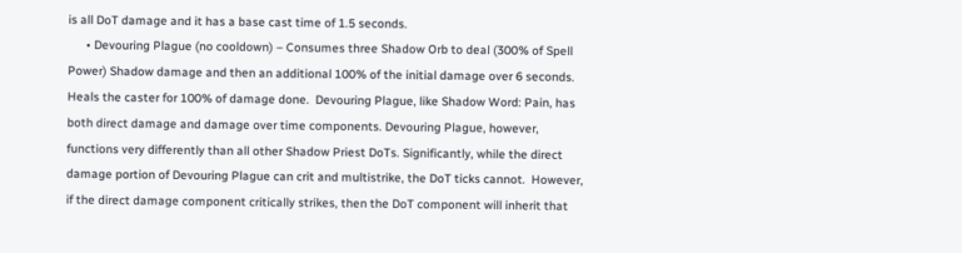is all DoT damage and it has a base cast time of 1.5 seconds.
      • Devouring Plague (no cooldown) – Consumes three Shadow Orb to deal (300% of Spell Power) Shadow damage and then an additional 100% of the initial damage over 6 seconds.  Heals the caster for 100% of damage done.  Devouring Plague, like Shadow Word: Pain, has both direct damage and damage over time components. Devouring Plague, however, functions very differently than all other Shadow Priest DoTs. Significantly, while the direct damage portion of Devouring Plague can crit and multistrike, the DoT ticks cannot.  However, if the direct damage component critically strikes, then the DoT component will inherit that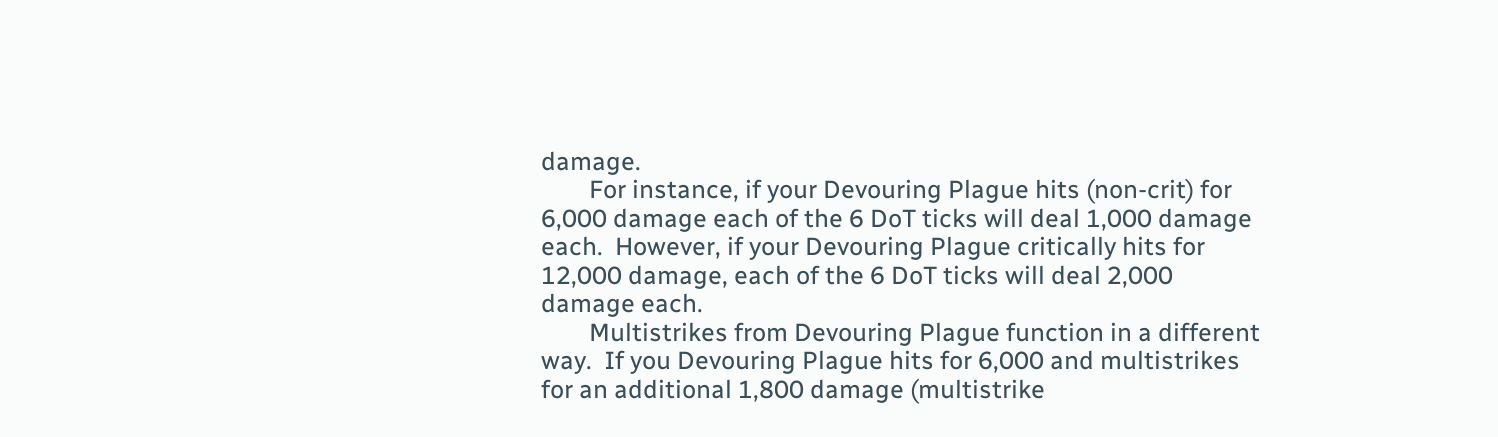damage.
        For instance, if your Devouring Plague hits (non-crit) for 6,000 damage each of the 6 DoT ticks will deal 1,000 damage each.  However, if your Devouring Plague critically hits for 12,000 damage, each of the 6 DoT ticks will deal 2,000 damage each.
        Multistrikes from Devouring Plague function in a different way.  If you Devouring Plague hits for 6,000 and multistrikes for an additional 1,800 damage (multistrike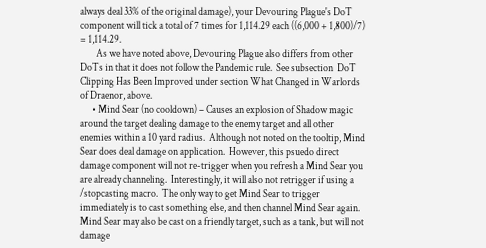always deal 33% of the original damage), your Devouring Plague's DoT component will tick a total of 7 times for 1,114.29 each ((6,000 + 1,800)/7) = 1,114.29.
        As we have noted above, Devouring Plague also differs from other DoTs in that it does not follow the Pandemic rule.  See subsection  DoT Clipping Has Been Improved under section What Changed in Warlords of Draenor, above.
      • Mind Sear (no cooldown) – Causes an explosion of Shadow magic around the target dealing damage to the enemy target and all other enemies within a 10 yard radius.  Although not noted on the tooltip, Mind Sear does deal damage on application.  However, this psuedo direct damage component will not re-trigger when you refresh a Mind Sear you are already channeling.  Interestingly, it will also not retrigger if using a /stopcasting macro.  The only way to get Mind Sear to trigger immediately is to cast something else, and then channel Mind Sear again.  Mind Sear may also be cast on a friendly target, such as a tank, but will not damage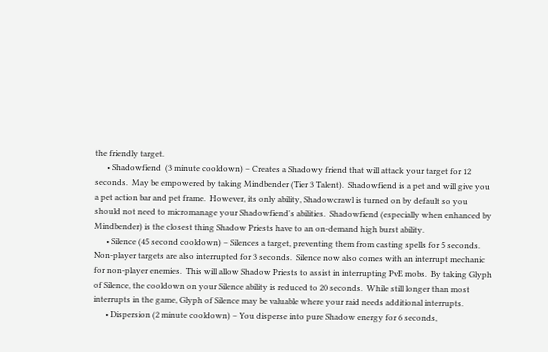the friendly target.
      • Shadowfiend  (3 minute cooldown) – Creates a Shadowy friend that will attack your target for 12 seconds.  May be empowered by taking Mindbender (Tier 3 Talent).  Shadowfiend is a pet and will give you a pet action bar and pet frame.  However, its only ability, Shadowcrawl is turned on by default so you should not need to micromanage your Shadowfiend's abilities.  Shadowfiend (especially when enhanced by Mindbender) is the closest thing Shadow Priests have to an on-demand high burst ability.
      • Silence (45 second cooldown) – Silences a target, preventing them from casting spells for 5 seconds.  Non-player targets are also interrupted for 3 seconds.  Silence now also comes with an interrupt mechanic for non-player enemies.  This will allow Shadow Priests to assist in interrupting PvE mobs.  By taking Glyph of Silence, the cooldown on your Silence ability is reduced to 20 seconds.  While still longer than most interrupts in the game, Glyph of Silence may be valuable where your raid needs additional interrupts.
      • Dispersion (2 minute cooldown) – You disperse into pure Shadow energy for 6 seconds,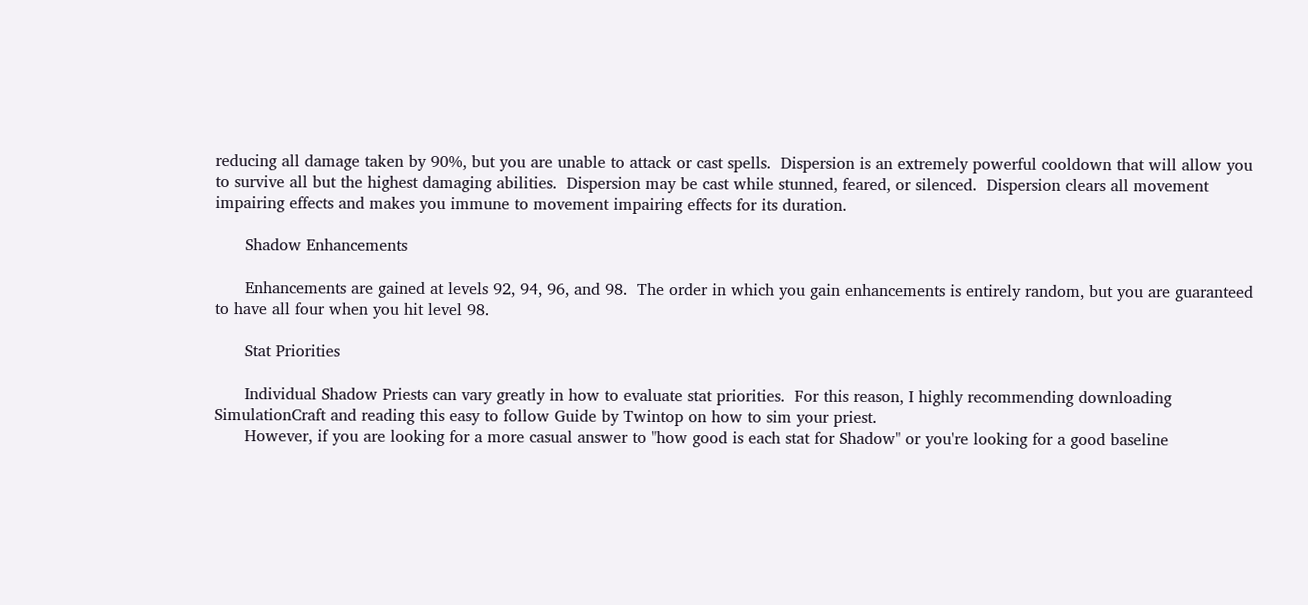reducing all damage taken by 90%, but you are unable to attack or cast spells.  Dispersion is an extremely powerful cooldown that will allow you to survive all but the highest damaging abilities.  Dispersion may be cast while stunned, feared, or silenced.  Dispersion clears all movement impairing effects and makes you immune to movement impairing effects for its duration.

      Shadow Enhancements

      Enhancements are gained at levels 92, 94, 96, and 98.  The order in which you gain enhancements is entirely random, but you are guaranteed to have all four when you hit level 98.

      Stat Priorities

      Individual Shadow Priests can vary greatly in how to evaluate stat priorities.  For this reason, I highly recommending downloading SimulationCraft and reading this easy to follow Guide by Twintop on how to sim your priest.
      However, if you are looking for a more casual answer to "how good is each stat for Shadow" or you're looking for a good baseline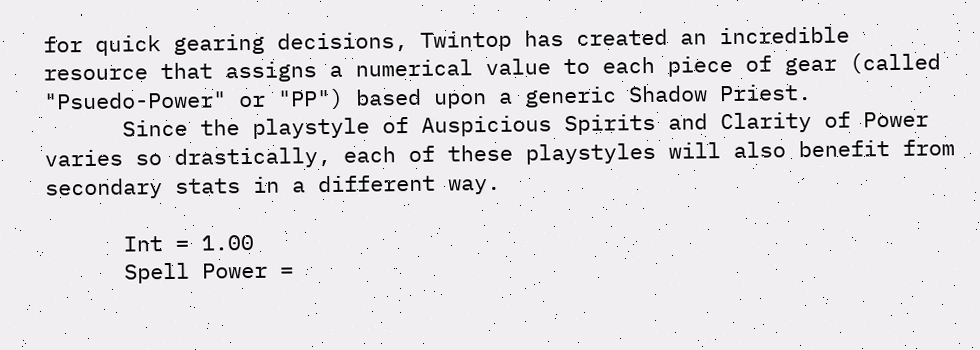for quick gearing decisions, Twintop has created an incredible resource that assigns a numerical value to each piece of gear (called "Psuedo-Power" or "PP") based upon a generic Shadow Priest.
      Since the playstyle of Auspicious Spirits and Clarity of Power varies so drastically, each of these playstyles will also benefit from secondary stats in a different way.

      Int = 1.00
      Spell Power =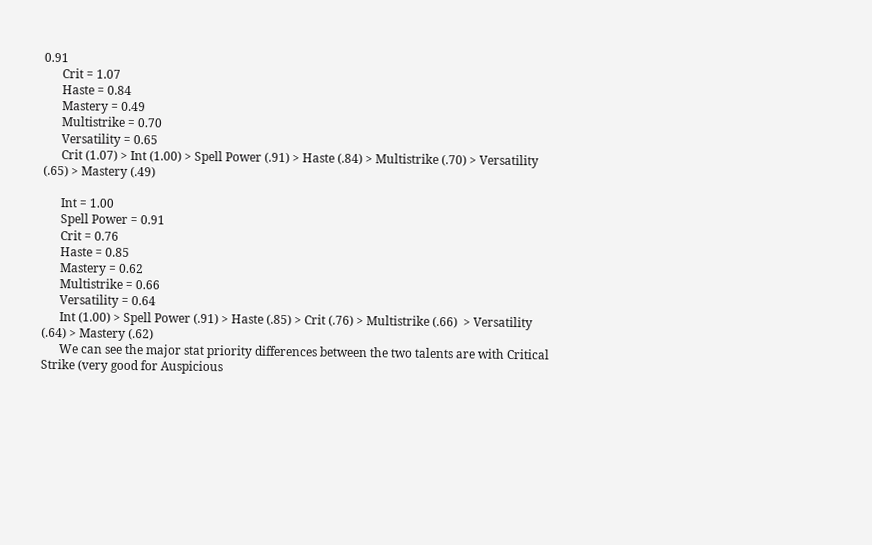0.91
      Crit = 1.07
      Haste = 0.84
      Mastery = 0.49
      Multistrike = 0.70
      Versatility = 0.65
      Crit (1.07) > Int (1.00) > Spell Power (.91) > Haste (.84) > Multistrike (.70) > Versatility (.65) > Mastery (.49)

      Int = 1.00
      Spell Power = 0.91
      Crit = 0.76
      Haste = 0.85
      Mastery = 0.62
      Multistrike = 0.66
      Versatility = 0.64
      Int (1.00) > Spell Power (.91) > Haste (.85) > Crit (.76) > Multistrike (.66)  > Versatility (.64) > Mastery (.62)
      We can see the major stat priority differences between the two talents are with Critical Strike (very good for Auspicious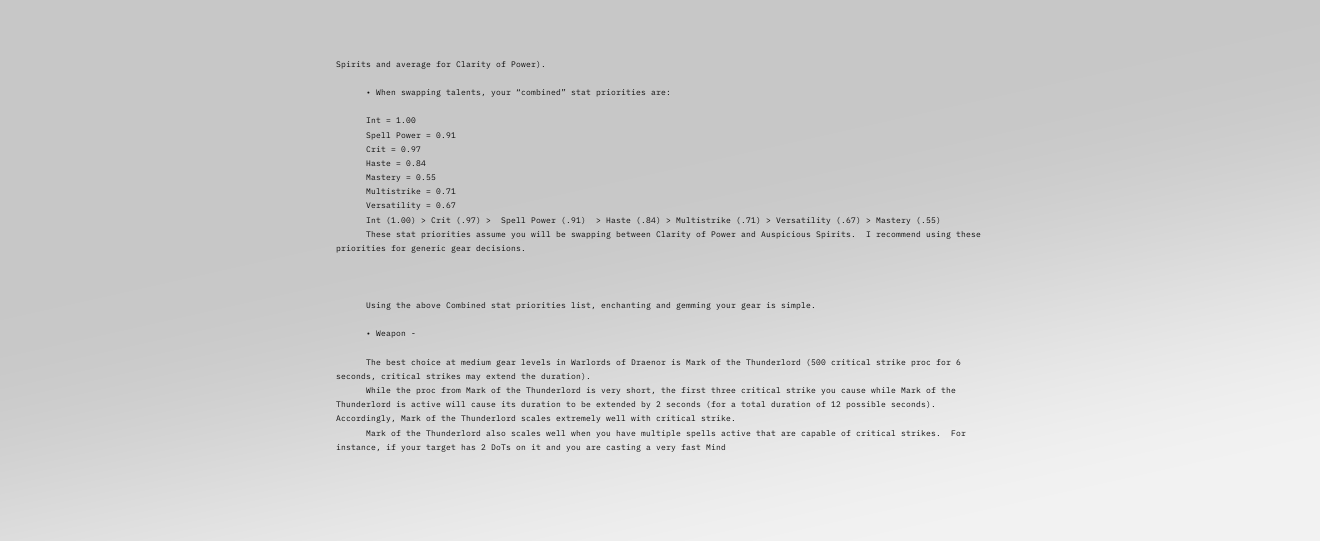Spirits and average for Clarity of Power).

      • When swapping talents, your “combined” stat priorities are:

      Int = 1.00
      Spell Power = 0.91
      Crit = 0.97
      Haste = 0.84
      Mastery = 0.55
      Multistrike = 0.71
      Versatility = 0.67
      Int (1.00) > Crit (.97) >  Spell Power (.91)  > Haste (.84) > Multistrike (.71) > Versatility (.67) > Mastery (.55)
      These stat priorities assume you will be swapping between Clarity of Power and Auspicious Spirits.  I recommend using these priorities for generic gear decisions.



      Using the above Combined stat priorities list, enchanting and gemming your gear is simple.

      • Weapon -

      The best choice at medium gear levels in Warlords of Draenor is Mark of the Thunderlord (500 critical strike proc for 6 seconds, critical strikes may extend the duration).
      While the proc from Mark of the Thunderlord is very short, the first three critical strike you cause while Mark of the Thunderlord is active will cause its duration to be extended by 2 seconds (for a total duration of 12 possible seconds).  Accordingly, Mark of the Thunderlord scales extremely well with critical strike.
      Mark of the Thunderlord also scales well when you have multiple spells active that are capable of critical strikes.  For instance, if your target has 2 DoTs on it and you are casting a very fast Mind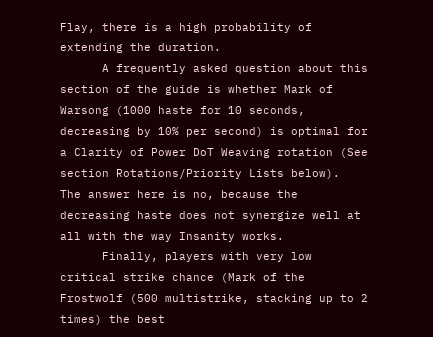Flay, there is a high probability of extending the duration.
      A frequently asked question about this section of the guide is whether Mark of Warsong (1000 haste for 10 seconds, decreasing by 10% per second) is optimal for a Clarity of Power DoT Weaving rotation (See section Rotations/Priority Lists below).  The answer here is no, because the decreasing haste does not synergize well at all with the way Insanity works.
      Finally, players with very low critical strike chance (Mark of the Frostwolf (500 multistrike, stacking up to 2 times) the best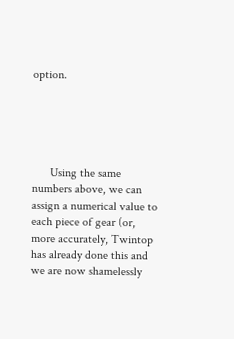option.





      Using the same numbers above, we can assign a numerical value to each piece of gear (or, more accurately, Twintop has already done this and we are now shamelessly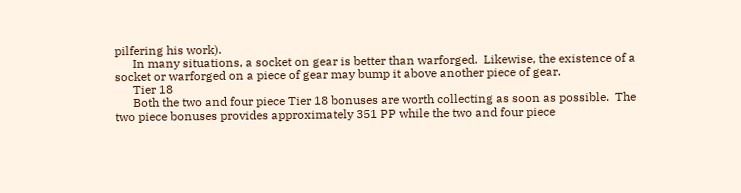pilfering his work).
      In many situations, a socket on gear is better than warforged.  Likewise, the existence of a socket or warforged on a piece of gear may bump it above another piece of gear.
      Tier 18
      Both the two and four piece Tier 18 bonuses are worth collecting as soon as possible.  The two piece bonuses provides approximately 351 PP while the two and four piece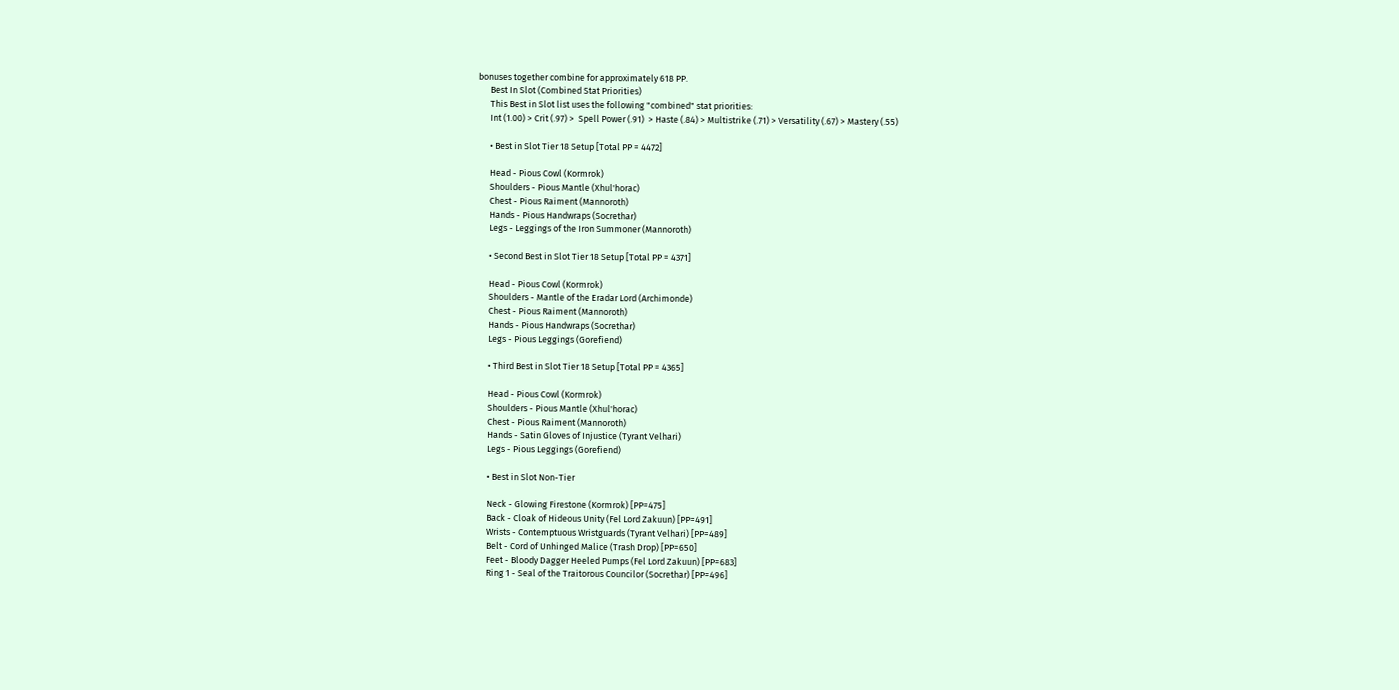bonuses together combine for approximately 618 PP.
      Best In Slot (Combined Stat Priorities)
      This Best in Slot list uses the following "combined" stat priorities:
      Int (1.00) > Crit (.97) >  Spell Power (.91)  > Haste (.84) > Multistrike (.71) > Versatility (.67) > Mastery (.55)

      • Best in Slot Tier 18 Setup [Total PP = 4472]

      Head - Pious Cowl (Kormrok)
      Shoulders - Pious Mantle (Xhul'horac)
      Chest - Pious Raiment (Mannoroth)
      Hands - Pious Handwraps (Socrethar)
      Legs - Leggings of the Iron Summoner (Mannoroth)

      • Second Best in Slot Tier 18 Setup [Total PP = 4371]

      Head - Pious Cowl (Kormrok)
      Shoulders - Mantle of the Eradar Lord (Archimonde)
      Chest - Pious Raiment (Mannoroth)
      Hands - Pious Handwraps (Socrethar)
      Legs - Pious Leggings (Gorefiend)

      • Third Best in Slot Tier 18 Setup [Total PP = 4365]

      Head - Pious Cowl (Kormrok)
      Shoulders - Pious Mantle (Xhul'horac)
      Chest - Pious Raiment (Mannoroth)
      Hands - Satin Gloves of Injustice (Tyrant Velhari)
      Legs - Pious Leggings (Gorefiend)

      • Best in Slot Non-Tier

      Neck - Glowing Firestone (Kormrok) [PP=475]
      Back - Cloak of Hideous Unity (Fel Lord Zakuun) [PP=491]
      Wrists - Contemptuous Wristguards (Tyrant Velhari) [PP=489]
      Belt - Cord of Unhinged Malice (Trash Drop) [PP=650]
      Feet - Bloody Dagger Heeled Pumps (Fel Lord Zakuun) [PP=683]
      Ring 1 - Seal of the Traitorous Councilor (Socrethar) [PP=496]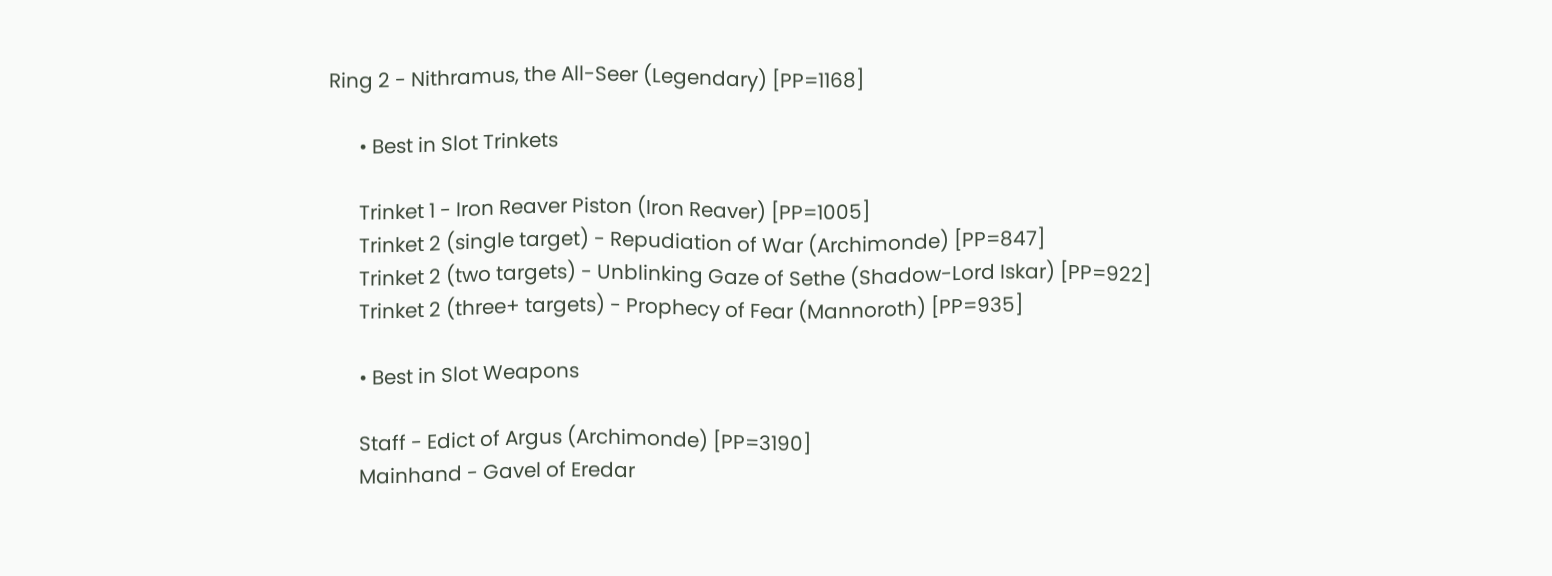Ring 2 - Nithramus, the All-Seer (Legendary) [PP=1168]

      • Best in Slot Trinkets

      Trinket 1 - Iron Reaver Piston (Iron Reaver) [PP=1005]
      Trinket 2 (single target) - Repudiation of War (Archimonde) [PP=847]
      Trinket 2 (two targets) - Unblinking Gaze of Sethe (Shadow-Lord Iskar) [PP=922]
      Trinket 2 (three+ targets) - Prophecy of Fear (Mannoroth) [PP=935]

      • Best in Slot Weapons

      Staff - Edict of Argus (Archimonde) [PP=3190]
      Mainhand - Gavel of Eredar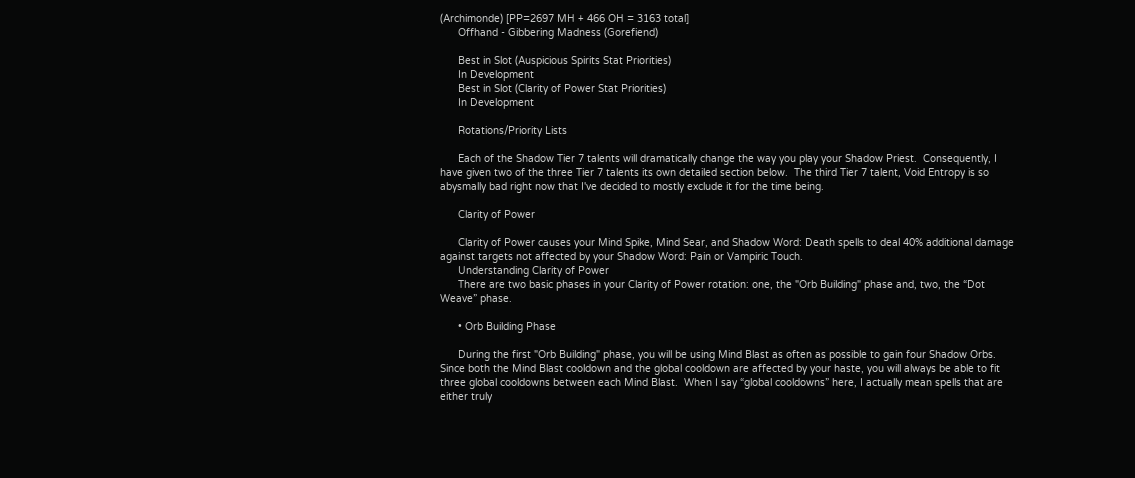(Archimonde) [PP=2697 MH + 466 OH = 3163 total]
      Offhand - Gibbering Madness (Gorefiend)

      Best in Slot (Auspicious Spirits Stat Priorities)
      In Development
      Best in Slot (Clarity of Power Stat Priorities)
      In Development

      Rotations/Priority Lists

      Each of the Shadow Tier 7 talents will dramatically change the way you play your Shadow Priest.  Consequently, I have given two of the three Tier 7 talents its own detailed section below.  The third Tier 7 talent, Void Entropy is so abysmally bad right now that I've decided to mostly exclude it for the time being.

      Clarity of Power

      Clarity of Power causes your Mind Spike, Mind Sear, and Shadow Word: Death spells to deal 40% additional damage against targets not affected by your Shadow Word: Pain or Vampiric Touch.
      Understanding Clarity of Power
      There are two basic phases in your Clarity of Power rotation: one, the "Orb Building" phase and, two, the “Dot Weave” phase.

      • Orb Building Phase

      During the first "Orb Building" phase, you will be using Mind Blast as often as possible to gain four Shadow Orbs.  Since both the Mind Blast cooldown and the global cooldown are affected by your haste, you will always be able to fit three global cooldowns between each Mind Blast.  When I say “global cooldowns” here, I actually mean spells that are either truly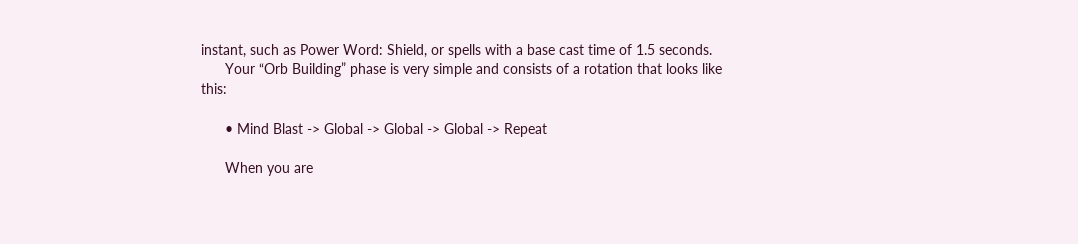instant, such as Power Word: Shield, or spells with a base cast time of 1.5 seconds.
      Your “Orb Building” phase is very simple and consists of a rotation that looks like this:

      • Mind Blast -> Global -> Global -> Global -> Repeat

      When you are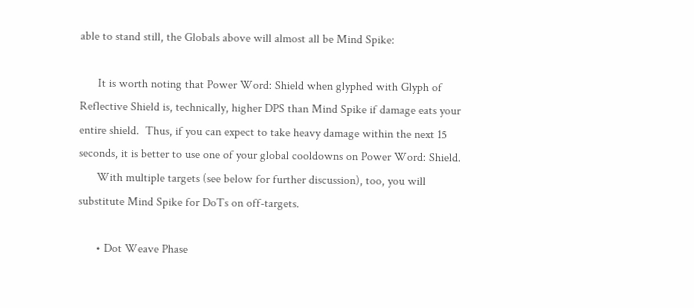able to stand still, the Globals above will almost all be Mind Spike:

      It is worth noting that Power Word: Shield when glyphed with Glyph of Reflective Shield is, technically, higher DPS than Mind Spike if damage eats your entire shield.  Thus, if you can expect to take heavy damage within the next 15 seconds, it is better to use one of your global cooldowns on Power Word: Shield.
      With multiple targets (see below for further discussion), too, you will substitute Mind Spike for DoTs on off-targets.

      • Dot Weave Phase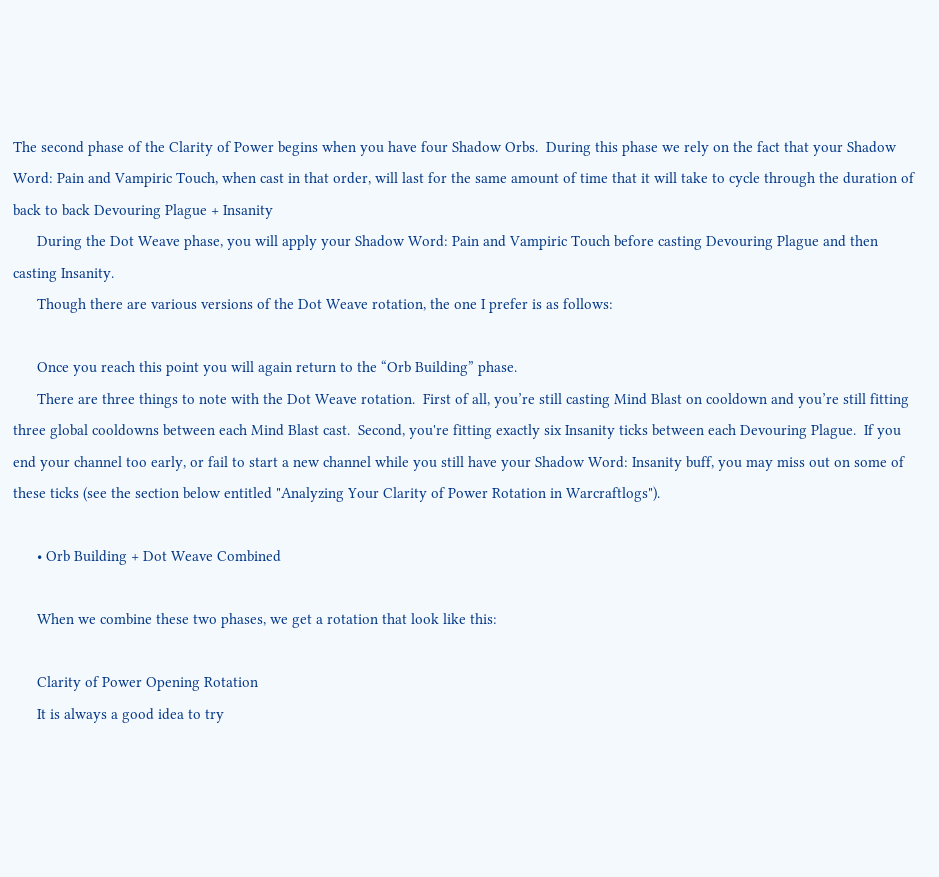The second phase of the Clarity of Power begins when you have four Shadow Orbs.  During this phase we rely on the fact that your Shadow Word: Pain and Vampiric Touch, when cast in that order, will last for the same amount of time that it will take to cycle through the duration of back to back Devouring Plague + Insanity
      During the Dot Weave phase, you will apply your Shadow Word: Pain and Vampiric Touch before casting Devouring Plague and then casting Insanity.
      Though there are various versions of the Dot Weave rotation, the one I prefer is as follows:

      Once you reach this point you will again return to the “Orb Building” phase.
      There are three things to note with the Dot Weave rotation.  First of all, you’re still casting Mind Blast on cooldown and you’re still fitting three global cooldowns between each Mind Blast cast.  Second, you're fitting exactly six Insanity ticks between each Devouring Plague.  If you end your channel too early, or fail to start a new channel while you still have your Shadow Word: Insanity buff, you may miss out on some of these ticks (see the section below entitled "Analyzing Your Clarity of Power Rotation in Warcraftlogs").

      • Orb Building + Dot Weave Combined

      When we combine these two phases, we get a rotation that look like this:

      Clarity of Power Opening Rotation
      It is always a good idea to try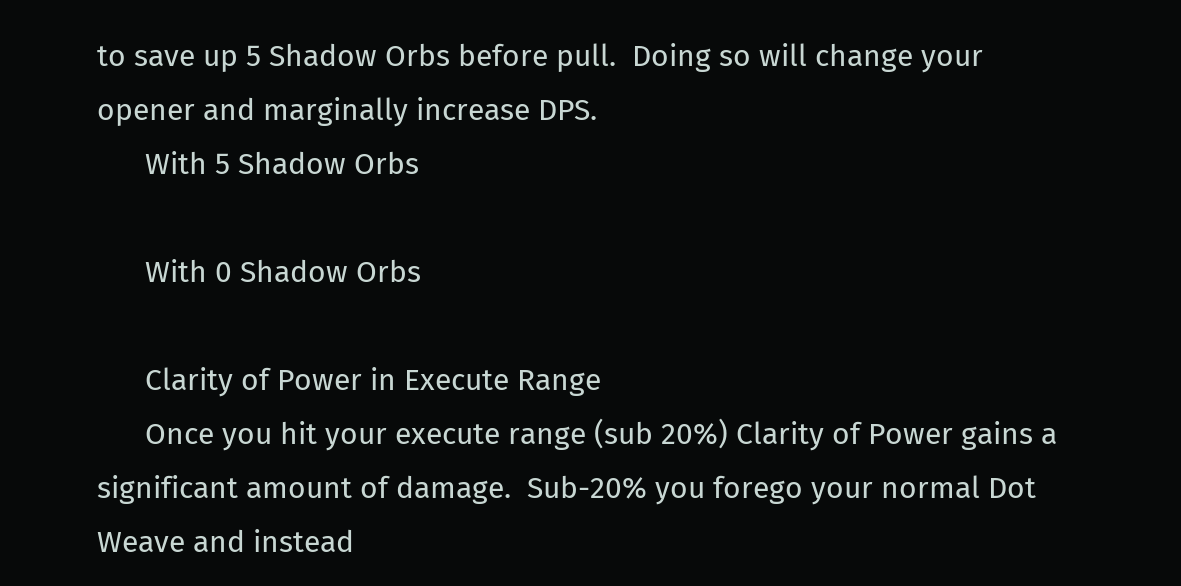to save up 5 Shadow Orbs before pull.  Doing so will change your opener and marginally increase DPS.
      With 5 Shadow Orbs

      With 0 Shadow Orbs

      Clarity of Power in Execute Range
      Once you hit your execute range (sub 20%) Clarity of Power gains a significant amount of damage.  Sub-20% you forego your normal Dot Weave and instead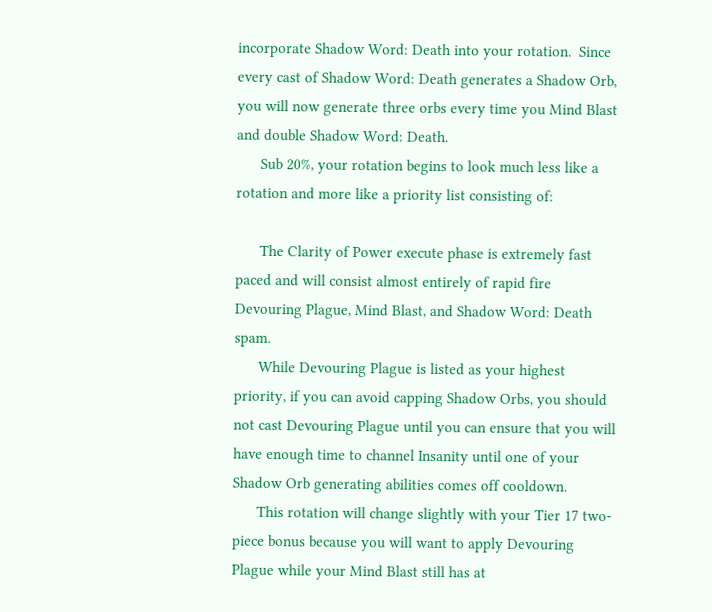incorporate Shadow Word: Death into your rotation.  Since every cast of Shadow Word: Death generates a Shadow Orb, you will now generate three orbs every time you Mind Blast and double Shadow Word: Death.
      Sub 20%, your rotation begins to look much less like a rotation and more like a priority list consisting of:

      The Clarity of Power execute phase is extremely fast paced and will consist almost entirely of rapid fire Devouring Plague, Mind Blast, and Shadow Word: Death spam.
      While Devouring Plague is listed as your highest priority, if you can avoid capping Shadow Orbs, you should not cast Devouring Plague until you can ensure that you will have enough time to channel Insanity until one of your Shadow Orb generating abilities comes off cooldown.
      This rotation will change slightly with your Tier 17 two-piece bonus because you will want to apply Devouring Plague while your Mind Blast still has at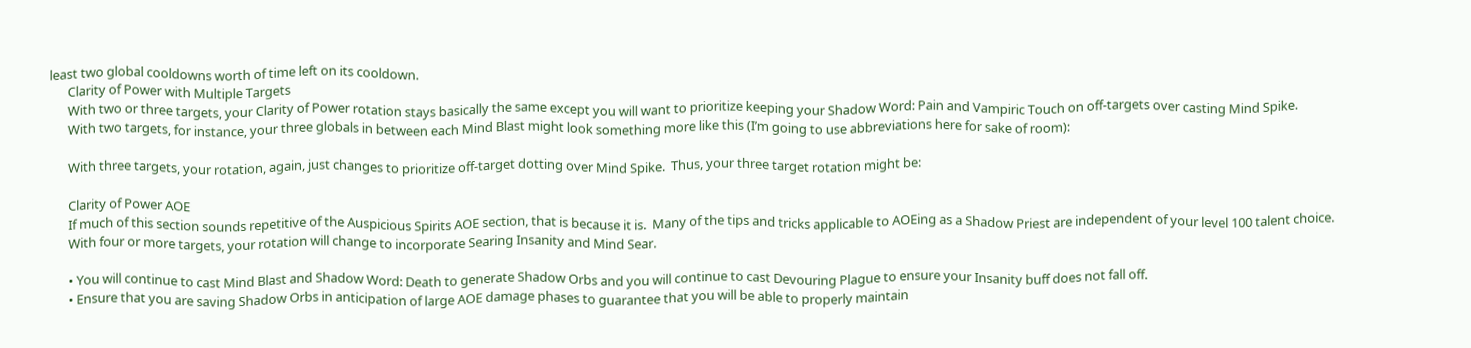least two global cooldowns worth of time left on its cooldown.
      Clarity of Power with Multiple Targets
      With two or three targets, your Clarity of Power rotation stays basically the same except you will want to prioritize keeping your Shadow Word: Pain and Vampiric Touch on off-targets over casting Mind Spike.
      With two targets, for instance, your three globals in between each Mind Blast might look something more like this (I’m going to use abbreviations here for sake of room):

      With three targets, your rotation, again, just changes to prioritize off-target dotting over Mind Spike.  Thus, your three target rotation might be:

      Clarity of Power AOE
      If much of this section sounds repetitive of the Auspicious Spirits AOE section, that is because it is.  Many of the tips and tricks applicable to AOEing as a Shadow Priest are independent of your level 100 talent choice.
      With four or more targets, your rotation will change to incorporate Searing Insanity and Mind Sear.

      • You will continue to cast Mind Blast and Shadow Word: Death to generate Shadow Orbs and you will continue to cast Devouring Plague to ensure your Insanity buff does not fall off.
      • Ensure that you are saving Shadow Orbs in anticipation of large AOE damage phases to guarantee that you will be able to properly maintain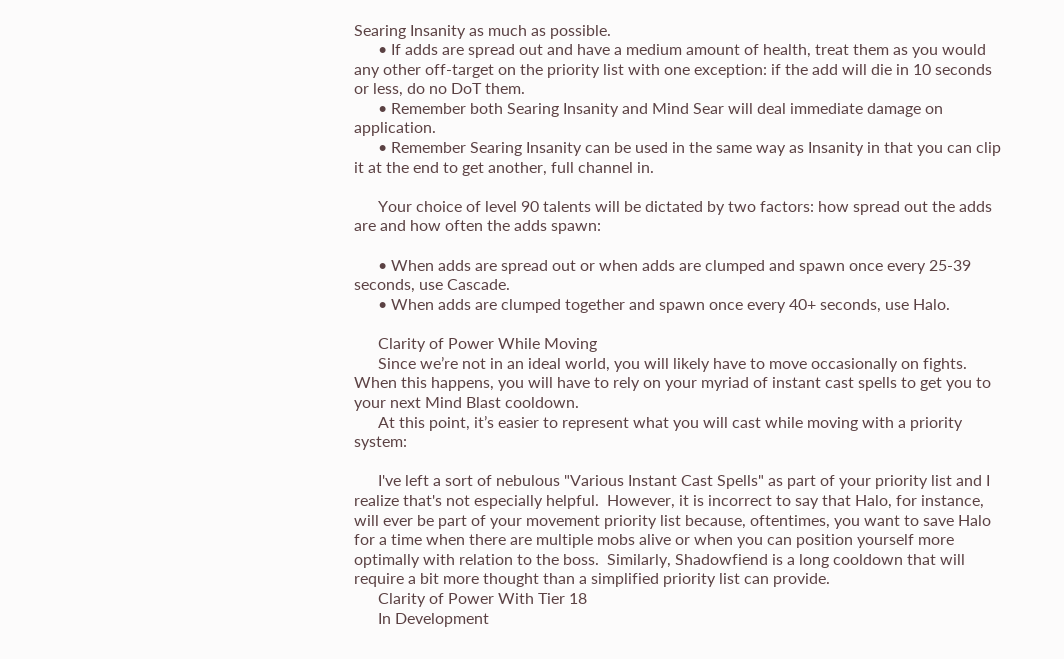Searing Insanity as much as possible.
      • If adds are spread out and have a medium amount of health, treat them as you would any other off-target on the priority list with one exception: if the add will die in 10 seconds or less, do no DoT them.
      • Remember both Searing Insanity and Mind Sear will deal immediate damage on application.
      • Remember Searing Insanity can be used in the same way as Insanity in that you can clip it at the end to get another, full channel in.

      Your choice of level 90 talents will be dictated by two factors: how spread out the adds are and how often the adds spawn:

      • When adds are spread out or when adds are clumped and spawn once every 25-39 seconds, use Cascade.
      • When adds are clumped together and spawn once every 40+ seconds, use Halo.

      Clarity of Power While Moving
      Since we’re not in an ideal world, you will likely have to move occasionally on fights.  When this happens, you will have to rely on your myriad of instant cast spells to get you to your next Mind Blast cooldown.
      At this point, it’s easier to represent what you will cast while moving with a priority system:

      I've left a sort of nebulous "Various Instant Cast Spells" as part of your priority list and I realize that's not especially helpful.  However, it is incorrect to say that Halo, for instance, will ever be part of your movement priority list because, oftentimes, you want to save Halo for a time when there are multiple mobs alive or when you can position yourself more optimally with relation to the boss.  Similarly, Shadowfiend is a long cooldown that will require a bit more thought than a simplified priority list can provide.
      Clarity of Power With Tier 18
      In Development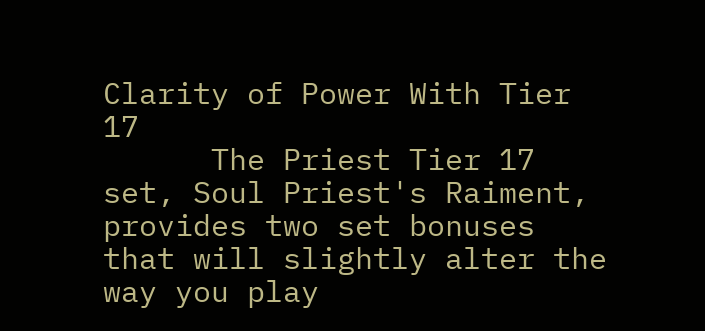Clarity of Power With Tier 17
      The Priest Tier 17 set, Soul Priest's Raiment, provides two set bonuses that will slightly alter the way you play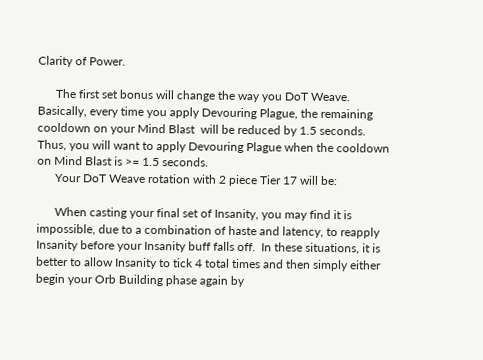Clarity of Power.

      The first set bonus will change the way you DoT Weave.  Basically, every time you apply Devouring Plague, the remaining cooldown on your Mind Blast  will be reduced by 1.5 seconds.   Thus, you will want to apply Devouring Plague when the cooldown on Mind Blast is >= 1.5 seconds.
      Your DoT Weave rotation with 2 piece Tier 17 will be:

      When casting your final set of Insanity, you may find it is impossible, due to a combination of haste and latency, to reapply Insanity before your Insanity buff falls off.  In these situations, it is better to allow Insanity to tick 4 total times and then simply either begin your Orb Building phase again by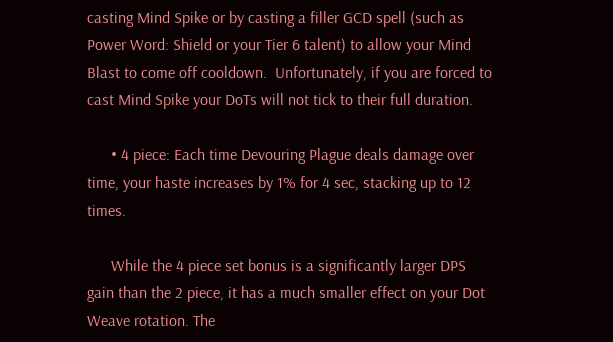casting Mind Spike or by casting a filler GCD spell (such as Power Word: Shield or your Tier 6 talent) to allow your Mind Blast to come off cooldown.  Unfortunately, if you are forced to cast Mind Spike your DoTs will not tick to their full duration.

      • 4 piece: Each time Devouring Plague deals damage over time, your haste increases by 1% for 4 sec, stacking up to 12 times.

      While the 4 piece set bonus is a significantly larger DPS gain than the 2 piece, it has a much smaller effect on your Dot Weave rotation. The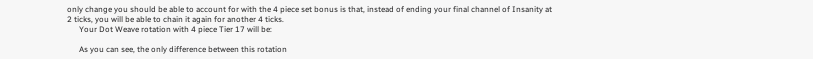only change you should be able to account for with the 4 piece set bonus is that, instead of ending your final channel of Insanity at 2 ticks, you will be able to chain it again for another 4 ticks.
      Your Dot Weave rotation with 4 piece Tier 17 will be:

      As you can see, the only difference between this rotation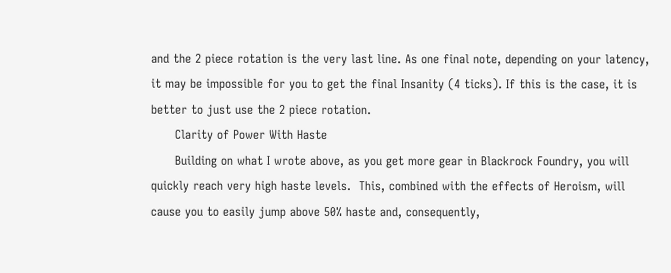and the 2 piece rotation is the very last line. As one final note, depending on your latency, it may be impossible for you to get the final Insanity (4 ticks). If this is the case, it is better to just use the 2 piece rotation.
      Clarity of Power With Haste
      Building on what I wrote above, as you get more gear in Blackrock Foundry, you will quickly reach very high haste levels.  This, combined with the effects of Heroism, will cause you to easily jump above 50% haste and, consequently,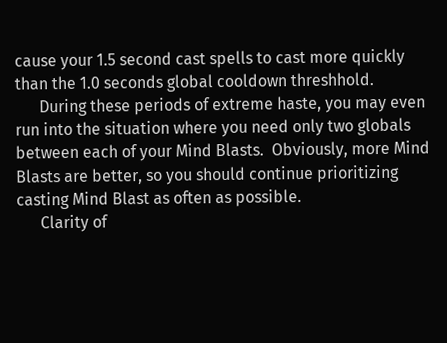cause your 1.5 second cast spells to cast more quickly than the 1.0 seconds global cooldown threshhold.
      During these periods of extreme haste, you may even run into the situation where you need only two globals between each of your Mind Blasts.  Obviously, more Mind Blasts are better, so you should continue prioritizing casting Mind Blast as often as possible.
      Clarity of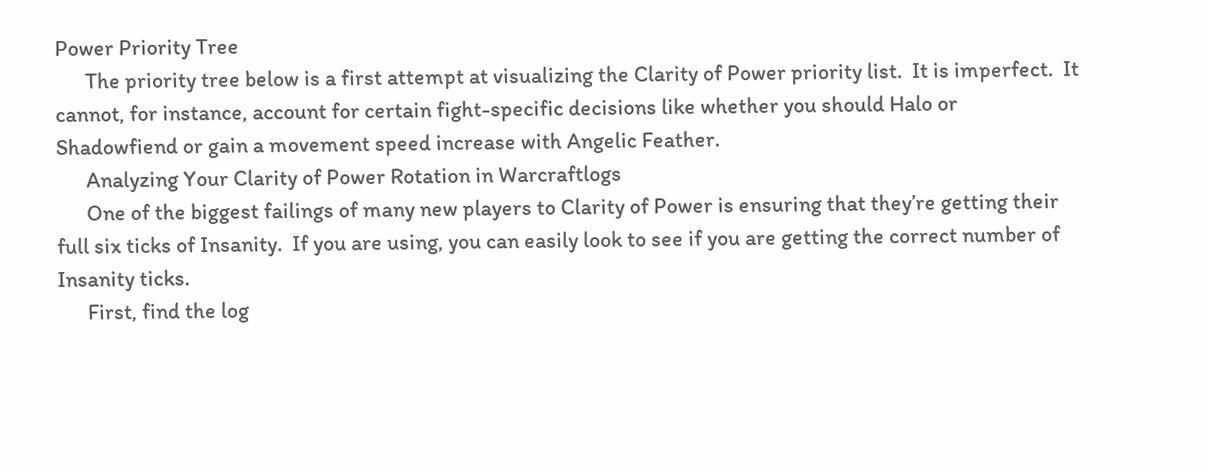Power Priority Tree
      The priority tree below is a first attempt at visualizing the Clarity of Power priority list.  It is imperfect.  It cannot, for instance, account for certain fight-specific decisions like whether you should Halo or Shadowfiend or gain a movement speed increase with Angelic Feather.
      Analyzing Your Clarity of Power Rotation in Warcraftlogs
      One of the biggest failings of many new players to Clarity of Power is ensuring that they’re getting their full six ticks of Insanity.  If you are using, you can easily look to see if you are getting the correct number of Insanity ticks.
      First, find the log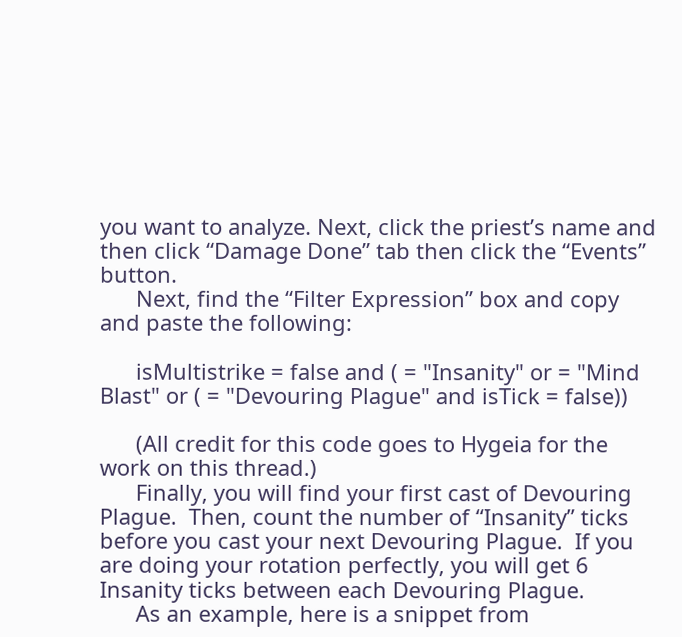you want to analyze. Next, click the priest’s name and then click “Damage Done” tab then click the “Events” button.
      Next, find the “Filter Expression” box and copy and paste the following:

      isMultistrike = false and ( = "Insanity" or = "Mind Blast" or ( = "Devouring Plague" and isTick = false))

      (All credit for this code goes to Hygeia for the work on this thread.)
      Finally, you will find your first cast of Devouring Plague.  Then, count the number of “Insanity” ticks before you cast your next Devouring Plague.  If you are doing your rotation perfectly, you will get 6 Insanity ticks between each Devouring Plague.
      As an example, here is a snippet from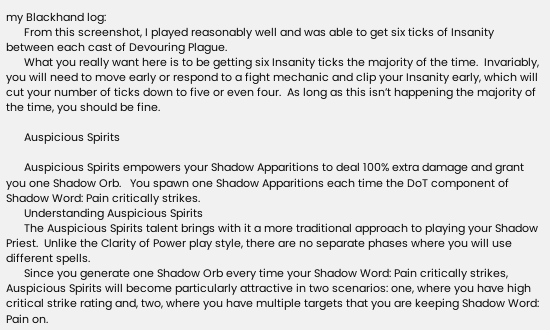my Blackhand log:
      From this screenshot, I played reasonably well and was able to get six ticks of Insanity between each cast of Devouring Plague.
      What you really want here is to be getting six Insanity ticks the majority of the time.  Invariably, you will need to move early or respond to a fight mechanic and clip your Insanity early, which will cut your number of ticks down to five or even four.  As long as this isn’t happening the majority of the time, you should be fine.

      Auspicious Spirits

      Auspicious Spirits empowers your Shadow Apparitions to deal 100% extra damage and grant you one Shadow Orb.   You spawn one Shadow Apparitions each time the DoT component of Shadow Word: Pain critically strikes.
      Understanding Auspicious Spirits
      The Auspicious Spirits talent brings with it a more traditional approach to playing your Shadow Priest.  Unlike the Clarity of Power play style, there are no separate phases where you will use different spells.
      Since you generate one Shadow Orb every time your Shadow Word: Pain critically strikes, Auspicious Spirits will become particularly attractive in two scenarios: one, where you have high critical strike rating and, two, where you have multiple targets that you are keeping Shadow Word: Pain on.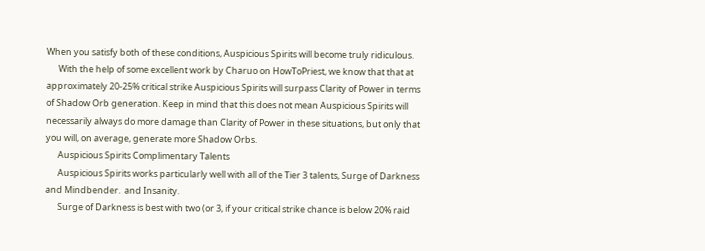When you satisfy both of these conditions, Auspicious Spirits will become truly ridiculous.
      With the help of some excellent work by Charuo on HowToPriest, we know that that at approximately 20-25% critical strike Auspicious Spirits will surpass Clarity of Power in terms of Shadow Orb generation. Keep in mind that this does not mean Auspicious Spirits will necessarily always do more damage than Clarity of Power in these situations, but only that you will, on average, generate more Shadow Orbs.
      Auspicious Spirits Complimentary Talents
      Auspicious Spirits works particularly well with all of the Tier 3 talents, Surge of Darkness and Mindbender.  and Insanity.
      Surge of Darkness is best with two (or 3, if your critical strike chance is below 20% raid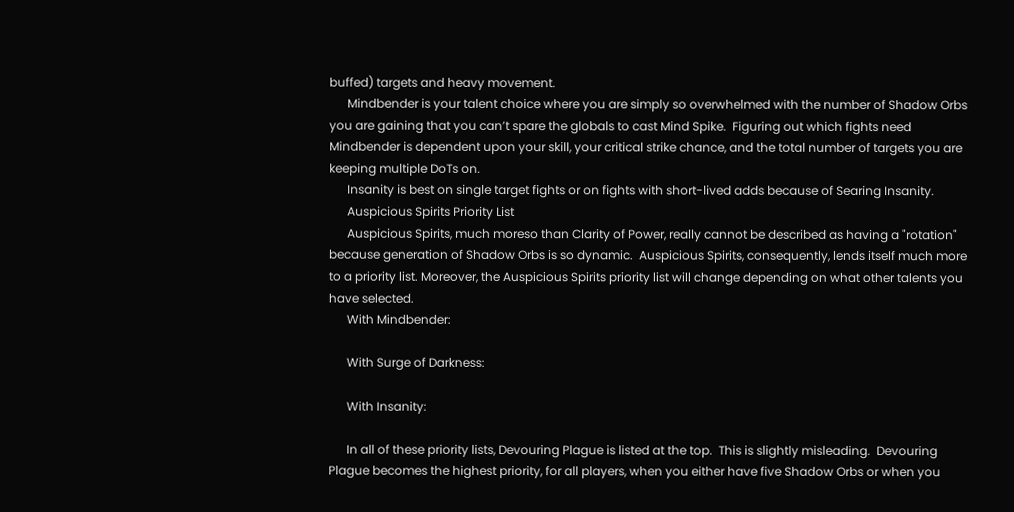buffed) targets and heavy movement.
      Mindbender is your talent choice where you are simply so overwhelmed with the number of Shadow Orbs you are gaining that you can’t spare the globals to cast Mind Spike.  Figuring out which fights need Mindbender is dependent upon your skill, your critical strike chance, and the total number of targets you are keeping multiple DoTs on.
      Insanity is best on single target fights or on fights with short-lived adds because of Searing Insanity.
      Auspicious Spirits Priority List
      Auspicious Spirits, much moreso than Clarity of Power, really cannot be described as having a "rotation" because generation of Shadow Orbs is so dynamic.  Auspicious Spirits, consequently, lends itself much more to a priority list. Moreover, the Auspicious Spirits priority list will change depending on what other talents you have selected.
      With Mindbender:

      With Surge of Darkness:

      With Insanity:

      In all of these priority lists, Devouring Plague is listed at the top.  This is slightly misleading.  Devouring Plague becomes the highest priority, for all players, when you either have five Shadow Orbs or when you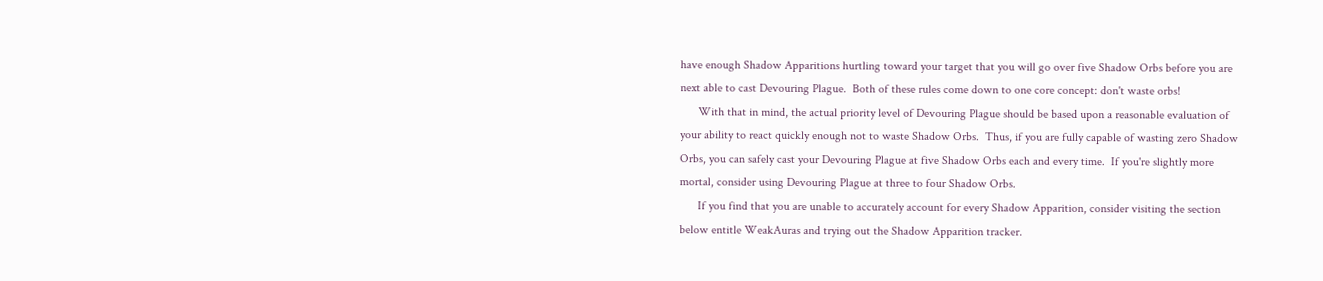have enough Shadow Apparitions hurtling toward your target that you will go over five Shadow Orbs before you are next able to cast Devouring Plague.  Both of these rules come down to one core concept: don't waste orbs!
      With that in mind, the actual priority level of Devouring Plague should be based upon a reasonable evaluation of your ability to react quickly enough not to waste Shadow Orbs.  Thus, if you are fully capable of wasting zero Shadow Orbs, you can safely cast your Devouring Plague at five Shadow Orbs each and every time.  If you're slightly more mortal, consider using Devouring Plague at three to four Shadow Orbs.
      If you find that you are unable to accurately account for every Shadow Apparition, consider visiting the section below entitle WeakAuras and trying out the Shadow Apparition tracker.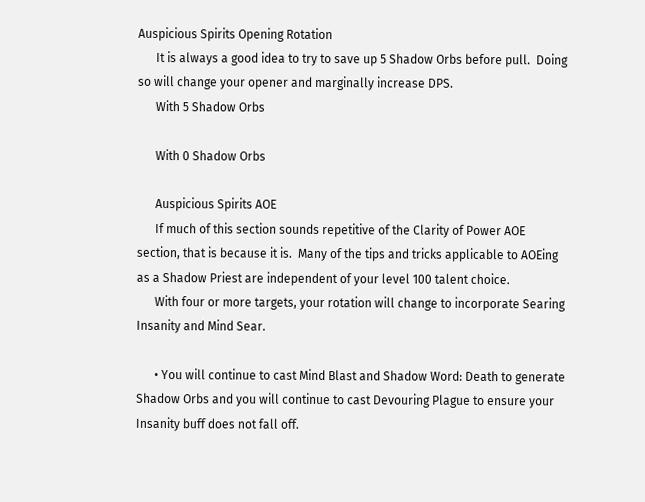Auspicious Spirits Opening Rotation
      It is always a good idea to try to save up 5 Shadow Orbs before pull.  Doing so will change your opener and marginally increase DPS.
      With 5 Shadow Orbs

      With 0 Shadow Orbs

      Auspicious Spirits AOE
      If much of this section sounds repetitive of the Clarity of Power AOE section, that is because it is.  Many of the tips and tricks applicable to AOEing as a Shadow Priest are independent of your level 100 talent choice.
      With four or more targets, your rotation will change to incorporate Searing Insanity and Mind Sear.

      • You will continue to cast Mind Blast and Shadow Word: Death to generate Shadow Orbs and you will continue to cast Devouring Plague to ensure your Insanity buff does not fall off.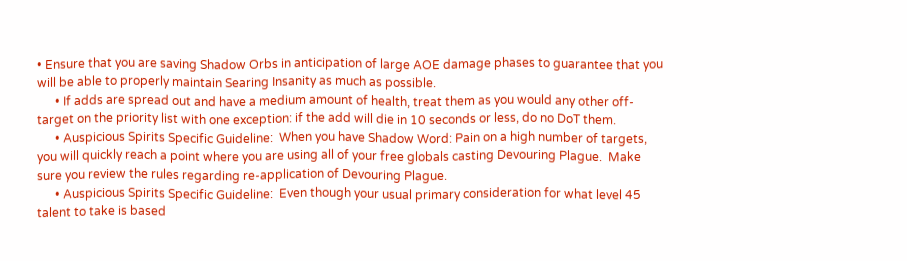• Ensure that you are saving Shadow Orbs in anticipation of large AOE damage phases to guarantee that you will be able to properly maintain Searing Insanity as much as possible.
      • If adds are spread out and have a medium amount of health, treat them as you would any other off-target on the priority list with one exception: if the add will die in 10 seconds or less, do no DoT them.
      • Auspicious Spirits Specific Guideline:  When you have Shadow Word: Pain on a high number of targets, you will quickly reach a point where you are using all of your free globals casting Devouring Plague.  Make sure you review the rules regarding re-application of Devouring Plague.
      • Auspicious Spirits Specific Guideline:  Even though your usual primary consideration for what level 45 talent to take is based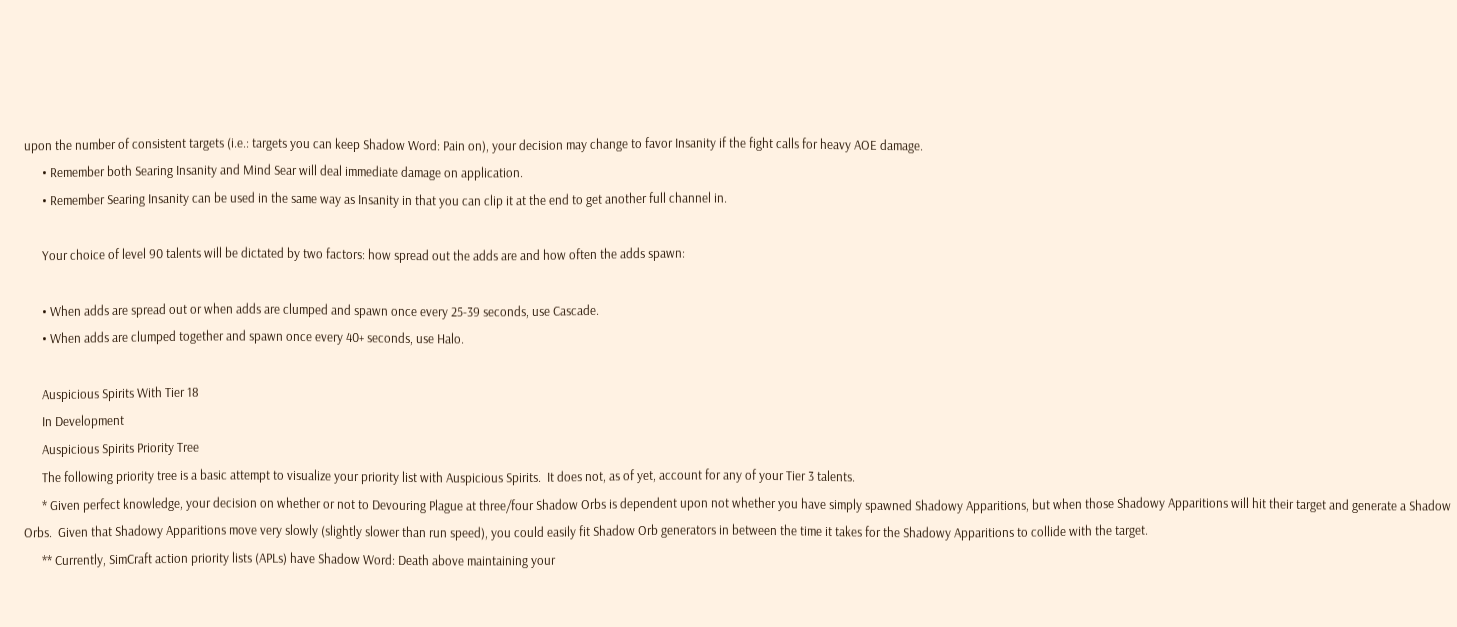upon the number of consistent targets (i.e.: targets you can keep Shadow Word: Pain on), your decision may change to favor Insanity if the fight calls for heavy AOE damage.
      • Remember both Searing Insanity and Mind Sear will deal immediate damage on application.
      • Remember Searing Insanity can be used in the same way as Insanity in that you can clip it at the end to get another full channel in.

      Your choice of level 90 talents will be dictated by two factors: how spread out the adds are and how often the adds spawn:

      • When adds are spread out or when adds are clumped and spawn once every 25-39 seconds, use Cascade.
      • When adds are clumped together and spawn once every 40+ seconds, use Halo.

      Auspicious Spirits With Tier 18
      In Development
      Auspicious Spirits Priority Tree
      The following priority tree is a basic attempt to visualize your priority list with Auspicious Spirits.  It does not, as of yet, account for any of your Tier 3 talents.
      * Given perfect knowledge, your decision on whether or not to Devouring Plague at three/four Shadow Orbs is dependent upon not whether you have simply spawned Shadowy Apparitions, but when those Shadowy Apparitions will hit their target and generate a Shadow Orbs.  Given that Shadowy Apparitions move very slowly (slightly slower than run speed), you could easily fit Shadow Orb generators in between the time it takes for the Shadowy Apparitions to collide with the target.
      ** Currently, SimCraft action priority lists (APLs) have Shadow Word: Death above maintaining your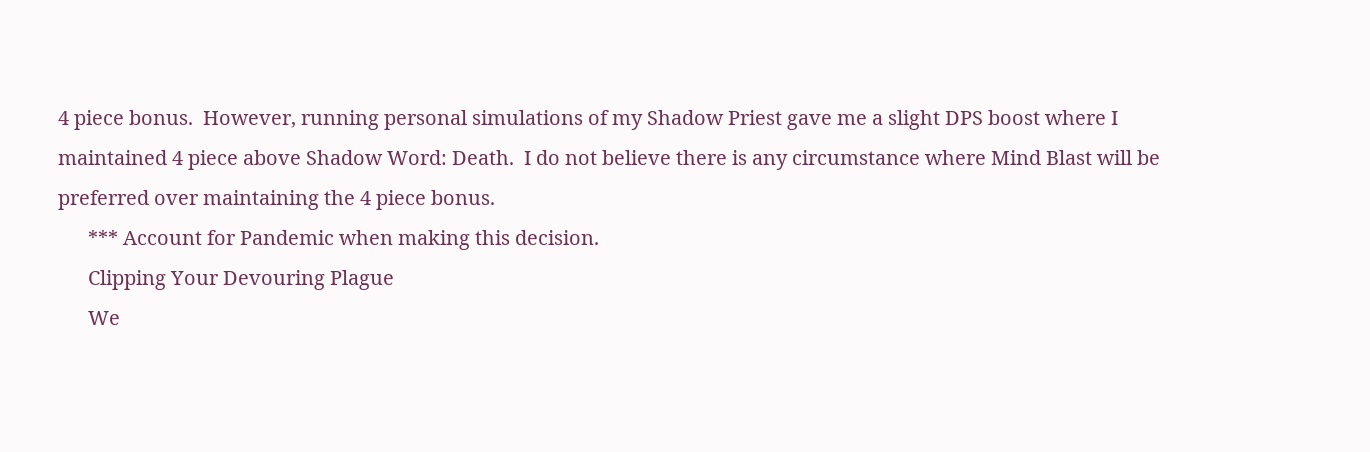4 piece bonus.  However, running personal simulations of my Shadow Priest gave me a slight DPS boost where I maintained 4 piece above Shadow Word: Death.  I do not believe there is any circumstance where Mind Blast will be preferred over maintaining the 4 piece bonus.
      *** Account for Pandemic when making this decision.
      Clipping Your Devouring Plague
      We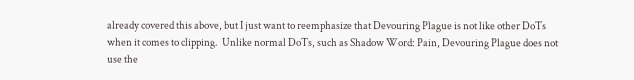already covered this above, but I just want to reemphasize that Devouring Plague is not like other DoTs when it comes to clipping.  Unlike normal DoTs, such as Shadow Word: Pain, Devouring Plague does not use the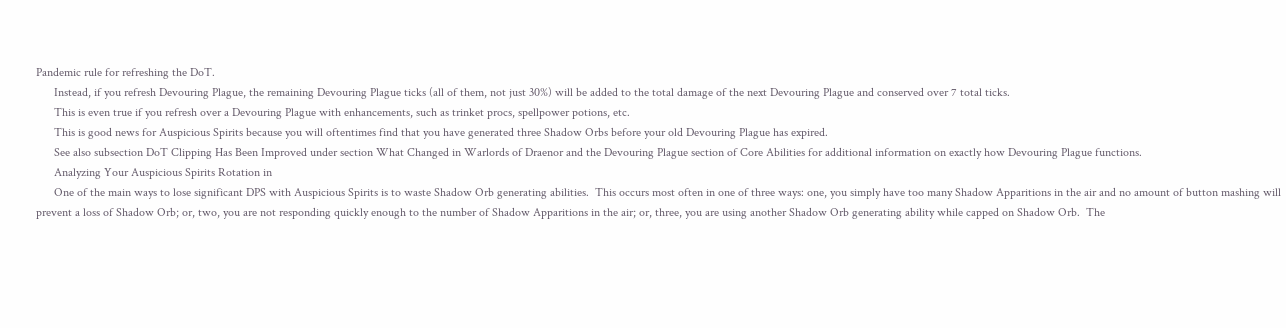Pandemic rule for refreshing the DoT.
      Instead, if you refresh Devouring Plague, the remaining Devouring Plague ticks (all of them, not just 30%) will be added to the total damage of the next Devouring Plague and conserved over 7 total ticks.
      This is even true if you refresh over a Devouring Plague with enhancements, such as trinket procs, spellpower potions, etc.
      This is good news for Auspicious Spirits because you will oftentimes find that you have generated three Shadow Orbs before your old Devouring Plague has expired.
      See also subsection DoT Clipping Has Been Improved under section What Changed in Warlords of Draenor and the Devouring Plague section of Core Abilities for additional information on exactly how Devouring Plague functions.
      Analyzing Your Auspicious Spirits Rotation in
      One of the main ways to lose significant DPS with Auspicious Spirits is to waste Shadow Orb generating abilities.  This occurs most often in one of three ways: one, you simply have too many Shadow Apparitions in the air and no amount of button mashing will prevent a loss of Shadow Orb; or, two, you are not responding quickly enough to the number of Shadow Apparitions in the air; or, three, you are using another Shadow Orb generating ability while capped on Shadow Orb.  The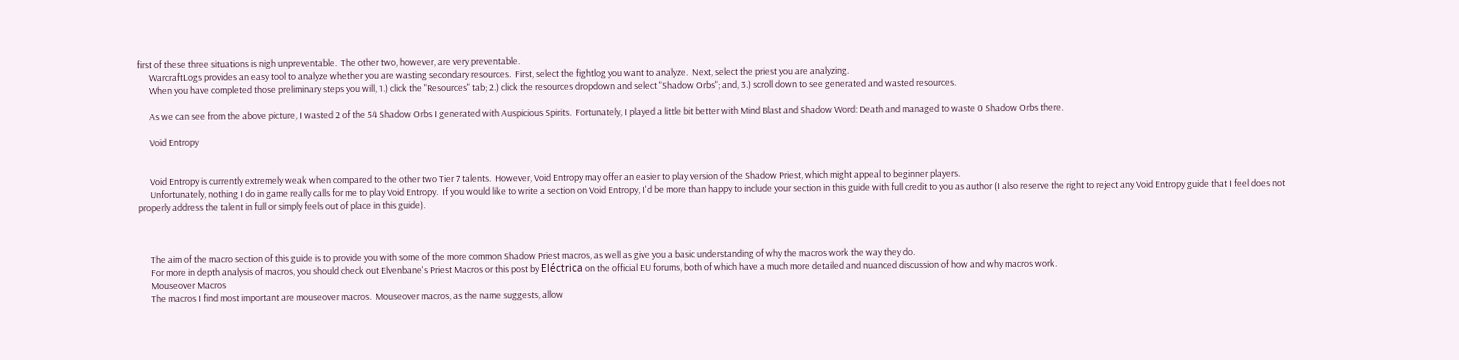first of these three situations is nigh unpreventable.  The other two, however, are very preventable.
      WarcraftLogs provides an easy tool to analyze whether you are wasting secondary resources.  First, select the fightlog you want to analyze.  Next, select the priest you are analyzing.
      When you have completed those preliminary steps you will, 1.) click the "Resources" tab; 2.) click the resources dropdown and select "Shadow Orbs"; and, 3.) scroll down to see generated and wasted resources.

      As we can see from the above picture, I wasted 2 of the 54 Shadow Orbs I generated with Auspicious Spirits.  Fortunately, I played a little bit better with Mind Blast and Shadow Word: Death and managed to waste 0 Shadow Orbs there.

      Void Entropy


      Void Entropy is currently extremely weak when compared to the other two Tier 7 talents.  However, Void Entropy may offer an easier to play version of the Shadow Priest, which might appeal to beginner players.
      Unfortunately, nothing I do in game really calls for me to play Void Entropy.  If you would like to write a section on Void Entropy, I'd be more than happy to include your section in this guide with full credit to you as author (I also reserve the right to reject any Void Entropy guide that I feel does not properly address the talent in full or simply feels out of place in this guide).



      The aim of the macro section of this guide is to provide you with some of the more common Shadow Priest macros, as well as give you a basic understanding of why the macros work the way they do.
      For more in depth analysis of macros, you should check out Elvenbane's Priest Macros or this post by Eléctrica on the official EU forums, both of which have a much more detailed and nuanced discussion of how and why macros work.
      Mouseover Macros
      The macros I find most important are mouseover macros.  Mouseover macros, as the name suggests, allow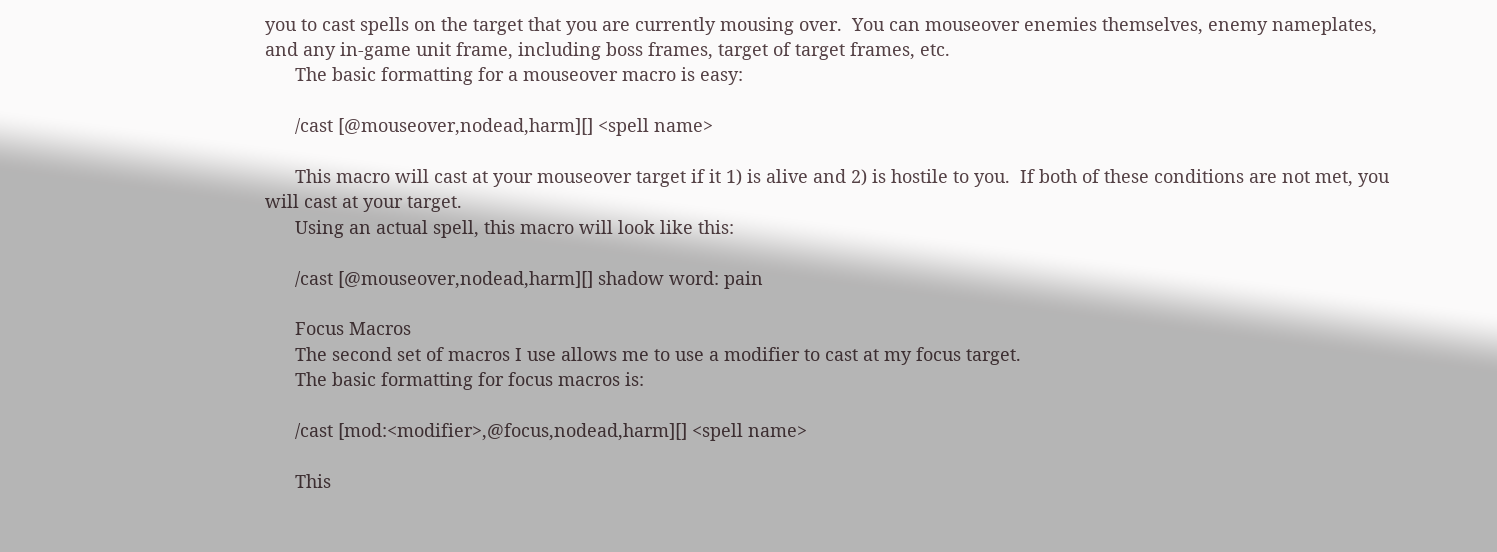you to cast spells on the target that you are currently mousing over.  You can mouseover enemies themselves, enemy nameplates, and any in-game unit frame, including boss frames, target of target frames, etc.
      The basic formatting for a mouseover macro is easy:

      /cast [@mouseover,nodead,harm][] <spell name>

      This macro will cast at your mouseover target if it 1) is alive and 2) is hostile to you.  If both of these conditions are not met, you will cast at your target.
      Using an actual spell, this macro will look like this:

      /cast [@mouseover,nodead,harm][] shadow word: pain

      Focus Macros
      The second set of macros I use allows me to use a modifier to cast at my focus target.
      The basic formatting for focus macros is:

      /cast [mod:<modifier>,@focus,nodead,harm][] <spell name>

      This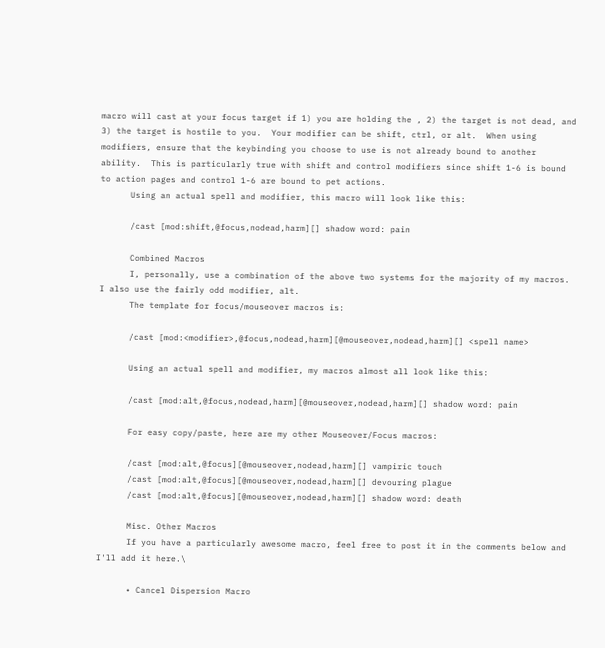macro will cast at your focus target if 1) you are holding the , 2) the target is not dead, and 3) the target is hostile to you.  Your modifier can be shift, ctrl, or alt.  When using modifiers, ensure that the keybinding you choose to use is not already bound to another ability.  This is particularly true with shift and control modifiers since shift 1-6 is bound to action pages and control 1-6 are bound to pet actions.
      Using an actual spell and modifier, this macro will look like this:

      /cast [mod:shift,@focus,nodead,harm][] shadow word: pain

      Combined Macros
      I, personally, use a combination of the above two systems for the majority of my macros.  I also use the fairly odd modifier, alt.
      The template for focus/mouseover macros is:

      /cast [mod:<modifier>,@focus,nodead,harm][@mouseover,nodead,harm][] <spell name>

      Using an actual spell and modifier, my macros almost all look like this:

      /cast [mod:alt,@focus,nodead,harm][@mouseover,nodead,harm][] shadow word: pain

      For easy copy/paste, here are my other Mouseover/Focus macros:

      /cast [mod:alt,@focus][@mouseover,nodead,harm][] vampiric touch
      /cast [mod:alt,@focus][@mouseover,nodead,harm][] devouring plague
      /cast [mod:alt,@focus][@mouseover,nodead,harm][] shadow word: death

      Misc. Other Macros
      If you have a particularly awesome macro, feel free to post it in the comments below and I'll add it here.\

      • Cancel Dispersion Macro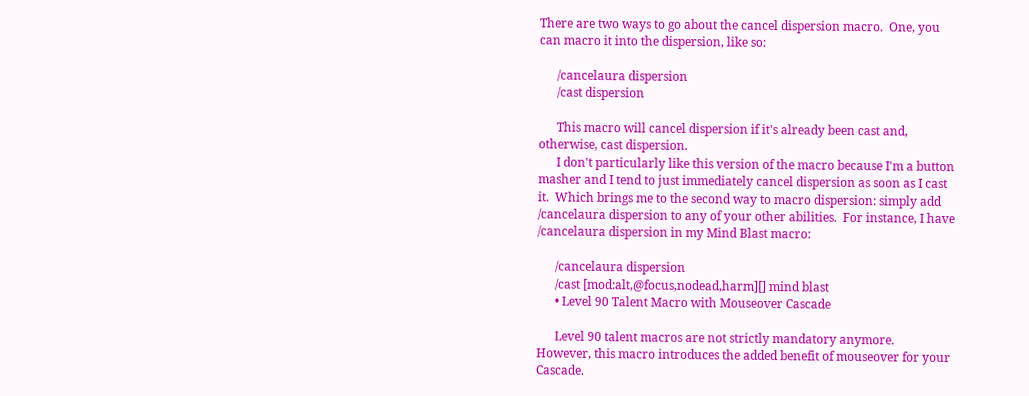There are two ways to go about the cancel dispersion macro.  One, you can macro it into the dispersion, like so:

      /cancelaura dispersion
      /cast dispersion

      This macro will cancel dispersion if it's already been cast and, otherwise, cast dispersion.
      I don't particularly like this version of the macro because I'm a button masher and I tend to just immediately cancel dispersion as soon as I cast it.  Which brings me to the second way to macro dispersion: simply add /cancelaura dispersion to any of your other abilities.  For instance, I have /cancelaura dispersion in my Mind Blast macro:

      /cancelaura dispersion
      /cast [mod:alt,@focus,nodead,harm][] mind blast
      • Level 90 Talent Macro with Mouseover Cascade

      Level 90 talent macros are not strictly mandatory anymore.  However, this macro introduces the added benefit of mouseover for your Cascade.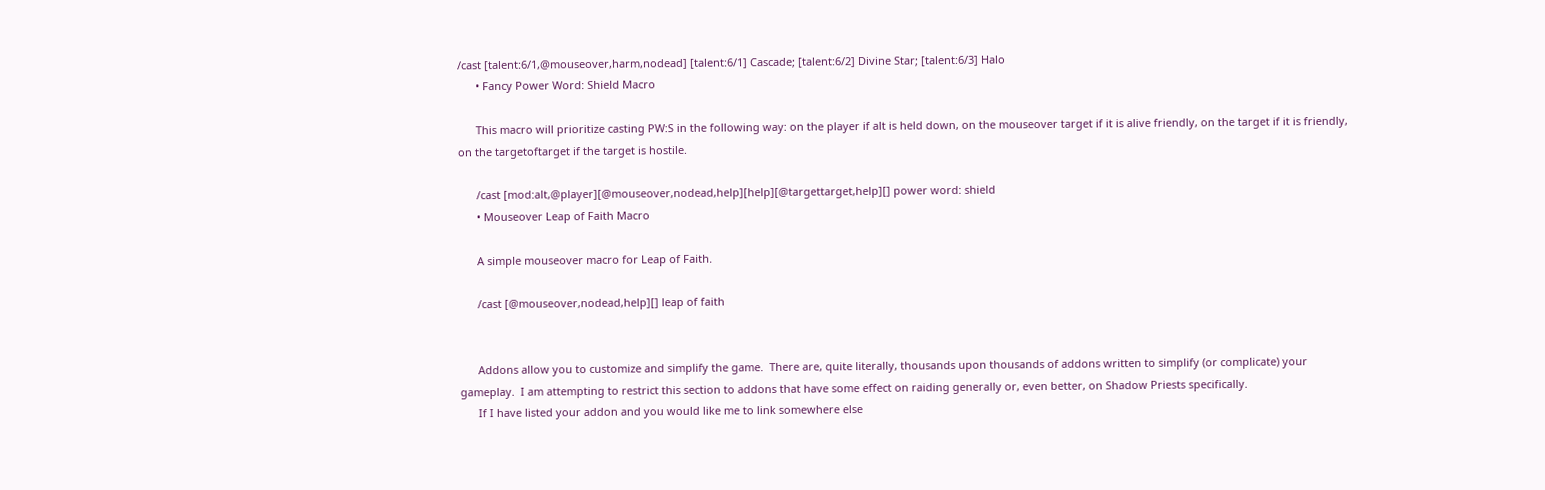/cast [talent:6/1,@mouseover,harm,nodead] [talent:6/1] Cascade; [talent:6/2] Divine Star; [talent:6/3] Halo
      • Fancy Power Word: Shield Macro

      This macro will prioritize casting PW:S in the following way: on the player if alt is held down, on the mouseover target if it is alive friendly, on the target if it is friendly, on the targetoftarget if the target is hostile.

      /cast [mod:alt,@player][@mouseover,nodead,help][help][@targettarget,help][] power word: shield
      • Mouseover Leap of Faith Macro

      A simple mouseover macro for Leap of Faith.

      /cast [@mouseover,nodead,help][] leap of faith


      Addons allow you to customize and simplify the game.  There are, quite literally, thousands upon thousands of addons written to simplify (or complicate) your gameplay.  I am attempting to restrict this section to addons that have some effect on raiding generally or, even better, on Shadow Priests specifically.
      If I have listed your addon and you would like me to link somewhere else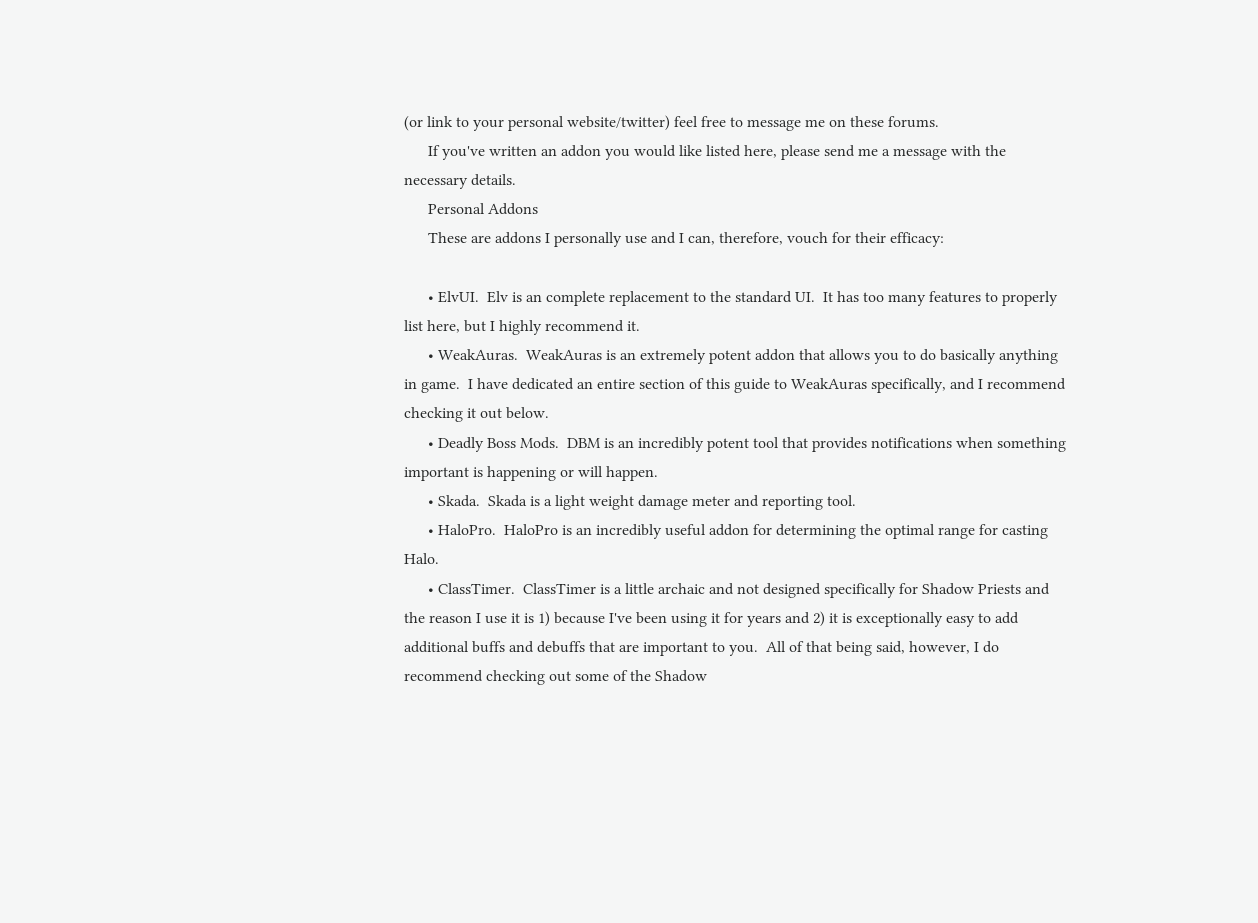(or link to your personal website/twitter) feel free to message me on these forums.
      If you've written an addon you would like listed here, please send me a message with the necessary details.
      Personal Addons
      These are addons I personally use and I can, therefore, vouch for their efficacy:

      • ElvUI.  Elv is an complete replacement to the standard UI.  It has too many features to properly list here, but I highly recommend it.
      • WeakAuras.  WeakAuras is an extremely potent addon that allows you to do basically anything in game.  I have dedicated an entire section of this guide to WeakAuras specifically, and I recommend checking it out below.
      • Deadly Boss Mods.  DBM is an incredibly potent tool that provides notifications when something important is happening or will happen.
      • Skada.  Skada is a light weight damage meter and reporting tool.
      • HaloPro.  HaloPro is an incredibly useful addon for determining the optimal range for casting Halo.
      • ClassTimer.  ClassTimer is a little archaic and not designed specifically for Shadow Priests and the reason I use it is 1) because I've been using it for years and 2) it is exceptionally easy to add additional buffs and debuffs that are important to you.  All of that being said, however, I do recommend checking out some of the Shadow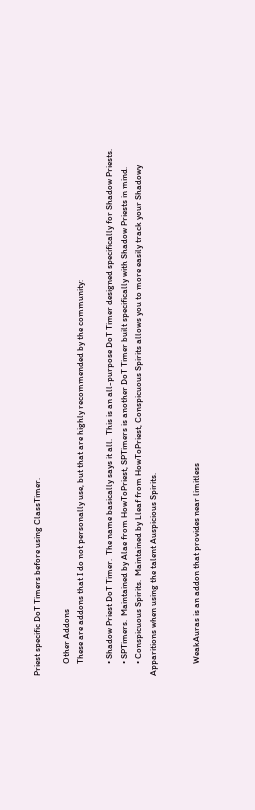Priest specific DoT Timers before using ClassTimer.

      Other Addons
      These are addons that I do not personally use, but that are highly recommended by the community:

      • Shadow Priest DoT Timer.  The name basically says it all.  This is an all-purpose DoT Timer designed specifically for Shadow Priests.
      • SPTimers.  Maintained by Alae from HowToPriest, SPTimers is another DoT Timer built specifically with Shadow Priests in mind.
      • Conspicuous Spirits.  Maintained by Lleaf from HowToPriest, Conspicuous Spirits allows you to more easily track your Shadowy Apparitions when using the talent Auspicious Spirits.


      WeakAuras is an addon that provides near limitless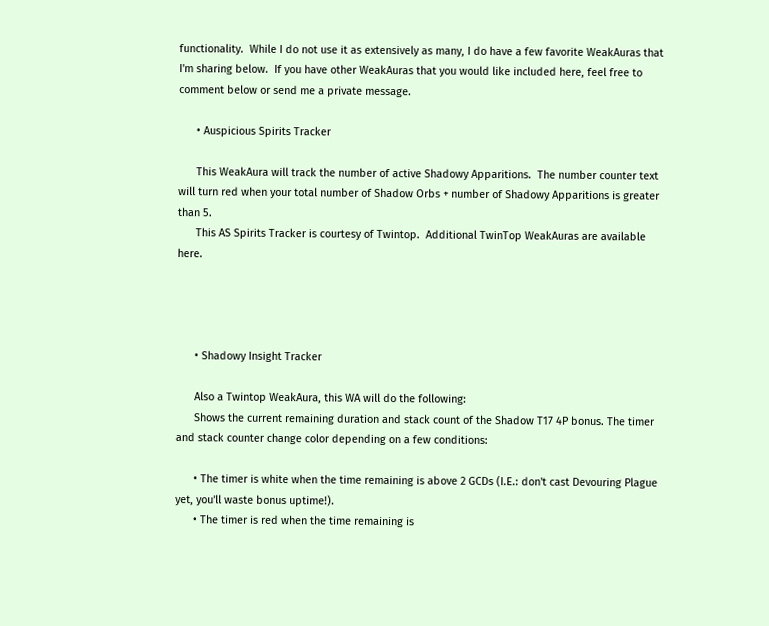functionality.  While I do not use it as extensively as many, I do have a few favorite WeakAuras that I'm sharing below.  If you have other WeakAuras that you would like included here, feel free to comment below or send me a private message.

      • Auspicious Spirits Tracker

      This WeakAura will track the number of active Shadowy Apparitions.  The number counter text will turn red when your total number of Shadow Orbs + number of Shadowy Apparitions is greater than 5.
      This AS Spirits Tracker is courtesy of Twintop.  Additional TwinTop WeakAuras are available here.




      • Shadowy Insight Tracker

      Also a Twintop WeakAura, this WA will do the following:
      Shows the current remaining duration and stack count of the Shadow T17 4P bonus. The timer and stack counter change color depending on a few conditions:

      • The timer is white when the time remaining is above 2 GCDs (I.E.: don't cast Devouring Plague yet, you'll waste bonus uptime!).
      • The timer is red when the time remaining is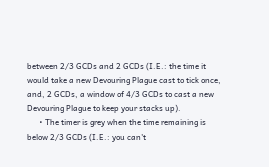between 2/3 GCDs and 2 GCDs (I.E.: the time it would take a new Devouring Plague cast to tick once, and, 2 GCDs, a window of 4/3 GCDs to cast a new Devouring Plague to keep your stacks up).
      • The timer is grey when the time remaining is below 2/3 GCDs (I.E.: you can't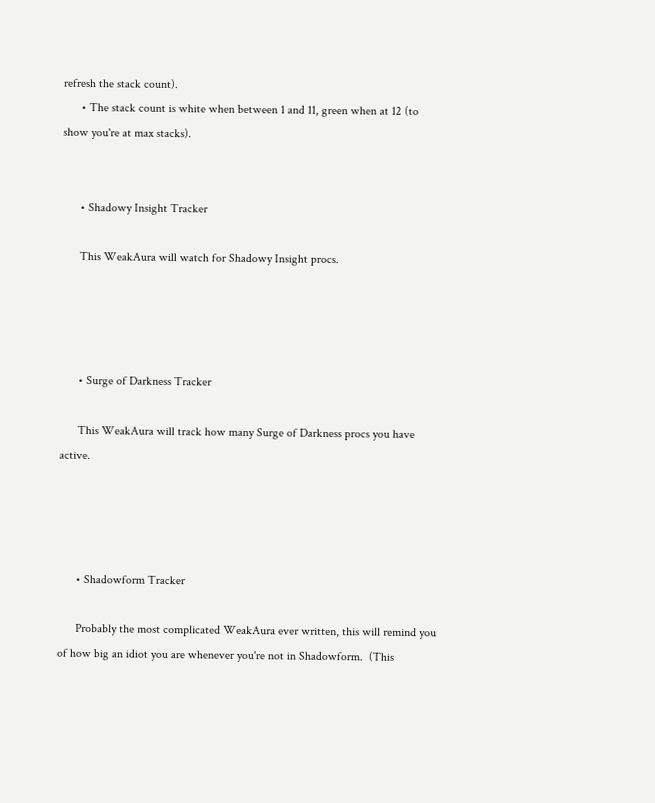refresh the stack count).
      • The stack count is white when between 1 and 11, green when at 12 (to show you're at max stacks).


      • Shadowy Insight Tracker

      This WeakAura will watch for Shadowy Insight procs.




      • Surge of Darkness Tracker

      This WeakAura will track how many Surge of Darkness procs you have active.




      • Shadowform Tracker

      Probably the most complicated WeakAura ever written, this will remind you of how big an idiot you are whenever you're not in Shadowform.  (This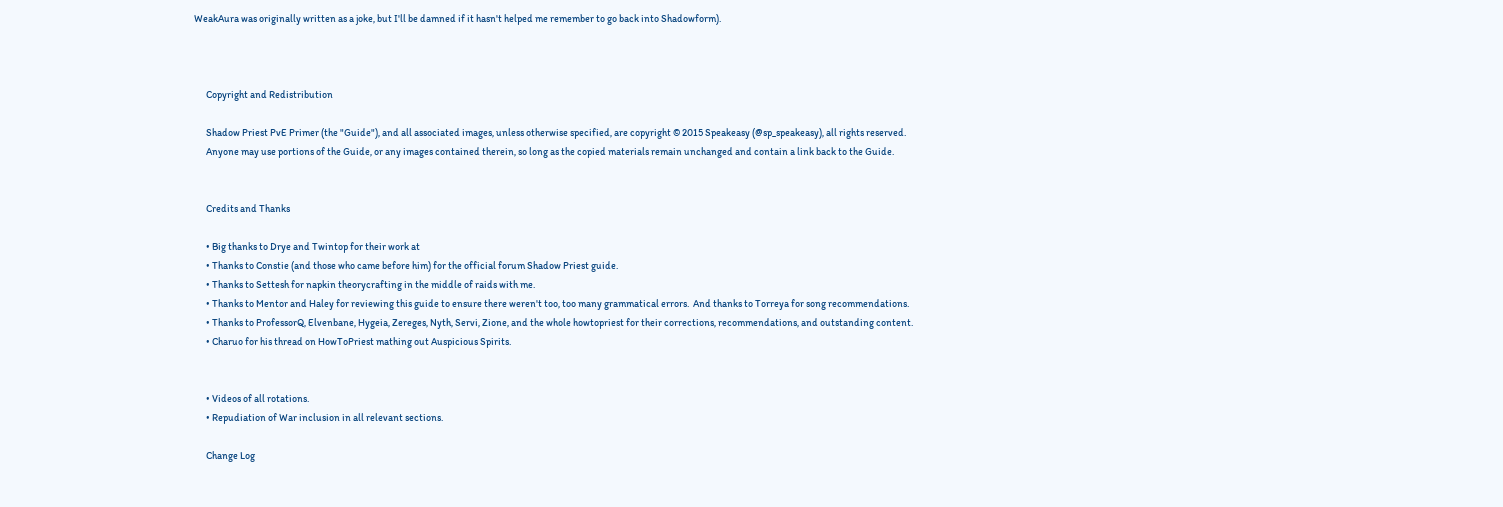WeakAura was originally written as a joke, but I'll be damned if it hasn't helped me remember to go back into Shadowform).



      Copyright and Redistribution

      Shadow Priest PvE Primer (the "Guide"), and all associated images, unless otherwise specified, are copyright © 2015 Speakeasy (@sp_speakeasy), all rights reserved.
      Anyone may use portions of the Guide, or any images contained therein, so long as the copied materials remain unchanged and contain a link back to the Guide.


      Credits and Thanks

      • Big thanks to Drye and Twintop for their work at
      • Thanks to Constie (and those who came before him) for the official forum Shadow Priest guide.
      • Thanks to Settesh for napkin theorycrafting in the middle of raids with me.
      • Thanks to Mentor and Haley for reviewing this guide to ensure there weren't too, too many grammatical errors.  And thanks to Torreya for song recommendations.
      • Thanks to ProfessorQ, Elvenbane, Hygeia, Zereges, Nyth, Servi, Zione, and the whole howtopriest for their corrections, recommendations, and outstanding content.
      • Charuo for his thread on HowToPriest mathing out Auspicious Spirits.


      • Videos of all rotations.
      • Repudiation of War inclusion in all relevant sections.

      Change Log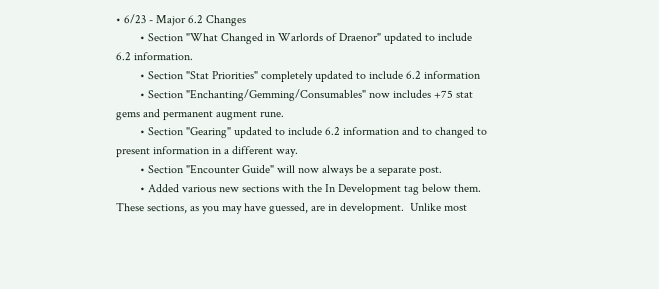• 6/23 - Major 6.2 Changes
        • Section "What Changed in Warlords of Draenor" updated to include 6.2 information.
        • Section "Stat Priorities" completely updated to include 6.2 information
        • Section "Enchanting/Gemming/Consumables" now includes +75 stat gems and permanent augment rune.
        • Section "Gearing" updated to include 6.2 information and to changed to present information in a different way.
        • Section "Encounter Guide" will now always be a separate post.
        • Added various new sections with the In Development tag below them.  These sections, as you may have guessed, are in development.  Unlike most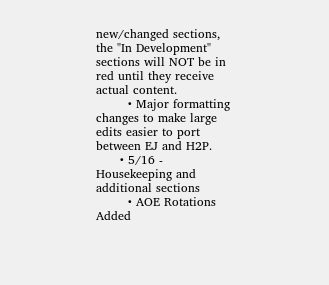new/changed sections, the "In Development" sections will NOT be in red until they receive actual content.
        • Major formatting changes to make large edits easier to port between EJ and H2P.
      • 5/16 - Housekeeping and additional sections
        • AOE Rotations Added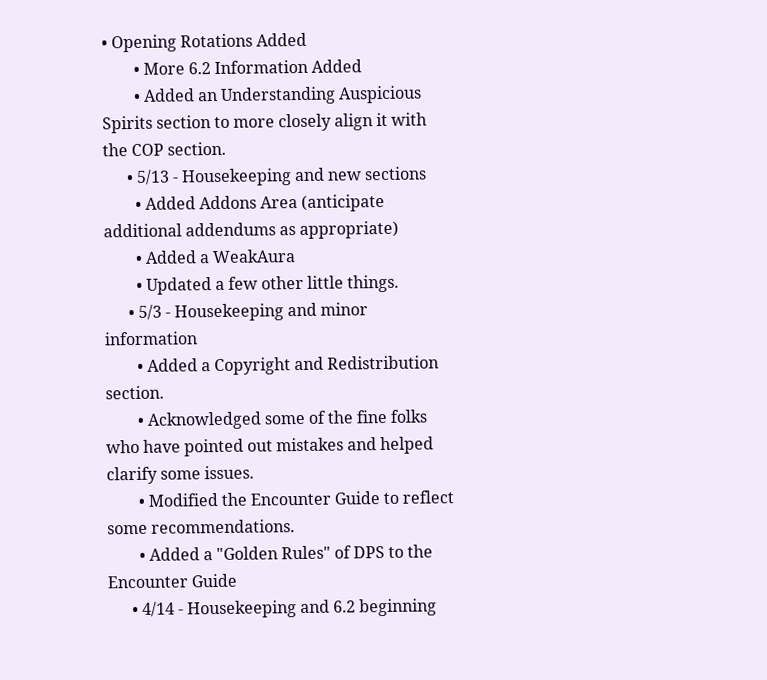• Opening Rotations Added
        • More 6.2 Information Added
        • Added an Understanding Auspicious Spirits section to more closely align it with the COP section.
      • 5/13 - Housekeeping and new sections
        • Added Addons Area (anticipate additional addendums as appropriate)
        • Added a WeakAura
        • Updated a few other little things.
      • 5/3 - Housekeeping and minor information
        • Added a Copyright and Redistribution section.
        • Acknowledged some of the fine folks who have pointed out mistakes and helped clarify some issues.
        • Modified the Encounter Guide to reflect some recommendations.
        • Added a "Golden Rules" of DPS to the Encounter Guide
      • 4/14 - Housekeeping and 6.2 beginning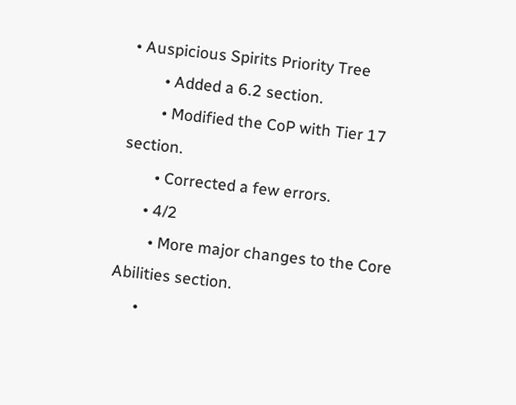• Auspicious Spirits Priority Tree
        • Added a 6.2 section.
        • Modified the CoP with Tier 17 section.
        • Corrected a few errors.
      • 4/2
        • More major changes to the Core Abilities section.
      •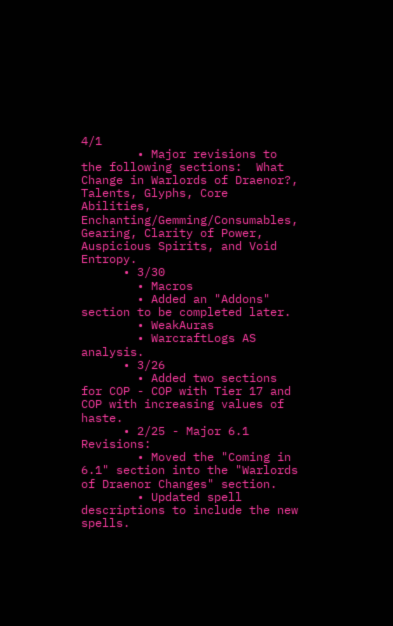4/1
        • Major revisions to the following sections:  What Change in Warlords of Draenor?, Talents, Glyphs, Core Abilities, Enchanting/Gemming/Consumables, Gearing, Clarity of Power, Auspicious Spirits, and Void Entropy.
      • 3/30
        • Macros
        • Added an "Addons" section to be completed later.
        • WeakAuras
        • WarcraftLogs AS analysis.
      • 3/26
        • Added two sections for COP - COP with Tier 17 and COP with increasing values of haste.
      • 2/25 - Major 6.1 Revisions:
        • Moved the "Coming in 6.1" section into the "Warlords of Draenor Changes" section.
        • Updated spell descriptions to include the new spells.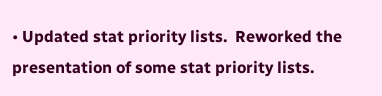• Updated stat priority lists.  Reworked the presentation of some stat priority lists.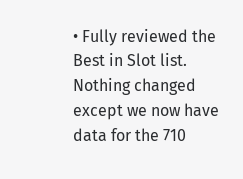• Fully reviewed the Best in Slot list.  Nothing changed except we now have data for the 710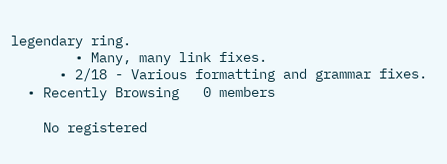legendary ring.
        • Many, many link fixes.
      • 2/18 - Various formatting and grammar fixes.
  • Recently Browsing   0 members

    No registered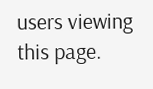users viewing this page.